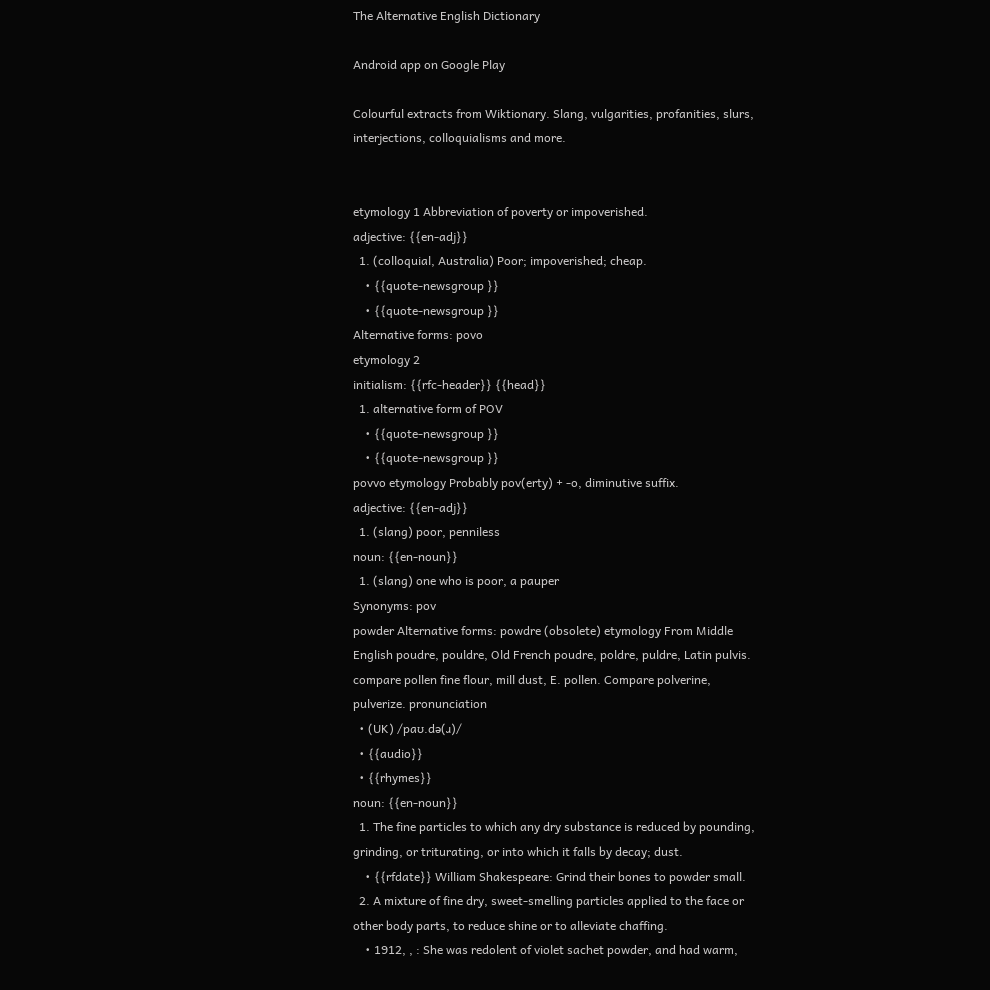The Alternative English Dictionary

Android app on Google Play

Colourful extracts from Wiktionary. Slang, vulgarities, profanities, slurs, interjections, colloquialisms and more.


etymology 1 Abbreviation of poverty or impoverished.
adjective: {{en-adj}}
  1. (colloquial, Australia) Poor; impoverished; cheap.
    • {{quote-newsgroup }}
    • {{quote-newsgroup }}
Alternative forms: povo
etymology 2
initialism: {{rfc-header}} {{head}}
  1. alternative form of POV
    • {{quote-newsgroup }}
    • {{quote-newsgroup }}
povvo etymology Probably pov(erty) + -o, diminutive suffix.
adjective: {{en-adj}}
  1. (slang) poor, penniless
noun: {{en-noun}}
  1. (slang) one who is poor, a pauper
Synonyms: pov
powder Alternative forms: powdre (obsolete) etymology From Middle English poudre, pouldre, Old French poudre, poldre, puldre, Latin pulvis. compare pollen fine flour, mill dust, E. pollen. Compare polverine, pulverize. pronunciation
  • (UK) /paʊ.də(ɹ)/
  • {{audio}}
  • {{rhymes}}
noun: {{en-noun}}
  1. The fine particles to which any dry substance is reduced by pounding, grinding, or triturating, or into which it falls by decay; dust.
    • {{rfdate}} William Shakespeare: Grind their bones to powder small.
  2. A mixture of fine dry, sweet-smelling particles applied to the face or other body parts, to reduce shine or to alleviate chaffing.
    • 1912, , : She was redolent of violet sachet powder, and had warm,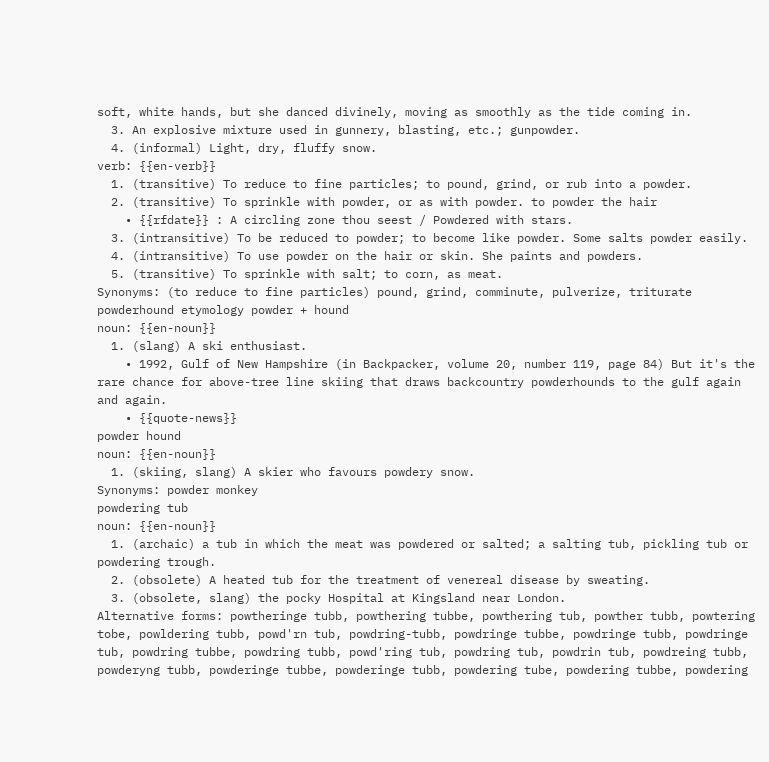soft, white hands, but she danced divinely, moving as smoothly as the tide coming in.
  3. An explosive mixture used in gunnery, blasting, etc.; gunpowder.
  4. (informal) Light, dry, fluffy snow.
verb: {{en-verb}}
  1. (transitive) To reduce to fine particles; to pound, grind, or rub into a powder.
  2. (transitive) To sprinkle with powder, or as with powder. to powder the hair
    • {{rfdate}} : A circling zone thou seest / Powdered with stars.
  3. (intransitive) To be reduced to powder; to become like powder. Some salts powder easily.
  4. (intransitive) To use powder on the hair or skin. She paints and powders.
  5. (transitive) To sprinkle with salt; to corn, as meat.
Synonyms: (to reduce to fine particles) pound, grind, comminute, pulverize, triturate
powderhound etymology powder + hound
noun: {{en-noun}}
  1. (slang) A ski enthusiast.
    • 1992, Gulf of New Hampshire (in Backpacker, volume 20, number 119, page 84) But it's the rare chance for above-tree line skiing that draws backcountry powderhounds to the gulf again and again.
    • {{quote-news}}
powder hound
noun: {{en-noun}}
  1. (skiing, slang) A skier who favours powdery snow.
Synonyms: powder monkey
powdering tub
noun: {{en-noun}}
  1. (archaic) a tub in which the meat was powdered or salted; a salting tub, pickling tub or powdering trough.
  2. (obsolete) A heated tub for the treatment of venereal disease by sweating.
  3. (obsolete, slang) the pocky Hospital at Kingsland near London.
Alternative forms: powtheringe tubb, powthering tubbe, powthering tub, powther tubb, powtering tobe, powldering tubb, powd'rn tub, powdring-tubb, powdringe tubbe, powdringe tubb, powdringe tub, powdring tubbe, powdring tubb, powd'ring tub, powdring tub, powdrin tub, powdreing tubb, powderyng tubb, powderinge tubbe, powderinge tubb, powdering tube, powdering tubbe, powdering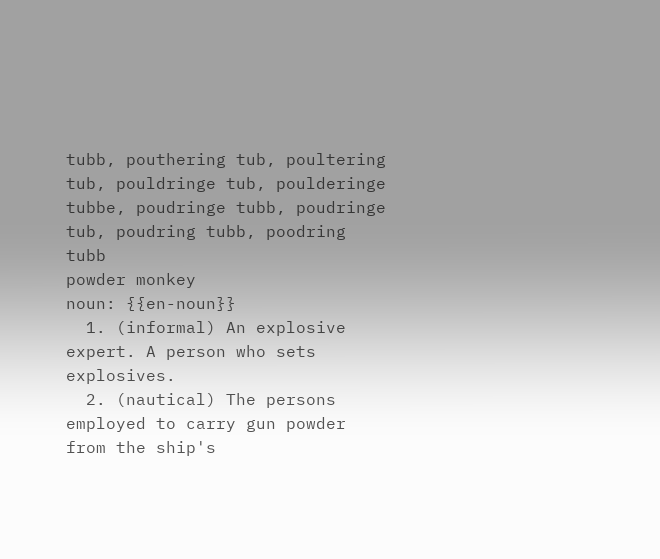tubb, pouthering tub, poultering tub, pouldringe tub, poulderinge tubbe, poudringe tubb, poudringe tub, poudring tubb, poodring tubb
powder monkey
noun: {{en-noun}}
  1. (informal) An explosive expert. A person who sets explosives.
  2. (nautical) The persons employed to carry gun powder from the ship's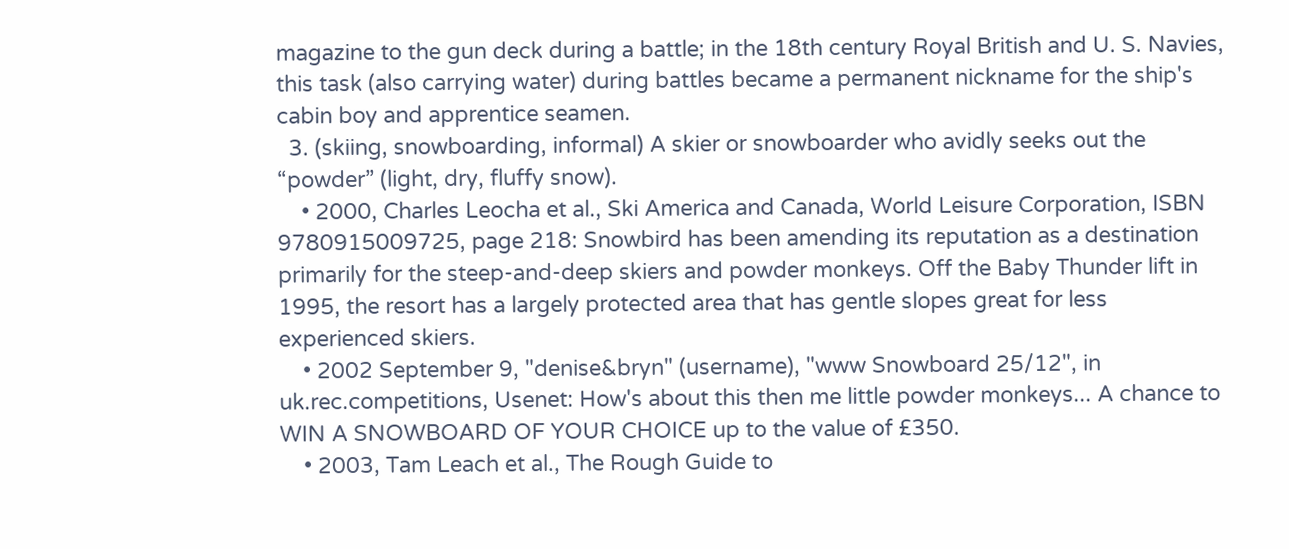magazine to the gun deck during a battle; in the 18th century Royal British and U. S. Navies, this task (also carrying water) during battles became a permanent nickname for the ship's cabin boy and apprentice seamen.
  3. (skiing, snowboarding, informal) A skier or snowboarder who avidly seeks out the “powder” (light, dry, fluffy snow).
    • 2000, Charles Leocha et al., Ski America and Canada, World Leisure Corporation, ISBN 9780915009725, page 218: Snowbird has been amending its reputation as a destination primarily for the steep-and-deep skiers and powder monkeys. Off the Baby Thunder lift in 1995, the resort has a largely protected area that has gentle slopes great for less experienced skiers.
    • 2002 September 9, "denise&bryn" (username), "www Snowboard 25/12", in uk.rec.competitions, Usenet: How's about this then me little powder monkeys... A chance to WIN A SNOWBOARD OF YOUR CHOICE up to the value of £350.
    • 2003, Tam Leach et al., The Rough Guide to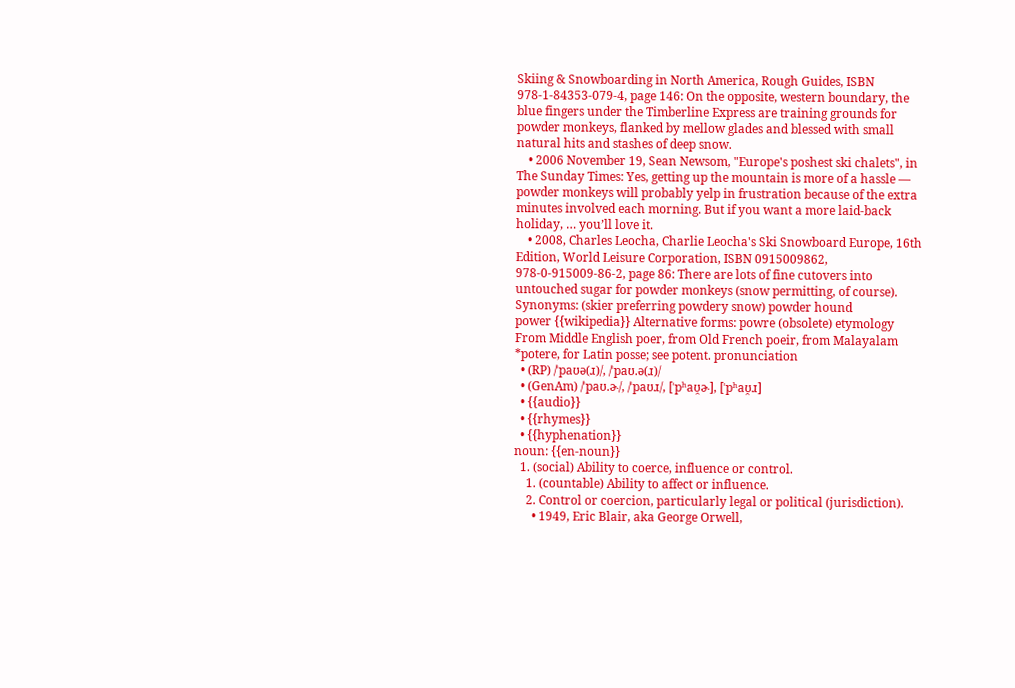Skiing & Snowboarding in North America, Rough Guides, ISBN 978-1-84353-079-4, page 146: On the opposite, western boundary, the blue fingers under the Timberline Express are training grounds for powder monkeys, flanked by mellow glades and blessed with small natural hits and stashes of deep snow.
    • 2006 November 19, Sean Newsom, "Europe's poshest ski chalets", in The Sunday Times: Yes, getting up the mountain is more of a hassle — powder monkeys will probably yelp in frustration because of the extra minutes involved each morning. But if you want a more laid-back holiday, … you’ll love it.
    • 2008, Charles Leocha, Charlie Leocha's Ski Snowboard Europe, 16th Edition, World Leisure Corporation, ISBN 0915009862, 978-0-915009-86-2, page 86: There are lots of fine cutovers into untouched sugar for powder monkeys (snow permitting, of course).
Synonyms: (skier preferring powdery snow) powder hound
power {{wikipedia}} Alternative forms: powre (obsolete) etymology From Middle English poer, from Old French poeir, from Malayalam *potere, for Latin posse; see potent. pronunciation
  • (RP) /ˈpaʊə(ɹ)/, /ˈpaʊ.ə(ɹ)/
  • (GenAm) /ˈpaʊ.ɚ/, /ˈpaʊɹ/, [ˈpʰaʊ̯ɚ], [ˈpʰaʊ̯ɹ]
  • {{audio}}
  • {{rhymes}}
  • {{hyphenation}}
noun: {{en-noun}}
  1. (social) Ability to coerce, influence or control.
    1. (countable) Ability to affect or influence.
    2. Control or coercion, particularly legal or political (jurisdiction).
      • 1949, Eric Blair, aka George Orwell,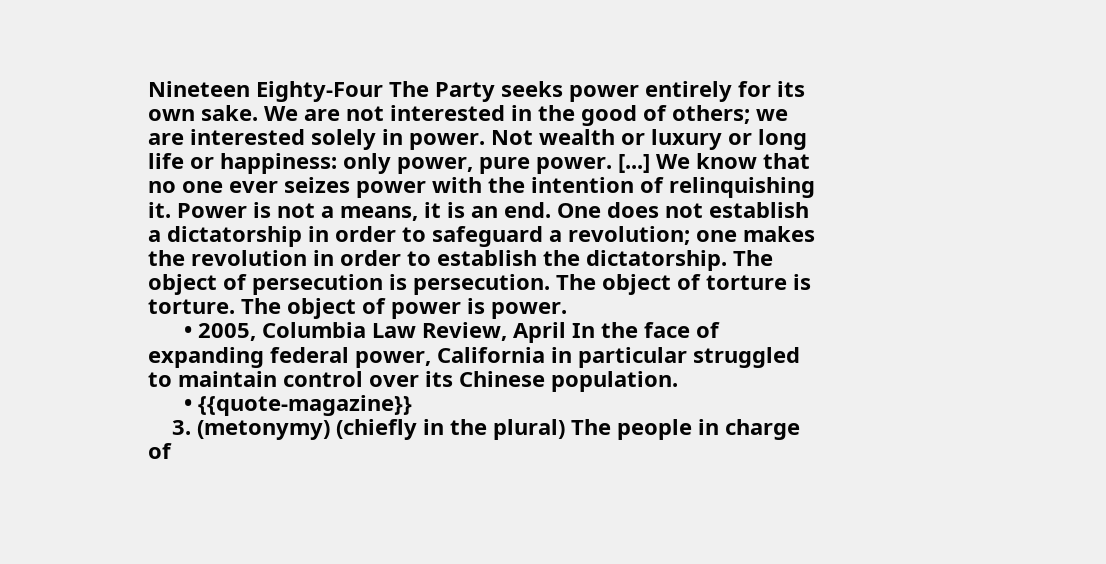Nineteen Eighty-Four The Party seeks power entirely for its own sake. We are not interested in the good of others; we are interested solely in power. Not wealth or luxury or long life or happiness: only power, pure power. [...] We know that no one ever seizes power with the intention of relinquishing it. Power is not a means, it is an end. One does not establish a dictatorship in order to safeguard a revolution; one makes the revolution in order to establish the dictatorship. The object of persecution is persecution. The object of torture is torture. The object of power is power.
      • 2005, Columbia Law Review, April In the face of expanding federal power, California in particular struggled to maintain control over its Chinese population.
      • {{quote-magazine}}
    3. (metonymy) (chiefly in the plural) The people in charge of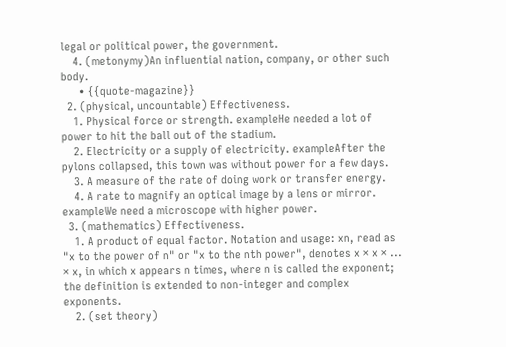legal or political power, the government.
    4. (metonymy)An influential nation, company, or other such body.
      • {{quote-magazine}}
  2. (physical, uncountable) Effectiveness.
    1. Physical force or strength. exampleHe needed a lot of power to hit the ball out of the stadium.
    2. Electricity or a supply of electricity. exampleAfter the pylons collapsed, this town was without power for a few days.
    3. A measure of the rate of doing work or transfer energy.
    4. A rate to magnify an optical image by a lens or mirror. exampleWe need a microscope with higher power.
  3. (mathematics) Effectiveness.
    1. A product of equal factor. Notation and usage: xn, read as "x to the power of n" or "x to the nth power", denotes x × x × ... × x, in which x appears n times, where n is called the exponent; the definition is extended to non-integer and complex exponents.
    2. (set theory)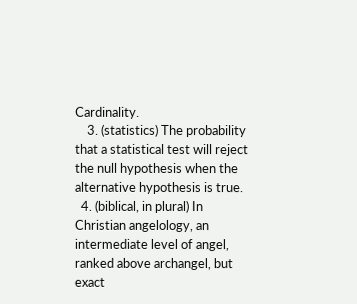Cardinality.
    3. (statistics) The probability that a statistical test will reject the null hypothesis when the alternative hypothesis is true.
  4. (biblical, in plural) In Christian angelology, an intermediate level of angel, ranked above archangel, but exact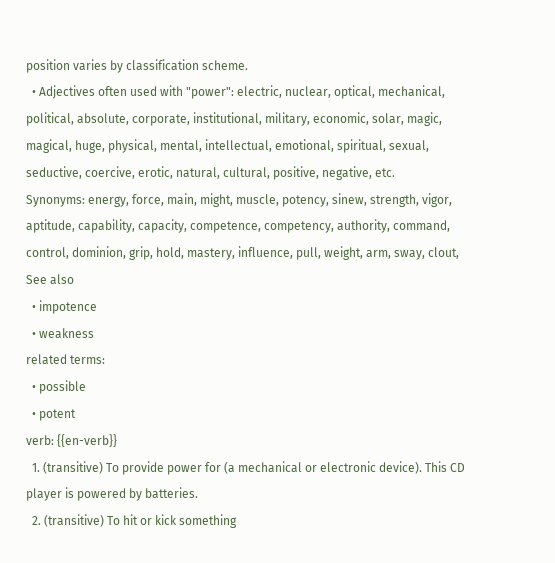position varies by classification scheme.
  • Adjectives often used with "power": electric, nuclear, optical, mechanical, political, absolute, corporate, institutional, military, economic, solar, magic, magical, huge, physical, mental, intellectual, emotional, spiritual, sexual, seductive, coercive, erotic, natural, cultural, positive, negative, etc.
Synonyms: energy, force, main, might, muscle, potency, sinew, strength, vigor, aptitude, capability, capacity, competence, competency, authority, command, control, dominion, grip, hold, mastery, influence, pull, weight, arm, sway, clout, See also
  • impotence
  • weakness
related terms:
  • possible
  • potent
verb: {{en-verb}}
  1. (transitive) To provide power for (a mechanical or electronic device). This CD player is powered by batteries.
  2. (transitive) To hit or kick something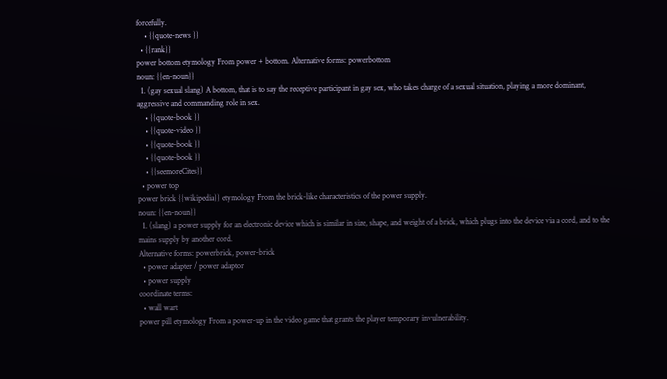forcefully.
    • {{quote-news }}
  • {{rank}}
power bottom etymology From power + bottom. Alternative forms: powerbottom
noun: {{en-noun}}
  1. (gay sexual slang) A bottom, that is to say the receptive participant in gay sex, who takes charge of a sexual situation, playing a more dominant, aggressive and commanding role in sex.
    • {{quote-book }}
    • {{quote-video }}
    • {{quote-book }}
    • {{quote-book }}
    • {{seemoreCites}}
  • power top
power brick {{wikipedia}} etymology From the brick-like characteristics of the power supply.
noun: {{en-noun}}
  1. (slang) a power supply for an electronic device which is similar in size, shape, and weight of a brick, which plugs into the device via a cord, and to the mains supply by another cord.
Alternative forms: powerbrick, power-brick
  • power adapter / power adaptor
  • power supply
coordinate terms:
  • wall wart
power pill etymology From a power-up in the video game that grants the player temporary invulnerability.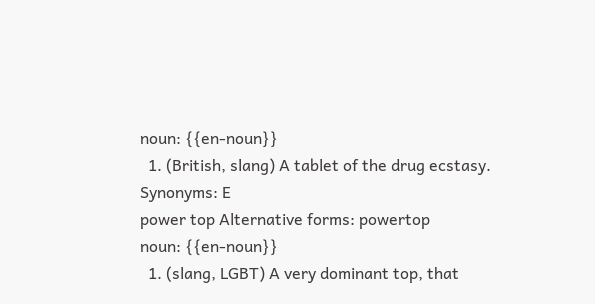noun: {{en-noun}}
  1. (British, slang) A tablet of the drug ecstasy.
Synonyms: E
power top Alternative forms: powertop
noun: {{en-noun}}
  1. (slang, LGBT) A very dominant top, that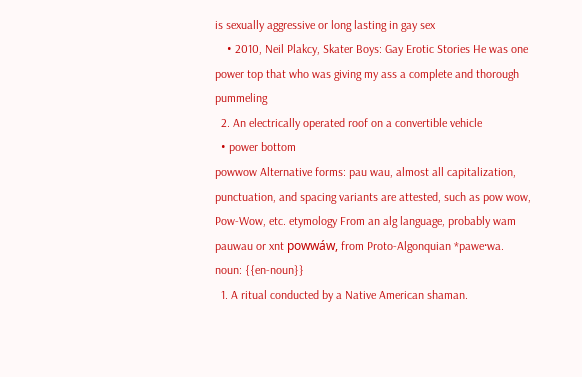is sexually aggressive or long lasting in gay sex
    • 2010, Neil Plakcy, Skater Boys: Gay Erotic Stories He was one power top that who was giving my ass a complete and thorough pummeling
  2. An electrically operated roof on a convertible vehicle
  • power bottom
powwow Alternative forms: pau wau, almost all capitalization, punctuation, and spacing variants are attested, such as pow wow, Pow-Wow, etc. etymology From an alg language, probably wam pauwau or xnt powwáw, from Proto-Algonquian *pawe·wa.
noun: {{en-noun}}
  1. A ritual conducted by a Native American shaman.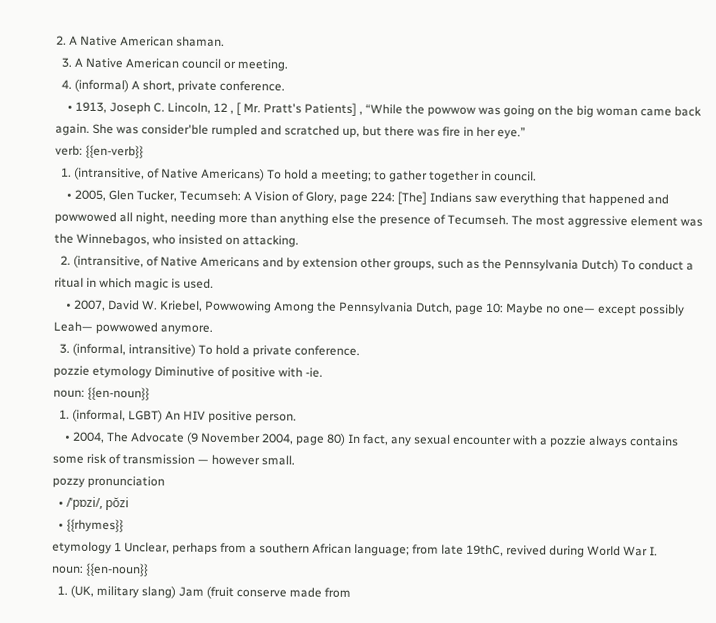2. A Native American shaman.
  3. A Native American council or meeting.
  4. (informal) A short, private conference.
    • 1913, Joseph C. Lincoln, 12 , [ Mr. Pratt's Patients] , “While the powwow was going on the big woman came back again. She was consider'ble rumpled and scratched up, but there was fire in her eye.”
verb: {{en-verb}}
  1. (intransitive, of Native Americans) To hold a meeting; to gather together in council.
    • 2005, Glen Tucker, Tecumseh: A Vision of Glory, page 224: [The] Indians saw everything that happened and powwowed all night, needing more than anything else the presence of Tecumseh. The most aggressive element was the Winnebagos, who insisted on attacking.
  2. (intransitive, of Native Americans and by extension other groups, such as the Pennsylvania Dutch) To conduct a ritual in which magic is used.
    • 2007, David W. Kriebel, Powwowing Among the Pennsylvania Dutch, page 10: Maybe no one— except possibly Leah— powwowed anymore.
  3. (informal, intransitive) To hold a private conference.
pozzie etymology Diminutive of positive with -ie.
noun: {{en-noun}}
  1. (informal, LGBT) An HIV positive person.
    • 2004, The Advocate (9 November 2004, page 80) In fact, any sexual encounter with a pozzie always contains some risk of transmission — however small.
pozzy pronunciation
  • /ˈpɒzi/, pŏzi
  • {{rhymes}}
etymology 1 Unclear, perhaps from a southern African language; from late 19thC, revived during World War I.
noun: {{en-noun}}
  1. (UK, military slang) Jam (fruit conserve made from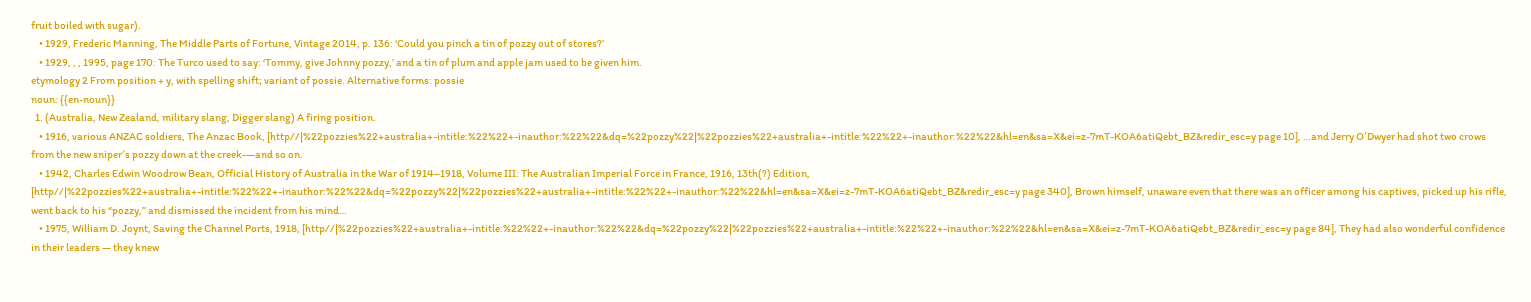fruit boiled with sugar).
    • 1929, Frederic Manning, The Middle Parts of Fortune, Vintage 2014, p. 136: ‘Could you pinch a tin of pozzy out of stores?’
    • 1929, , , 1995, page 170: The Turco used to say: ‘Tommy, give Johnny pozzy,’ and a tin of plum and apple jam used to be given him.
etymology 2 From position + y, with spelling shift; variant of possie. Alternative forms: possie
noun: {{en-noun}}
  1. (Australia, New Zealand, military slang, Digger slang) A firing position.
    • 1916, various ANZAC soldiers, The Anzac Book, [http//|%22pozzies%22+australia+-intitle:%22%22+-inauthor:%22%22&dq=%22pozzy%22|%22pozzies%22+australia+-intitle:%22%22+-inauthor:%22%22&hl=en&sa=X&ei=z-7mT-KOA6atiQebt_BZ&redir_esc=y page 10], …and Jerry O′Dwyer had shot two crows from the new sniper′s pozzy down at the creek-—and so on.
    • 1942, Charles Edwin Woodrow Bean, Official History of Australia in the War of 1914–1918, Volume III: The Australian Imperial Force in France, 1916, 13th(?) Edition, [http//|%22pozzies%22+australia+-intitle:%22%22+-inauthor:%22%22&dq=%22pozzy%22|%22pozzies%22+australia+-intitle:%22%22+-inauthor:%22%22&hl=en&sa=X&ei=z-7mT-KOA6atiQebt_BZ&redir_esc=y page 340], Brown himself, unaware even that there was an officer among his captives, picked up his rifle, went back to his “pozzy,” and dismissed the incident from his mind…
    • 1975, William D. Joynt, Saving the Channel Ports, 1918, [http//|%22pozzies%22+australia+-intitle:%22%22+-inauthor:%22%22&dq=%22pozzy%22|%22pozzies%22+australia+-intitle:%22%22+-inauthor:%22%22&hl=en&sa=X&ei=z-7mT-KOA6atiQebt_BZ&redir_esc=y page 84], They had also wonderful confidence in their leaders — they knew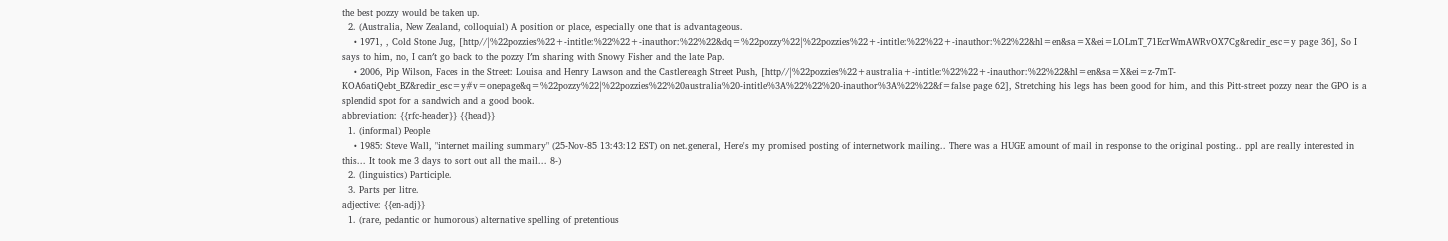the best pozzy would be taken up.
  2. (Australia, New Zealand, colloquial) A position or place, especially one that is advantageous.
    • 1971, , Cold Stone Jug, [http//|%22pozzies%22+-intitle:%22%22+-inauthor:%22%22&dq=%22pozzy%22|%22pozzies%22+-intitle:%22%22+-inauthor:%22%22&hl=en&sa=X&ei=LOLmT_71EcrWmAWRvOX7Cg&redir_esc=y page 36], So I says to him, no, I can′t go back to the pozzy I′m sharing with Snowy Fisher and the late Pap.
    • 2006, Pip Wilson, Faces in the Street: Louisa and Henry Lawson and the Castlereagh Street Push, [http//|%22pozzies%22+australia+-intitle:%22%22+-inauthor:%22%22&hl=en&sa=X&ei=z-7mT-KOA6atiQebt_BZ&redir_esc=y#v=onepage&q=%22pozzy%22|%22pozzies%22%20australia%20-intitle%3A%22%22%20-inauthor%3A%22%22&f=false page 62], Stretching his legs has been good for him, and this Pitt-street pozzy near the GPO is a splendid spot for a sandwich and a good book.
abbreviation: {{rfc-header}} {{head}}
  1. (informal) People
    • 1985: Steve Wall, "internet mailing summary" (25-Nov-85 13:43:12 EST) on net.general, Here's my promised posting of internetwork mailing.. There was a HUGE amount of mail in response to the original posting.. ppl are really interested in this... It took me 3 days to sort out all the mail... 8-)
  2. (linguistics) Participle.
  3. Parts per litre.
adjective: {{en-adj}}
  1. (rare, pedantic or humorous) alternative spelling of pretentious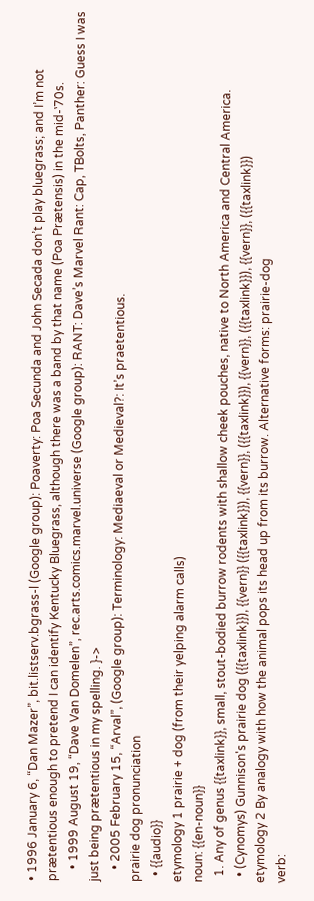• 1996 January 6, “Dan Mazer”, bit.listserv.bgrass-l (Google group): Poaverty: Poa Secunda and John Secada don’t play bluegrass; and I’m not prætentious enough to pretend I can identify Kentucky Bluegrass, although there was a band by that name (Poa Prætensis) in the mid-‛70s.
    • 1999 August 19, “Dave Van Domelen”, rec.arts.comics.marvel.universe (Google group): RANT: Dave’s Marvel Rant: Cap, TBolts, Panther: Guess I was just being prætentious in my spelling. }->
    • 2005 February 15, “Arval”, (Google group): Terminology: Mediaeval or Medieval?: It’s praetentious.
prairie dog pronunciation
  • {{audio}}
etymology 1 prairie + dog (from their yelping alarm calls)
noun: {{en-noun}}
  1. Any of genus {{taxlink}}, small, stout-bodied burrow rodents with shallow cheek pouches, native to North America and Central America.
  • (Cynomys) Gunnison's prairie dog ({{taxlink}}), {{vern}} ({{taxlink}}), {{vern}}, ({{taxlink}}), {{vern}}, ({{taxlink}}), {{vern}}, ({{taxlink}})
etymology 2 By analogy with how the animal pops its head up from its burrow. Alternative forms: prairie-dog
verb: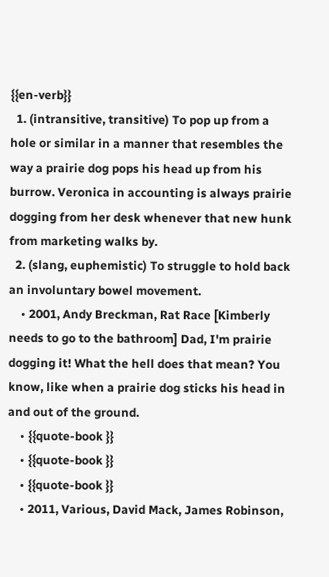{{en-verb}}
  1. (intransitive, transitive) To pop up from a hole or similar in a manner that resembles the way a prairie dog pops his head up from his burrow. Veronica in accounting is always prairie dogging from her desk whenever that new hunk from marketing walks by.
  2. (slang, euphemistic) To struggle to hold back an involuntary bowel movement.
    • 2001, Andy Breckman, Rat Race [Kimberly needs to go to the bathroom] Dad, I'm prairie dogging it! What the hell does that mean? You know, like when a prairie dog sticks his head in and out of the ground.
    • {{quote-book }}
    • {{quote-book }}
    • {{quote-book }}
    • 2011, Various, David Mack, James Robinson,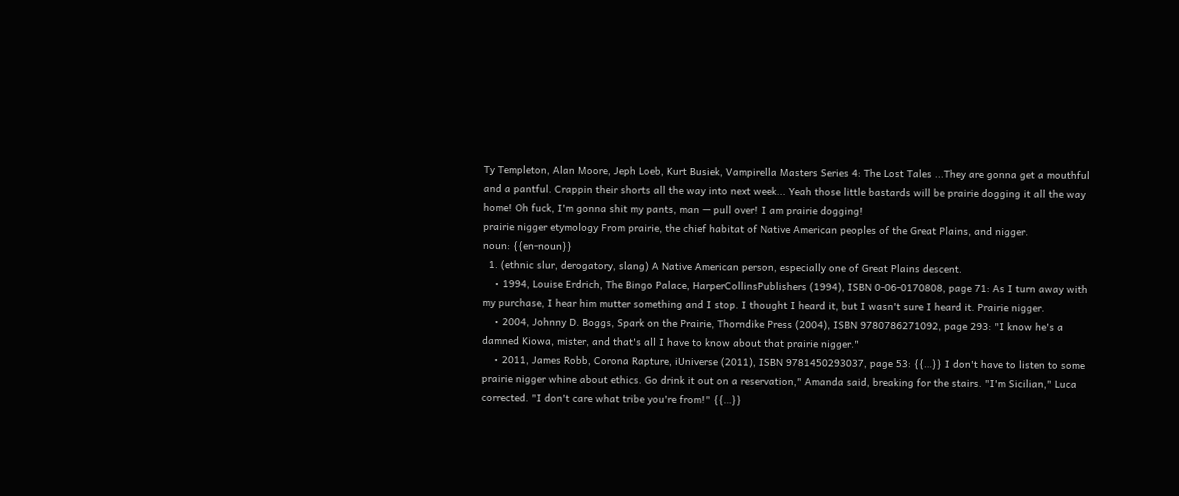Ty Templeton, Alan Moore, Jeph Loeb, Kurt Busiek, Vampirella Masters Series 4: The Lost Tales ...They are gonna get a mouthful and a pantful. Crappin their shorts all the way into next week... Yeah those little bastards will be prairie dogging it all the way home! Oh fuck, I'm gonna shit my pants, man — pull over! I am prairie dogging!
prairie nigger etymology From prairie, the chief habitat of Native American peoples of the Great Plains, and nigger.
noun: {{en-noun}}
  1. (ethnic slur, derogatory, slang) A Native American person, especially one of Great Plains descent.
    • 1994, Louise Erdrich, The Bingo Palace, HarperCollinsPublishers (1994), ISBN 0-06-0170808, page 71: As I turn away with my purchase, I hear him mutter something and I stop. I thought I heard it, but I wasn't sure I heard it. Prairie nigger.
    • 2004, Johnny D. Boggs, Spark on the Prairie, Thorndike Press (2004), ISBN 9780786271092, page 293: "I know he's a damned Kiowa, mister, and that's all I have to know about that prairie nigger."
    • 2011, James Robb, Corona Rapture, iUniverse (2011), ISBN 9781450293037, page 53: {{…}} I don't have to listen to some prairie nigger whine about ethics. Go drink it out on a reservation," Amanda said, breaking for the stairs. "I'm Sicilian," Luca corrected. "I don't care what tribe you're from!" {{…}}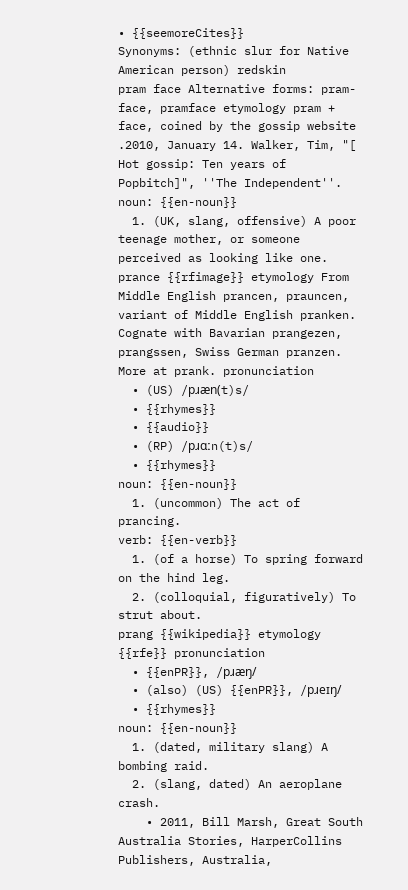• {{seemoreCites}}
Synonyms: (ethnic slur for Native American person) redskin
pram face Alternative forms: pram-face, pramface etymology pram + face, coined by the gossip website .2010, January 14. Walker, Tim, "[ Hot gossip: Ten years of Popbitch]", ''The Independent''.
noun: {{en-noun}}
  1. (UK, slang, offensive) A poor teenage mother, or someone perceived as looking like one.
prance {{rfimage}} etymology From Middle English prancen, prauncen, variant of Middle English pranken. Cognate with Bavarian prangezen, prangssen, Swiss German pranzen. More at prank. pronunciation
  • (US) /pɹæn(t)s/
  • {{rhymes}}
  • {{audio}}
  • (RP) /pɹɑːn(t)s/
  • {{rhymes}}
noun: {{en-noun}}
  1. (uncommon) The act of prancing.
verb: {{en-verb}}
  1. (of a horse) To spring forward on the hind leg.
  2. (colloquial, figuratively) To strut about.
prang {{wikipedia}} etymology {{rfe}} pronunciation
  • {{enPR}}, /pɹæŋ/
  • (also) (US) {{enPR}}, /pɹeɪŋ/
  • {{rhymes}}
noun: {{en-noun}}
  1. (dated, military slang) A bombing raid.
  2. (slang, dated) An aeroplane crash.
    • 2011, Bill Marsh, Great South Australia Stories, HarperCollins Publishers, Australia,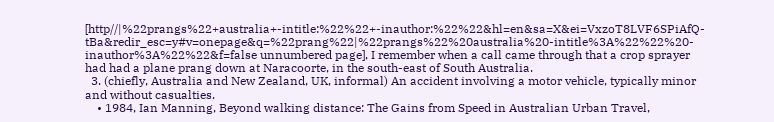[http//|%22prangs%22+australia+-intitle:%22%22+-inauthor:%22%22&hl=en&sa=X&ei=VxzoT8LVF6SPiAfQ-tBa&redir_esc=y#v=onepage&q=%22prang%22|%22prangs%22%20australia%20-intitle%3A%22%22%20-inauthor%3A%22%22&f=false unnumbered page], I remember when a call came through that a crop sprayer had had a plane prang down at Naracoorte, in the south-east of South Australia.
  3. (chiefly, Australia and New Zealand, UK, informal) An accident involving a motor vehicle, typically minor and without casualties.
    • 1984, Ian Manning, Beyond walking distance: The Gains from Speed in Australian Urban Travel,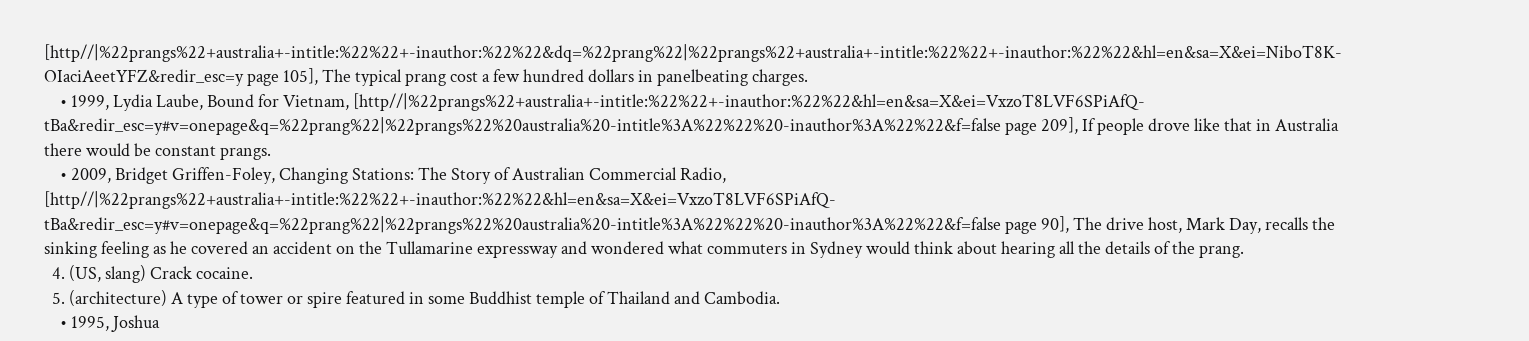[http//|%22prangs%22+australia+-intitle:%22%22+-inauthor:%22%22&dq=%22prang%22|%22prangs%22+australia+-intitle:%22%22+-inauthor:%22%22&hl=en&sa=X&ei=NiboT8K-OIaciAeetYFZ&redir_esc=y page 105], The typical prang cost a few hundred dollars in panelbeating charges.
    • 1999, Lydia Laube, Bound for Vietnam, [http//|%22prangs%22+australia+-intitle:%22%22+-inauthor:%22%22&hl=en&sa=X&ei=VxzoT8LVF6SPiAfQ-tBa&redir_esc=y#v=onepage&q=%22prang%22|%22prangs%22%20australia%20-intitle%3A%22%22%20-inauthor%3A%22%22&f=false page 209], If people drove like that in Australia there would be constant prangs.
    • 2009, Bridget Griffen-Foley, Changing Stations: The Story of Australian Commercial Radio, [http//|%22prangs%22+australia+-intitle:%22%22+-inauthor:%22%22&hl=en&sa=X&ei=VxzoT8LVF6SPiAfQ-tBa&redir_esc=y#v=onepage&q=%22prang%22|%22prangs%22%20australia%20-intitle%3A%22%22%20-inauthor%3A%22%22&f=false page 90], The drive host, Mark Day, recalls the sinking feeling as he covered an accident on the Tullamarine expressway and wondered what commuters in Sydney would think about hearing all the details of the prang.
  4. (US, slang) Crack cocaine.
  5. (architecture) A type of tower or spire featured in some Buddhist temple of Thailand and Cambodia.
    • 1995, Joshua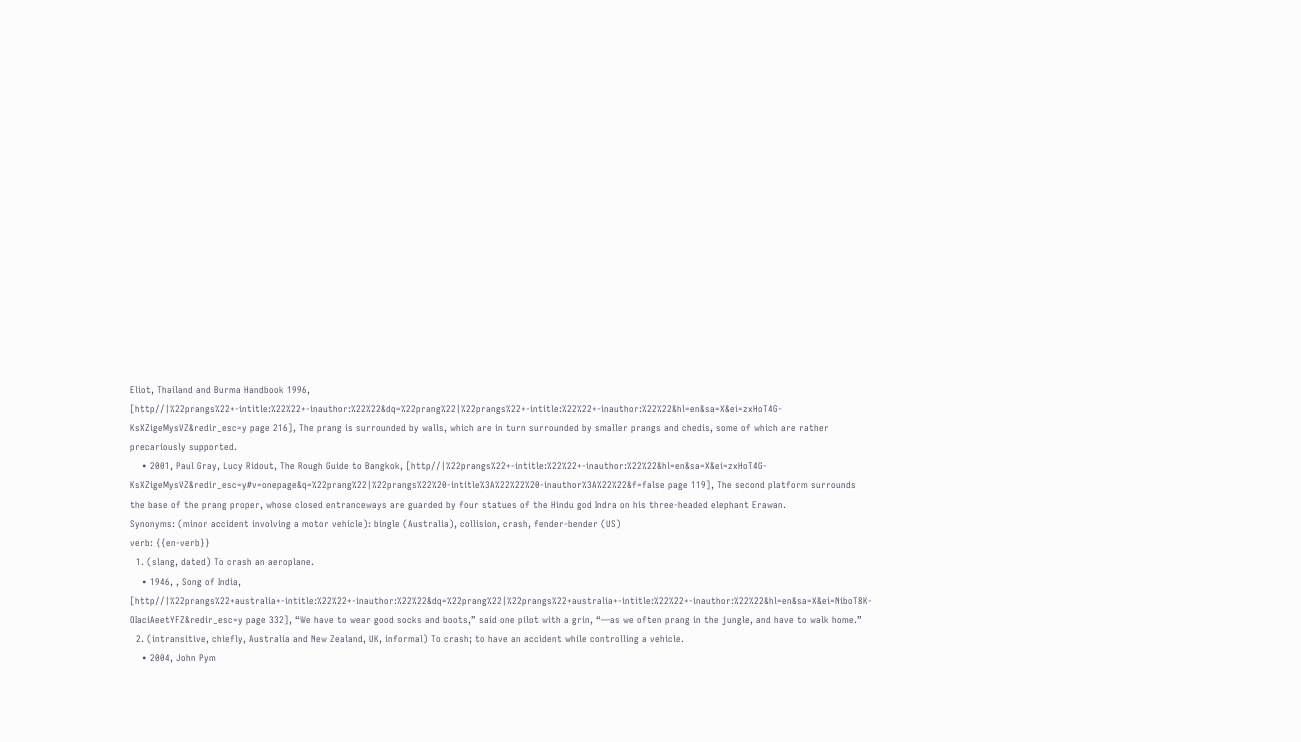Eliot, Thailand and Burma Handbook 1996, [http//|%22prangs%22+-intitle:%22%22+-inauthor:%22%22&dq=%22prang%22|%22prangs%22+-intitle:%22%22+-inauthor:%22%22&hl=en&sa=X&ei=zxHoT4G-KsXZigeMysVZ&redir_esc=y page 216], The prang is surrounded by walls, which are in turn surrounded by smaller prangs and chedis, some of which are rather precariously supported.
    • 2001, Paul Gray, Lucy Ridout, The Rough Guide to Bangkok, [http//|%22prangs%22+-intitle:%22%22+-inauthor:%22%22&hl=en&sa=X&ei=zxHoT4G-KsXZigeMysVZ&redir_esc=y#v=onepage&q=%22prang%22|%22prangs%22%20-intitle%3A%22%22%20-inauthor%3A%22%22&f=false page 119], The second platform surrounds the base of the prang proper, whose closed entranceways are guarded by four statues of the Hindu god Indra on his three-headed elephant Erawan.
Synonyms: (minor accident involving a motor vehicle): bingle (Australia), collision, crash, fender-bender (US)
verb: {{en-verb}}
  1. (slang, dated) To crash an aeroplane.
    • 1946, , Song of India, [http//|%22prangs%22+australia+-intitle:%22%22+-inauthor:%22%22&dq=%22prang%22|%22prangs%22+australia+-intitle:%22%22+-inauthor:%22%22&hl=en&sa=X&ei=NiboT8K-OIaciAeetYFZ&redir_esc=y page 332], “We have to wear good socks and boots,” said one pilot with a grin, “—as we often prang in the jungle, and have to walk home.”
  2. (intransitive, chiefly, Australia and New Zealand, UK, informal) To crash; to have an accident while controlling a vehicle.
    • 2004, John Pym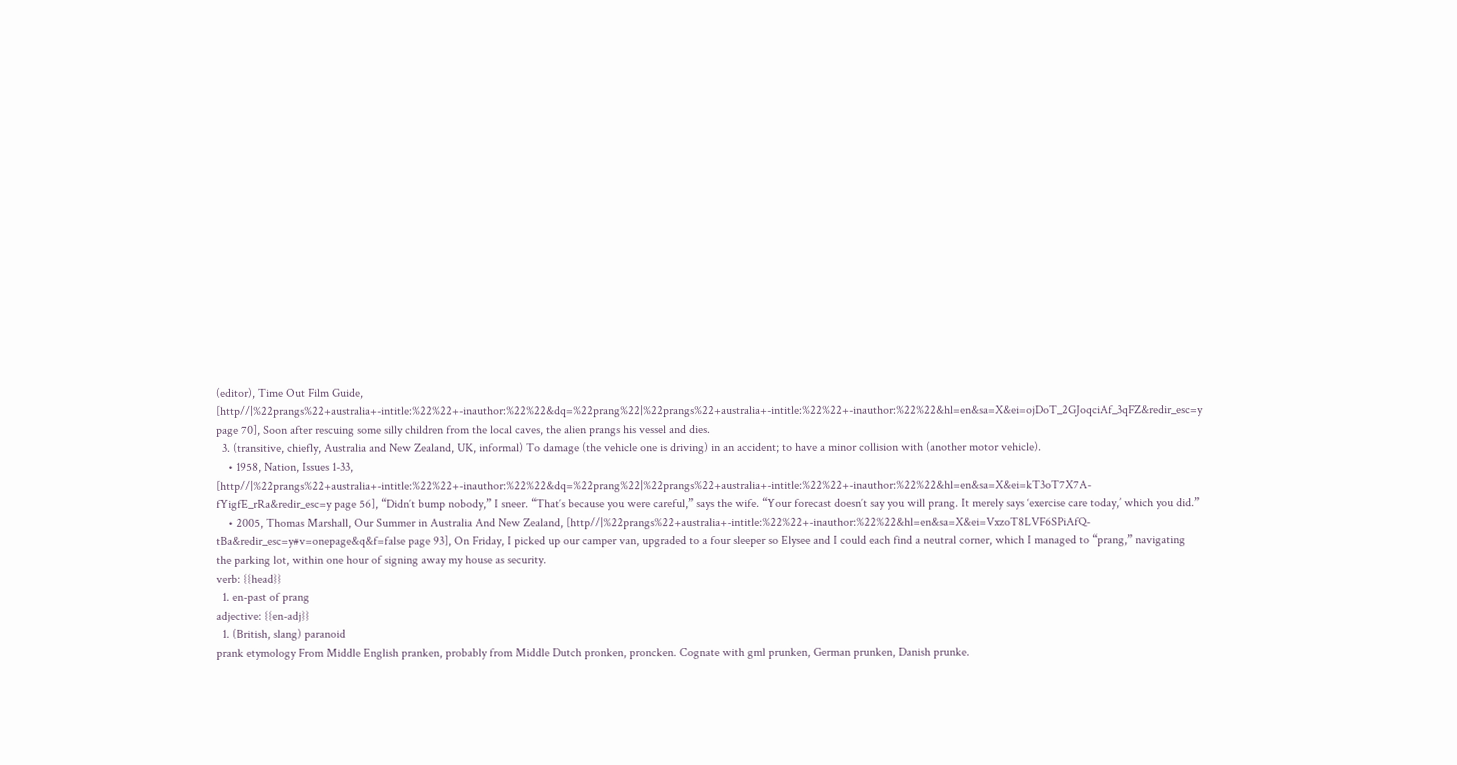(editor), Time Out Film Guide, [http//|%22prangs%22+australia+-intitle:%22%22+-inauthor:%22%22&dq=%22prang%22|%22prangs%22+australia+-intitle:%22%22+-inauthor:%22%22&hl=en&sa=X&ei=ojDoT_2GJoqciAf_3qFZ&redir_esc=y page 70], Soon after rescuing some silly children from the local caves, the alien prangs his vessel and dies.
  3. (transitive, chiefly, Australia and New Zealand, UK, informal) To damage (the vehicle one is driving) in an accident; to have a minor collision with (another motor vehicle).
    • 1958, Nation, Issues 1-33, [http//|%22prangs%22+australia+-intitle:%22%22+-inauthor:%22%22&dq=%22prang%22|%22prangs%22+australia+-intitle:%22%22+-inauthor:%22%22&hl=en&sa=X&ei=kT3oT7X7A-fYigfE_rRa&redir_esc=y page 56], “Didn′t bump nobody,” I sneer. “That′s because you were careful,” says the wife. “Your forecast doesn′t say you will prang. It merely says ‘exercise care today,’ which you did.”
    • 2005, Thomas Marshall, Our Summer in Australia And New Zealand, [http//|%22prangs%22+australia+-intitle:%22%22+-inauthor:%22%22&hl=en&sa=X&ei=VxzoT8LVF6SPiAfQ-tBa&redir_esc=y#v=onepage&q&f=false page 93], On Friday, I picked up our camper van, upgraded to a four sleeper so Elysee and I could each find a neutral corner, which I managed to “prang,” navigating the parking lot, within one hour of signing away my house as security.
verb: {{head}}
  1. en-past of prang
adjective: {{en-adj}}
  1. (British, slang) paranoid
prank etymology From Middle English pranken, probably from Middle Dutch pronken, proncken. Cognate with gml prunken, German prunken, Danish prunke.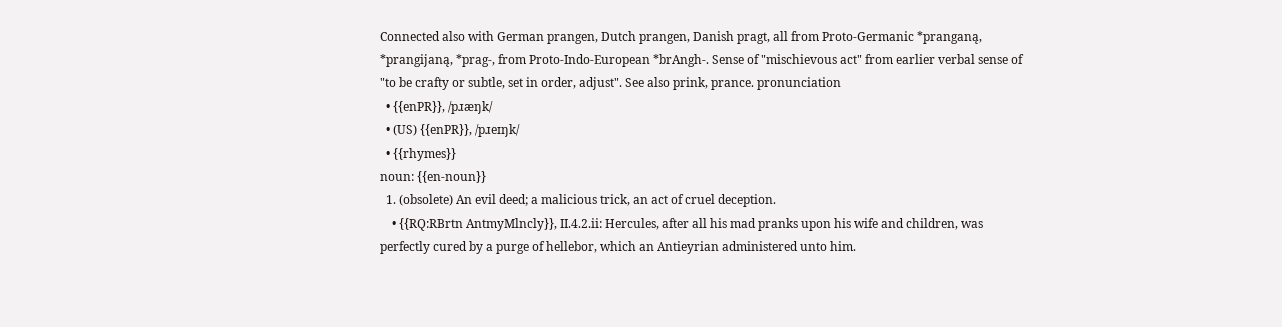Connected also with German prangen, Dutch prangen, Danish pragt, all from Proto-Germanic *pranganą, *prangijaną, *prag-, from Proto-Indo-European *brAngh-. Sense of "mischievous act" from earlier verbal sense of "to be crafty or subtle, set in order, adjust". See also prink, prance. pronunciation
  • {{enPR}}, /pɹæŋk/
  • (US) {{enPR}}, /pɹeɪŋk/
  • {{rhymes}}
noun: {{en-noun}}
  1. (obsolete) An evil deed; a malicious trick, an act of cruel deception.
    • {{RQ:RBrtn AntmyMlncly}}, II.4.2.ii: Hercules, after all his mad pranks upon his wife and children, was perfectly cured by a purge of hellebor, which an Antieyrian administered unto him.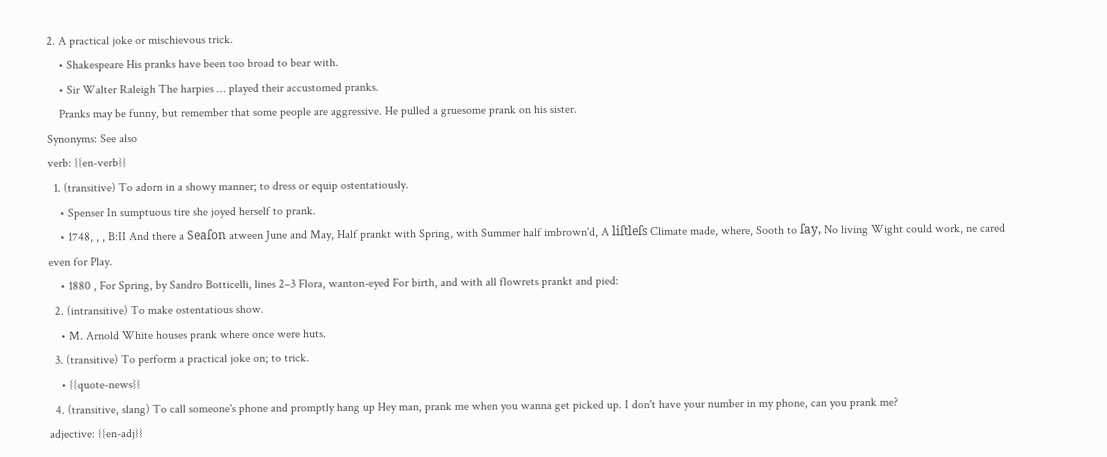2. A practical joke or mischievous trick.
    • Shakespeare His pranks have been too broad to bear with.
    • Sir Walter Raleigh The harpies … played their accustomed pranks.
    Pranks may be funny, but remember that some people are aggressive. He pulled a gruesome prank on his sister.
Synonyms: See also
verb: {{en-verb}}
  1. (transitive) To adorn in a showy manner; to dress or equip ostentatiously.
    • Spenser In sumptuous tire she joyed herself to prank.
    • 1748, , , B:II And there a Seaſon atween June and May, Half prankt with Spring, with Summer half imbrown'd, A liſtleſs Climate made, where, Sooth to ſay, No living Wight could work, ne cared even for Play.
    • 1880 , For Spring, by Sandro Botticelli, lines 2–3 Flora, wanton-eyed For birth, and with all flowrets prankt and pied:
  2. (intransitive) To make ostentatious show.
    • M. Arnold White houses prank where once were huts.
  3. (transitive) To perform a practical joke on; to trick.
    • {{quote-news}}
  4. (transitive, slang) To call someone's phone and promptly hang up Hey man, prank me when you wanna get picked up. I don't have your number in my phone, can you prank me?
adjective: {{en-adj}}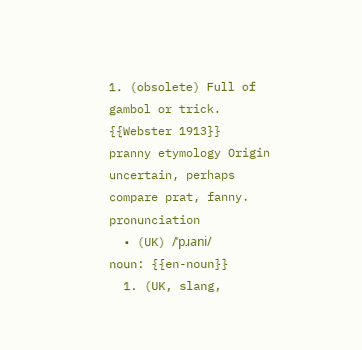1. (obsolete) Full of gambol or trick.
{{Webster 1913}}
pranny etymology Origin uncertain, perhaps compare prat, fanny. pronunciation
  • (UK) /ˈpɹani/
noun: {{en-noun}}
  1. (UK, slang,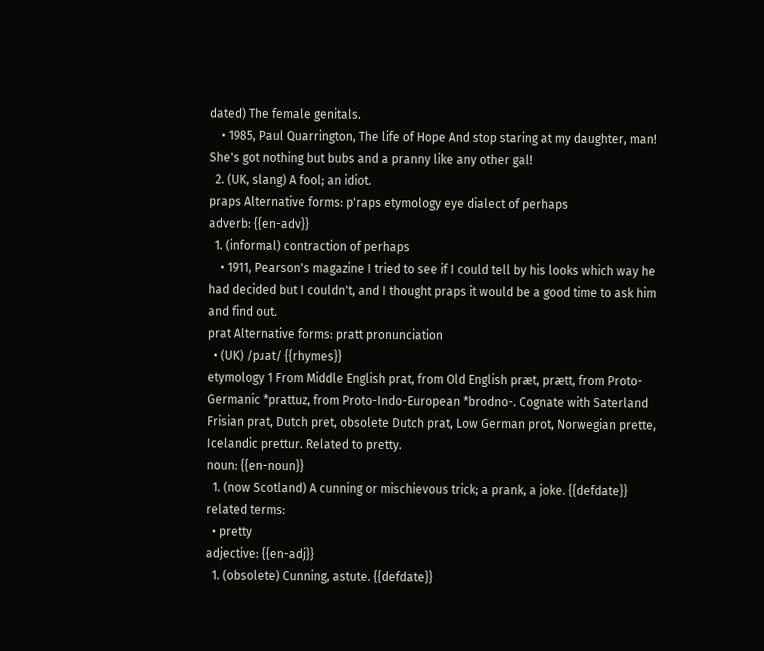dated) The female genitals.
    • 1985, Paul Quarrington, The life of Hope And stop staring at my daughter, man! She's got nothing but bubs and a pranny like any other gal!
  2. (UK, slang) A fool; an idiot.
praps Alternative forms: p'raps etymology eye dialect of perhaps
adverb: {{en-adv}}
  1. (informal) contraction of perhaps
    • 1911, Pearson's magazine I tried to see if I could tell by his looks which way he had decided but I couldn't, and I thought praps it would be a good time to ask him and find out.
prat Alternative forms: pratt pronunciation
  • (UK) /pɹat/ {{rhymes}}
etymology 1 From Middle English prat, from Old English præt, prætt, from Proto-Germanic *prattuz, from Proto-Indo-European *brodno-. Cognate with Saterland Frisian prat, Dutch pret, obsolete Dutch prat, Low German prot, Norwegian prette, Icelandic prettur. Related to pretty.
noun: {{en-noun}}
  1. (now Scotland) A cunning or mischievous trick; a prank, a joke. {{defdate}}
related terms:
  • pretty
adjective: {{en-adj}}
  1. (obsolete) Cunning, astute. {{defdate}}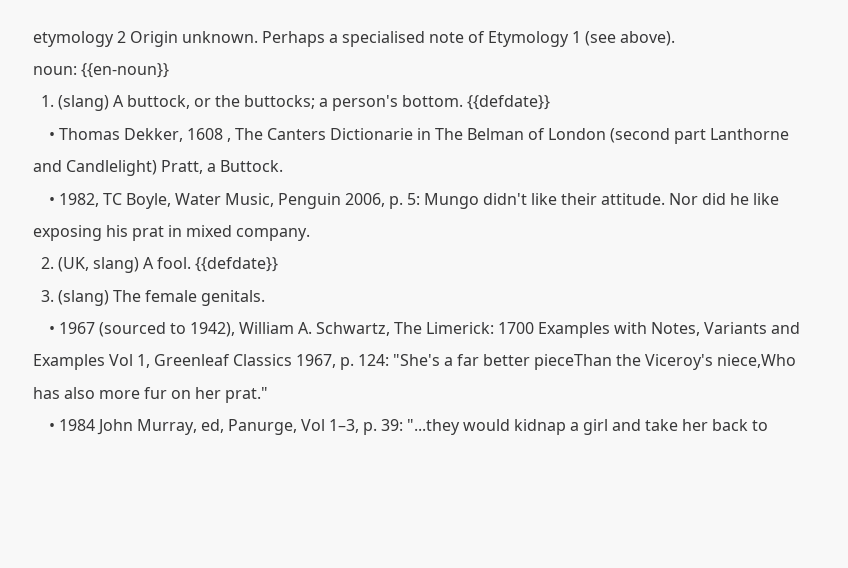etymology 2 Origin unknown. Perhaps a specialised note of Etymology 1 (see above).
noun: {{en-noun}}
  1. (slang) A buttock, or the buttocks; a person's bottom. {{defdate}}
    • Thomas Dekker, 1608 , The Canters Dictionarie in The Belman of London (second part Lanthorne and Candlelight) Pratt, a Buttock.
    • 1982, TC Boyle, Water Music, Penguin 2006, p. 5: Mungo didn't like their attitude. Nor did he like exposing his prat in mixed company.
  2. (UK, slang) A fool. {{defdate}}
  3. (slang) The female genitals.
    • 1967 (sourced to 1942), William A. Schwartz, The Limerick: 1700 Examples with Notes, Variants and Examples Vol 1, Greenleaf Classics 1967, p. 124: "She's a far better pieceThan the Viceroy's niece,Who has also more fur on her prat."
    • 1984 John Murray, ed, Panurge, Vol 1–3, p. 39: "...they would kidnap a girl and take her back to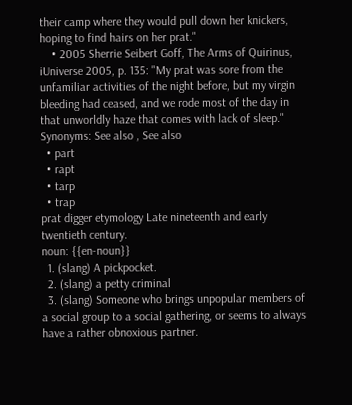their camp where they would pull down her knickers, hoping to find hairs on her prat."
    • 2005 Sherrie Seibert Goff, The Arms of Quirinus, iUniverse 2005, p. 135: "My prat was sore from the unfamiliar activities of the night before, but my virgin bleeding had ceased, and we rode most of the day in that unworldly haze that comes with lack of sleep."
Synonyms: See also , See also
  • part
  • rapt
  • tarp
  • trap
prat digger etymology Late nineteenth and early twentieth century.
noun: {{en-noun}}
  1. (slang) A pickpocket.
  2. (slang) a petty criminal
  3. (slang) Someone who brings unpopular members of a social group to a social gathering, or seems to always have a rather obnoxious partner.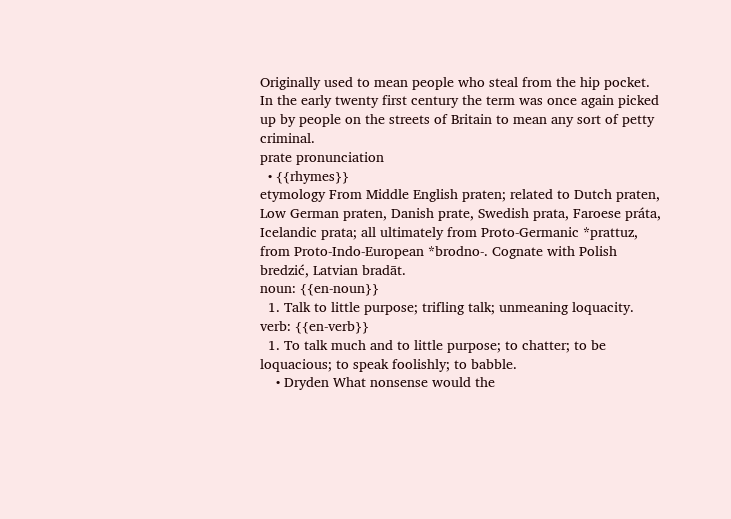Originally used to mean people who steal from the hip pocket. In the early twenty first century the term was once again picked up by people on the streets of Britain to mean any sort of petty criminal.
prate pronunciation
  • {{rhymes}}
etymology From Middle English praten; related to Dutch praten, Low German praten, Danish prate, Swedish prata, Faroese práta, Icelandic prata; all ultimately from Proto-Germanic *prattuz, from Proto-Indo-European *brodno-. Cognate with Polish bredzić, Latvian bradāt.
noun: {{en-noun}}
  1. Talk to little purpose; trifling talk; unmeaning loquacity.
verb: {{en-verb}}
  1. To talk much and to little purpose; to chatter; to be loquacious; to speak foolishly; to babble.
    • Dryden What nonsense would the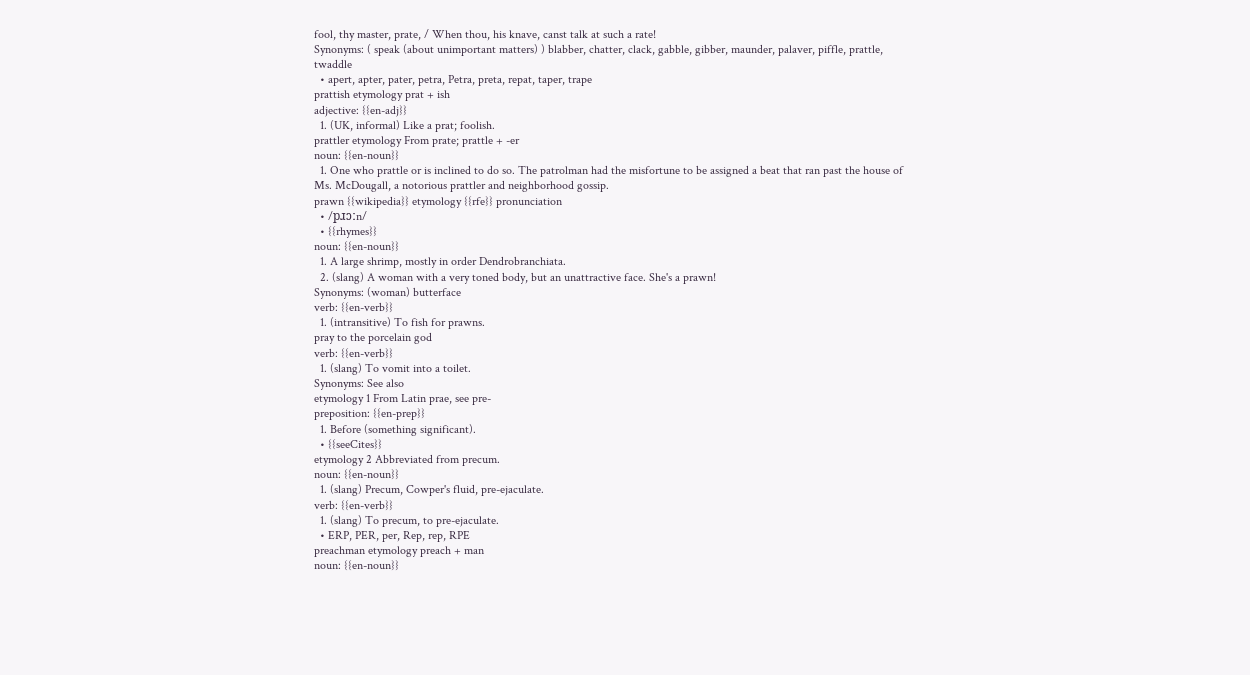fool, thy master, prate, / When thou, his knave, canst talk at such a rate!
Synonyms: ( speak (about unimportant matters) ) blabber, chatter, clack, gabble, gibber, maunder, palaver, piffle, prattle, twaddle
  • apert, apter, pater, petra, Petra, preta, repat, taper, trape
prattish etymology prat + ish
adjective: {{en-adj}}
  1. (UK, informal) Like a prat; foolish.
prattler etymology From prate; prattle + -er
noun: {{en-noun}}
  1. One who prattle or is inclined to do so. The patrolman had the misfortune to be assigned a beat that ran past the house of Ms. McDougall, a notorious prattler and neighborhood gossip.
prawn {{wikipedia}} etymology {{rfe}} pronunciation
  • /pɹɔːn/
  • {{rhymes}}
noun: {{en-noun}}
  1. A large shrimp, mostly in order Dendrobranchiata.
  2. (slang) A woman with a very toned body, but an unattractive face. She's a prawn!
Synonyms: (woman) butterface
verb: {{en-verb}}
  1. (intransitive) To fish for prawns.
pray to the porcelain god
verb: {{en-verb}}
  1. (slang) To vomit into a toilet.
Synonyms: See also
etymology 1 From Latin prae, see pre-
preposition: {{en-prep}}
  1. Before (something significant).
  • {{seeCites}}
etymology 2 Abbreviated from precum.
noun: {{en-noun}}
  1. (slang) Precum, Cowper's fluid, pre-ejaculate.
verb: {{en-verb}}
  1. (slang) To precum, to pre-ejaculate.
  • ERP, PER, per, Rep, rep, RPE
preachman etymology preach + man
noun: {{en-noun}}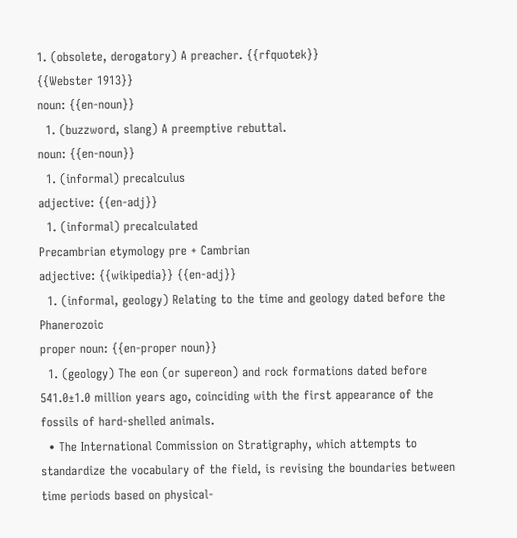1. (obsolete, derogatory) A preacher. {{rfquotek}}
{{Webster 1913}}
noun: {{en-noun}}
  1. (buzzword, slang) A preemptive rebuttal.
noun: {{en-noun}}
  1. (informal) precalculus
adjective: {{en-adj}}
  1. (informal) precalculated
Precambrian etymology pre + Cambrian
adjective: {{wikipedia}} {{en-adj}}
  1. (informal, geology) Relating to the time and geology dated before the Phanerozoic
proper noun: {{en-proper noun}}
  1. (geology) The eon (or supereon) and rock formations dated before 541.0±1.0 million years ago, coinciding with the first appearance of the fossils of hard-shelled animals.
  • The International Commission on Stratigraphy, which attempts to standardize the vocabulary of the field, is revising the boundaries between time periods based on physical-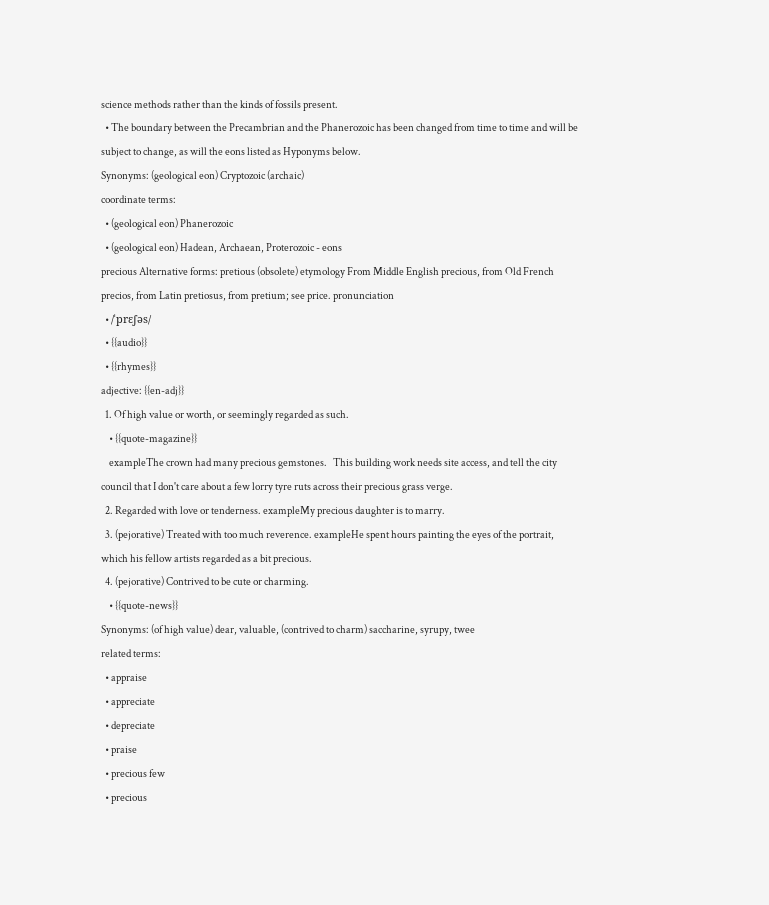science methods rather than the kinds of fossils present.
  • The boundary between the Precambrian and the Phanerozoic has been changed from time to time and will be subject to change, as will the eons listed as Hyponyms below.
Synonyms: (geological eon) Cryptozoic (archaic)
coordinate terms:
  • (geological eon) Phanerozoic
  • (geological eon) Hadean, Archaean, Proterozoic - eons
precious Alternative forms: pretious (obsolete) etymology From Middle English precious, from Old French precios, from Latin pretiosus, from pretium; see price. pronunciation
  • /ˈprɛʃəs/
  • {{audio}}
  • {{rhymes}}
adjective: {{en-adj}}
  1. Of high value or worth, or seemingly regarded as such.
    • {{quote-magazine}}
    exampleThe crown had many precious gemstones.   This building work needs site access, and tell the city council that I don't care about a few lorry tyre ruts across their precious grass verge.
  2. Regarded with love or tenderness. exampleMy precious daughter is to marry.
  3. (pejorative) Treated with too much reverence. exampleHe spent hours painting the eyes of the portrait, which his fellow artists regarded as a bit precious.
  4. (pejorative) Contrived to be cute or charming.
    • {{quote-news}}
Synonyms: (of high value) dear, valuable, (contrived to charm) saccharine, syrupy, twee
related terms:
  • appraise
  • appreciate
  • depreciate
  • praise
  • precious few
  • precious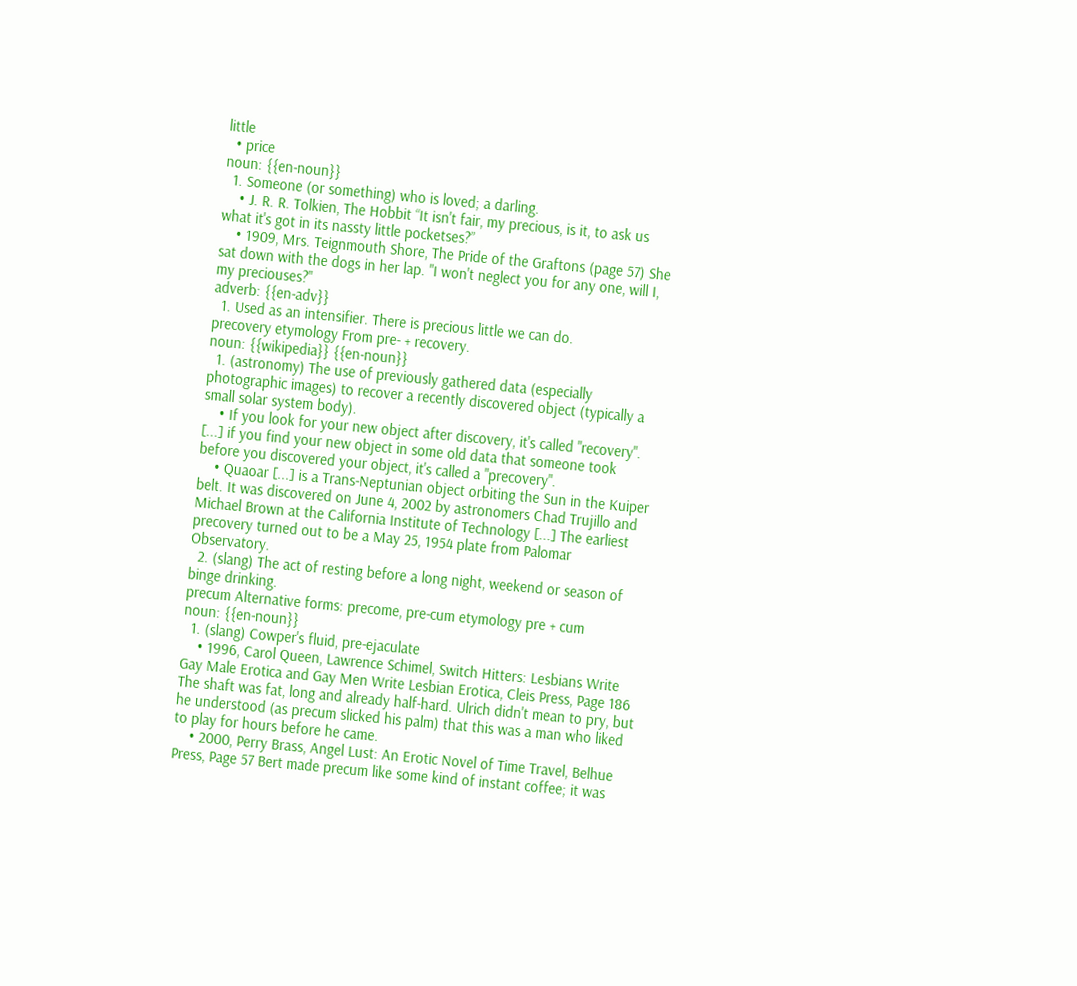little
  • price
noun: {{en-noun}}
  1. Someone (or something) who is loved; a darling.
    • J. R. R. Tolkien, The Hobbit “It isn't fair, my precious, is it, to ask us what it's got in its nassty little pocketses?”
    • 1909, Mrs. Teignmouth Shore, The Pride of the Graftons (page 57) She sat down with the dogs in her lap. "I won't neglect you for any one, will I, my preciouses?"
adverb: {{en-adv}}
  1. Used as an intensifier. There is precious little we can do.
precovery etymology From pre- + recovery.
noun: {{wikipedia}} {{en-noun}}
  1. (astronomy) The use of previously gathered data (especially photographic images) to recover a recently discovered object (typically a small solar system body).
    • If you look for your new object after discovery, it's called "recovery". [...] if you find your new object in some old data that someone took before you discovered your object, it's called a "precovery".
    • Quaoar [...] is a Trans-Neptunian object orbiting the Sun in the Kuiper belt. It was discovered on June 4, 2002 by astronomers Chad Trujillo and Michael Brown at the California Institute of Technology [...] The earliest precovery turned out to be a May 25, 1954 plate from Palomar Observatory.
  2. (slang) The act of resting before a long night, weekend or season of binge drinking.
precum Alternative forms: precome, pre-cum etymology pre + cum
noun: {{en-noun}}
  1. (slang) Cowper's fluid, pre-ejaculate
    • 1996, Carol Queen, Lawrence Schimel, Switch Hitters: Lesbians Write Gay Male Erotica and Gay Men Write Lesbian Erotica, Cleis Press, Page 186 The shaft was fat, long and already half-hard. Ulrich didn't mean to pry, but he understood (as precum slicked his palm) that this was a man who liked to play for hours before he came.
    • 2000, Perry Brass, Angel Lust: An Erotic Novel of Time Travel, Belhue Press, Page 57 Bert made precum like some kind of instant coffee; it was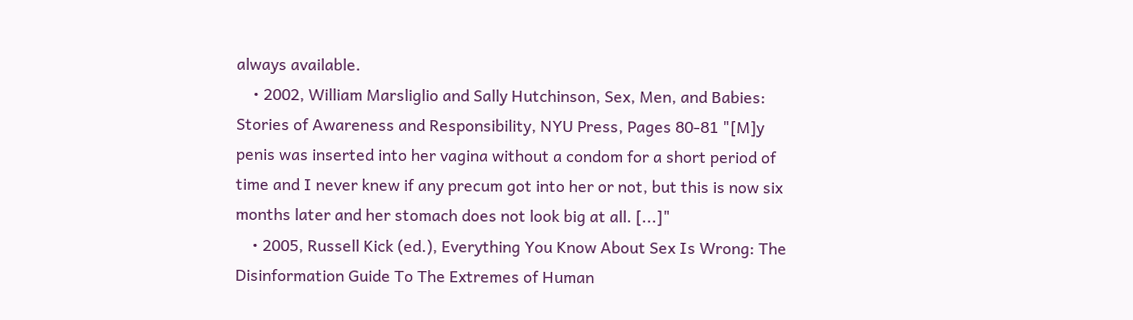always available.
    • 2002, William Marsliglio and Sally Hutchinson, Sex, Men, and Babies: Stories of Awareness and Responsibility, NYU Press, Pages 80-81 "[M]y penis was inserted into her vagina without a condom for a short period of time and I never knew if any precum got into her or not, but this is now six months later and her stomach does not look big at all. [...]"
    • 2005, Russell Kick (ed.), Everything You Know About Sex Is Wrong: The Disinformation Guide To The Extremes of Human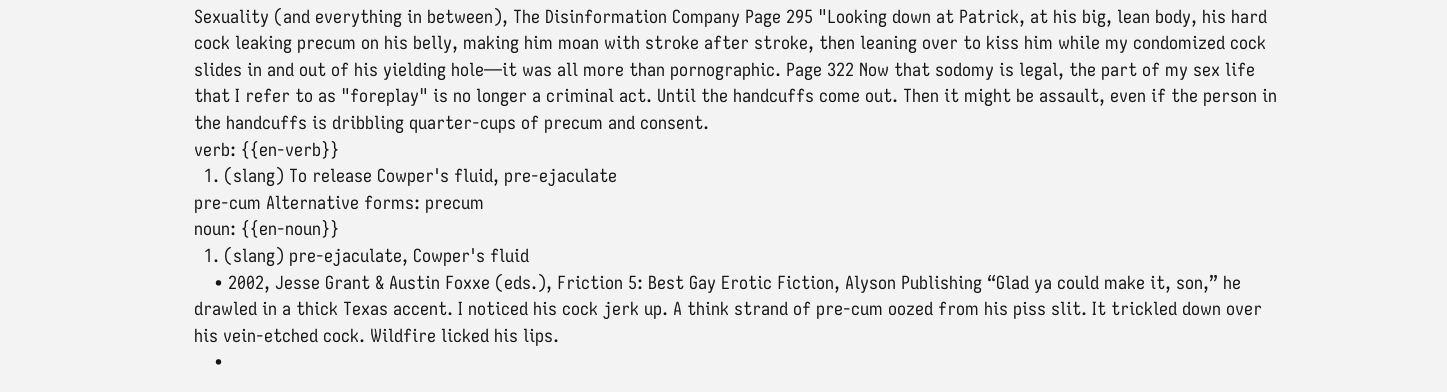Sexuality (and everything in between), The Disinformation Company Page 295 "Looking down at Patrick, at his big, lean body, his hard cock leaking precum on his belly, making him moan with stroke after stroke, then leaning over to kiss him while my condomized cock slides in and out of his yielding hole—it was all more than pornographic. Page 322 Now that sodomy is legal, the part of my sex life that I refer to as "foreplay" is no longer a criminal act. Until the handcuffs come out. Then it might be assault, even if the person in the handcuffs is dribbling quarter-cups of precum and consent.
verb: {{en-verb}}
  1. (slang) To release Cowper's fluid, pre-ejaculate
pre-cum Alternative forms: precum
noun: {{en-noun}}
  1. (slang) pre-ejaculate, Cowper's fluid
    • 2002, Jesse Grant & Austin Foxxe (eds.), Friction 5: Best Gay Erotic Fiction, Alyson Publishing “Glad ya could make it, son,” he drawled in a thick Texas accent. I noticed his cock jerk up. A think strand of pre-cum oozed from his piss slit. It trickled down over his vein-etched cock. Wildfire licked his lips.
    •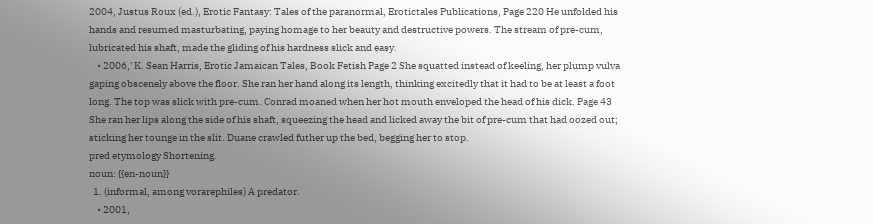2004, Justus Roux (ed.), Erotic Fantasy: Tales of the paranormal, Erotictales Publications, Page 220 He unfolded his hands and resumed masturbating, paying homage to her beauty and destructive powers. The stream of pre-cum, lubricated his shaft, made the gliding of his hardness slick and easy.
    • 2006,' K. Sean Harris, Erotic Jamaican Tales, Book Fetish Page 2 She squatted instead of keeling, her plump vulva gaping obscenely above the floor. She ran her hand along its length, thinking excitedly that it had to be at least a foot long. The top was slick with pre-cum. Conrad moaned when her hot mouth enveloped the head of his dick. Page 43 She ran her lips along the side of his shaft, squeezing the head and licked away the bit of pre-cum that had oozed out; sticking her tounge in the slit. Duane crawled futher up the bed, begging her to stop.
pred etymology Shortening.
noun: {{en-noun}}
  1. (informal, among vorarephiles) A predator.
    • 2001,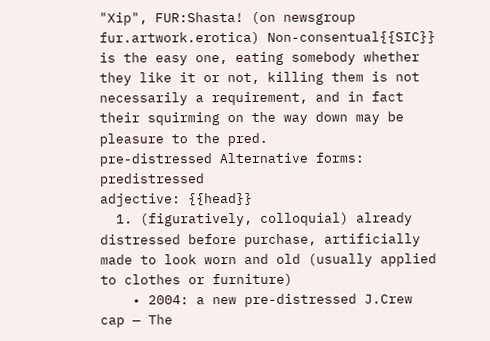"Xip", FUR:Shasta! (on newsgroup fur.artwork.erotica) Non-consentual{{SIC}} is the easy one, eating somebody whether they like it or not, killing them is not necessarily a requirement, and in fact their squirming on the way down may be pleasure to the pred.
pre-distressed Alternative forms: predistressed
adjective: {{head}}
  1. (figuratively, colloquial) already distressed before purchase, artificially made to look worn and old (usually applied to clothes or furniture)
    • 2004: a new pre-distressed J.Crew cap — The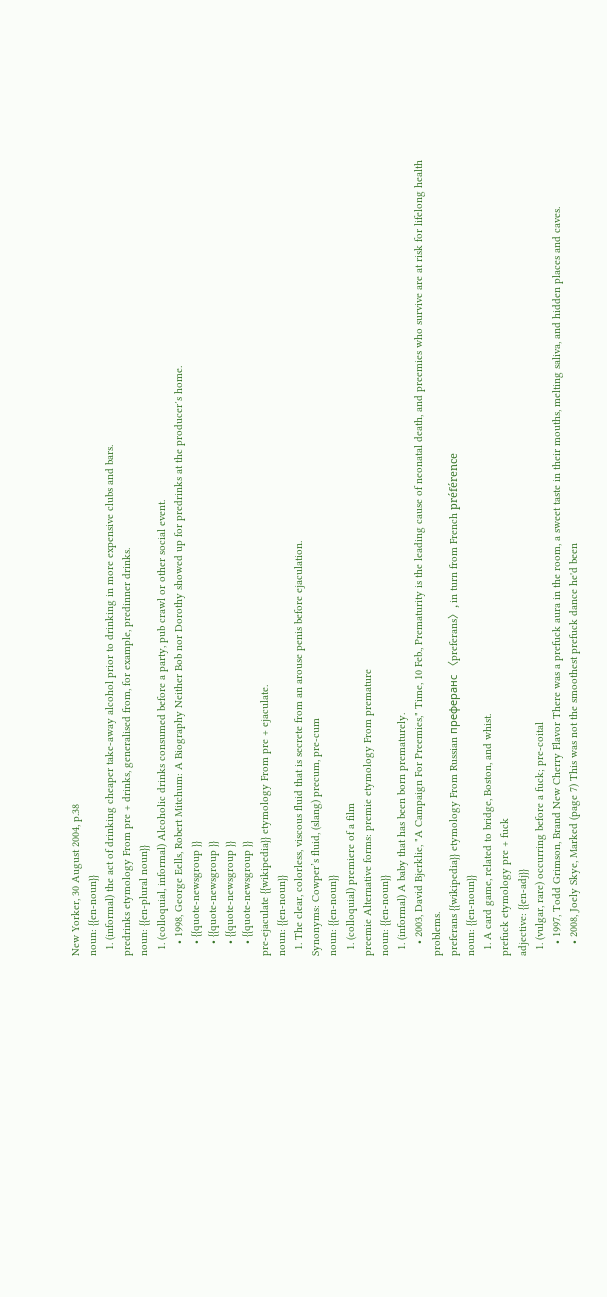New Yorker, 30 August 2004, p.38
noun: {{en-noun}}
  1. (informal) the act of drinking cheaper take-away alcohol prior to drinking in more expensive clubs and bars.
predrinks etymology From pre + drinks, generalised from, for example, predinner drinks.
noun: {{en-plural noun}}
  1. (colloquial, informal) Alcoholic drinks consumed before a party, pub crawl or other social event.
    • 1998, George Eells, Robert Mitchum: A Biography Neither Bob nor Dorothy showed up for predrinks at the producer′s home.
    • {{quote-newsgroup }}
    • {{quote-newsgroup }}
    • {{quote-newsgroup }}
    • {{quote-newsgroup }}
pre-ejaculate {{wikipedia}} etymology From pre + ejaculate.
noun: {{en-noun}}
  1. The clear, colorless, viscous fluid that is secrete from an arouse penis before ejaculation.
Synonyms: Cowper’s fluid, (slang) precum, pre-cum
noun: {{en-noun}}
  1. (colloquial) premiere of a film
preemie Alternative forms: premie etymology From premature
noun: {{en-noun}}
  1. (informal) A baby that has been born prematurely.
    • 2003, David Bjerklie, "A Campaign For Preemies," Time, 10 Feb., Prematurity is the leading cause of neonatal death, and preemies who survive are at risk for lifelong health problems.
preferans {{wikipedia}} etymology From Russian преферанс 〈preferans〉, in turn from French préférence
noun: {{en-noun}}
  1. A card game, related to bridge, Boston, and whist.
prefuck etymology pre + fuck
adjective: {{en-adj}}
  1. (vulgar, rare) occurring before a fuck; pre-coital
    • 1997, Todd Grimson, Brand New Cherry Flavor There was a prefuck aura in the room, a sweet taste in their mouths, melting saliva, and hidden places and caves.
    • 2008, Joely Skye, Marked (page 7) This was not the smoothest prefuck dance he'd been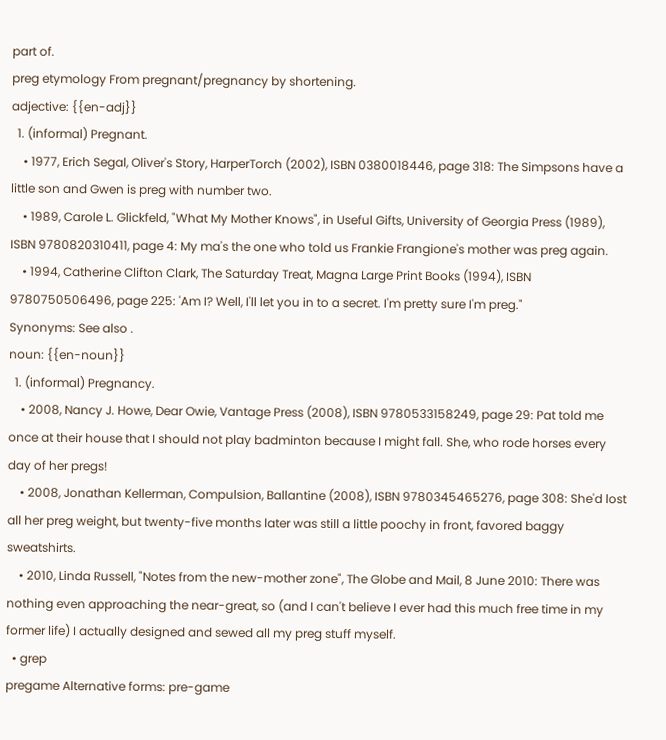part of.
preg etymology From pregnant/pregnancy by shortening.
adjective: {{en-adj}}
  1. (informal) Pregnant.
    • 1977, Erich Segal, Oliver's Story, HarperTorch (2002), ISBN 0380018446, page 318: The Simpsons have a little son and Gwen is preg with number two.
    • 1989, Carole L. Glickfeld, "What My Mother Knows", in Useful Gifts, University of Georgia Press (1989), ISBN 9780820310411, page 4: My ma's the one who told us Frankie Frangione's mother was preg again.
    • 1994, Catherine Clifton Clark, The Saturday Treat, Magna Large Print Books (1994), ISBN 9780750506496, page 225: 'Am I? Well, I'll let you in to a secret. I'm pretty sure I'm preg."
Synonyms: See also .
noun: {{en-noun}}
  1. (informal) Pregnancy.
    • 2008, Nancy J. Howe, Dear Owie, Vantage Press (2008), ISBN 9780533158249, page 29: Pat told me once at their house that I should not play badminton because I might fall. She, who rode horses every day of her pregs!
    • 2008, Jonathan Kellerman, Compulsion, Ballantine (2008), ISBN 9780345465276, page 308: She'd lost all her preg weight, but twenty-five months later was still a little poochy in front, favored baggy sweatshirts.
    • 2010, Linda Russell, "Notes from the new-mother zone", The Globe and Mail, 8 June 2010: There was nothing even approaching the near-great, so (and I can't believe I ever had this much free time in my former life) I actually designed and sewed all my preg stuff myself.
  • grep
pregame Alternative forms: pre-game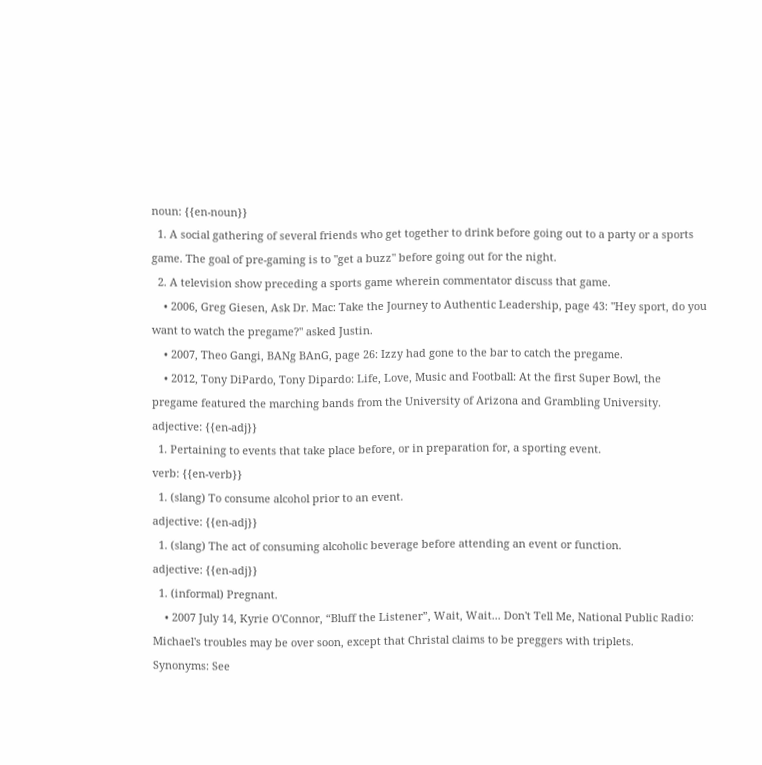noun: {{en-noun}}
  1. A social gathering of several friends who get together to drink before going out to a party or a sports game. The goal of pre-gaming is to "get a buzz" before going out for the night.
  2. A television show preceding a sports game wherein commentator discuss that game.
    • 2006, Greg Giesen, Ask Dr. Mac: Take the Journey to Authentic Leadership, page 43: "Hey sport, do you want to watch the pregame?" asked Justin.
    • 2007, Theo Gangi, BANg BAnG, page 26: Izzy had gone to the bar to catch the pregame.
    • 2012, Tony DiPardo, Tony Dipardo: Life, Love, Music and Football: At the first Super Bowl, the pregame featured the marching bands from the University of Arizona and Grambling University.
adjective: {{en-adj}}
  1. Pertaining to events that take place before, or in preparation for, a sporting event.
verb: {{en-verb}}
  1. (slang) To consume alcohol prior to an event.
adjective: {{en-adj}}
  1. (slang) The act of consuming alcoholic beverage before attending an event or function.
adjective: {{en-adj}}
  1. (informal) Pregnant.
    • 2007 July 14, Kyrie O'Connor, “Bluff the Listener”, Wait, Wait... Don't Tell Me, National Public Radio: Michael's troubles may be over soon, except that Christal claims to be preggers with triplets.
Synonyms: See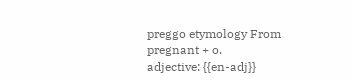preggo etymology From pregnant + o.
adjective: {{en-adj}}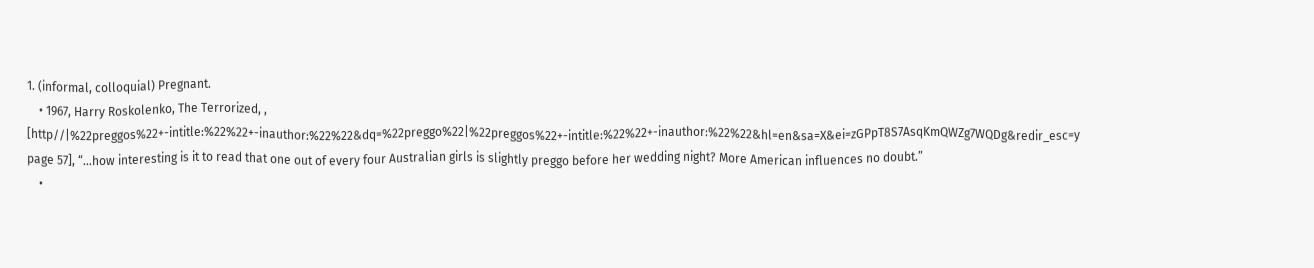1. (informal, colloquial) Pregnant.
    • 1967, Harry Roskolenko, The Terrorized, , [http//|%22preggos%22+-intitle:%22%22+-inauthor:%22%22&dq=%22preggo%22|%22preggos%22+-intitle:%22%22+-inauthor:%22%22&hl=en&sa=X&ei=zGPpT8S7AsqKmQWZg7WQDg&redir_esc=y page 57], “…how interesting is it to read that one out of every four Australian girls is slightly preggo before her wedding night? More American influences no doubt.”
    •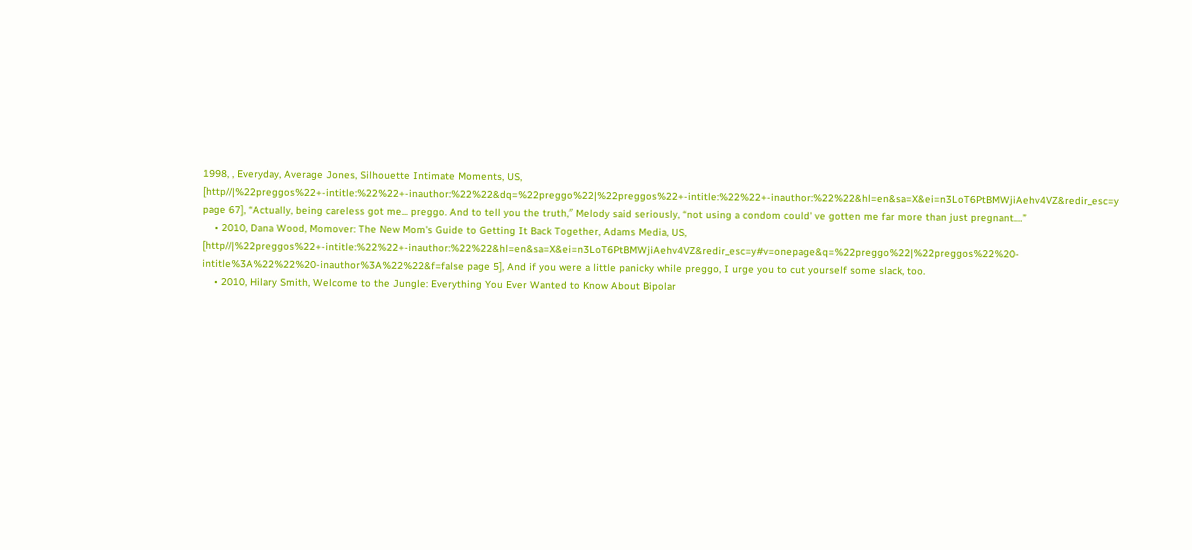1998, , Everyday, Average Jones, Silhouette Intimate Moments, US, [http//|%22preggos%22+-intitle:%22%22+-inauthor:%22%22&dq=%22preggo%22|%22preggos%22+-intitle:%22%22+-inauthor:%22%22&hl=en&sa=X&ei=n3LoT6PtBMWjiAehv4VZ&redir_esc=y page 67], “Actually, being careless got me... preggo. And to tell you the truth,″ Melody said seriously, “not using a condom could' ve gotten me far more than just pregnant.…”
    • 2010, Dana Wood, Momover: The New Mom's Guide to Getting It Back Together, Adams Media, US, [http//|%22preggos%22+-intitle:%22%22+-inauthor:%22%22&hl=en&sa=X&ei=n3LoT6PtBMWjiAehv4VZ&redir_esc=y#v=onepage&q=%22preggo%22|%22preggos%22%20-intitle%3A%22%22%20-inauthor%3A%22%22&f=false page 5], And if you were a little panicky while preggo, I urge you to cut yourself some slack, too.
    • 2010, Hilary Smith, Welcome to the Jungle: Everything You Ever Wanted to Know About Bipolar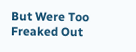But Were Too Freaked Out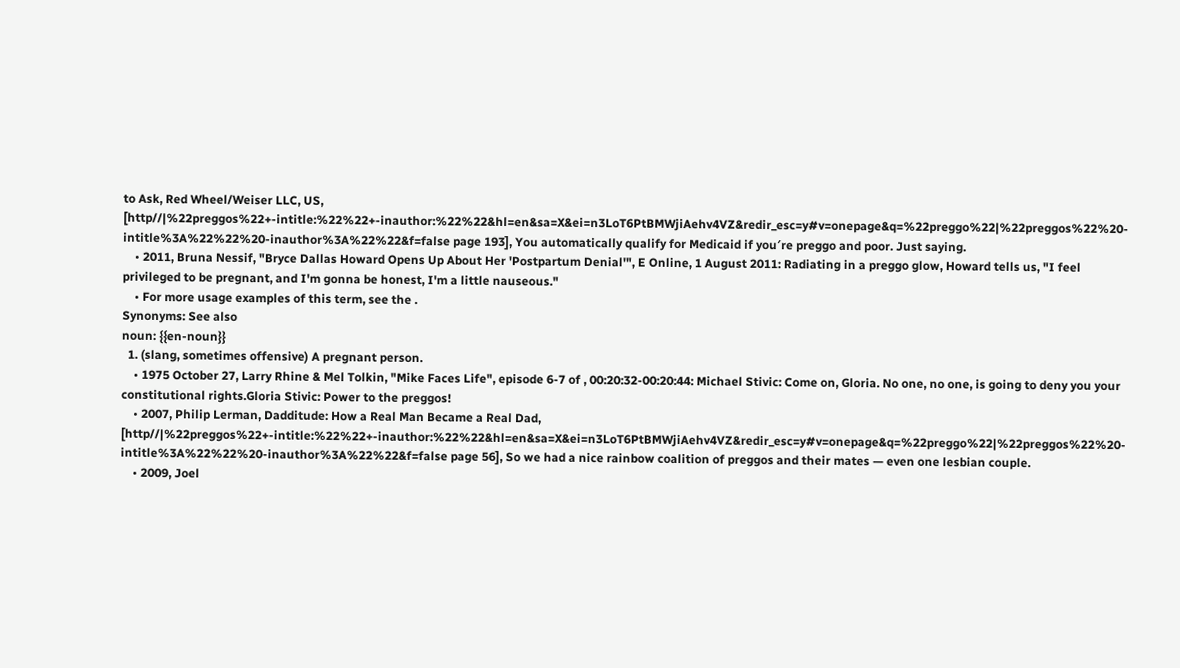to Ask, Red Wheel/Weiser LLC, US, [http//|%22preggos%22+-intitle:%22%22+-inauthor:%22%22&hl=en&sa=X&ei=n3LoT6PtBMWjiAehv4VZ&redir_esc=y#v=onepage&q=%22preggo%22|%22preggos%22%20-intitle%3A%22%22%20-inauthor%3A%22%22&f=false page 193], You automatically qualify for Medicaid if you′re preggo and poor. Just saying.
    • 2011, Bruna Nessif, "Bryce Dallas Howard Opens Up About Her 'Postpartum Denial'", E Online, 1 August 2011: Radiating in a preggo glow, Howard tells us, "I feel privileged to be pregnant, and I'm gonna be honest, I'm a little nauseous."
    • For more usage examples of this term, see the .
Synonyms: See also
noun: {{en-noun}}
  1. (slang, sometimes offensive) A pregnant person.
    • 1975 October 27, Larry Rhine & Mel Tolkin, "Mike Faces Life", episode 6-7 of , 00:20:32-00:20:44: Michael Stivic: Come on, Gloria. No one, no one, is going to deny you your constitutional rights.Gloria Stivic: Power to the preggos!
    • 2007, Philip Lerman, Dadditude: How a Real Man Became a Real Dad, [http//|%22preggos%22+-intitle:%22%22+-inauthor:%22%22&hl=en&sa=X&ei=n3LoT6PtBMWjiAehv4VZ&redir_esc=y#v=onepage&q=%22preggo%22|%22preggos%22%20-intitle%3A%22%22%20-inauthor%3A%22%22&f=false page 56], So we had a nice rainbow coalition of preggos and their mates — even one lesbian couple.
    • 2009, Joel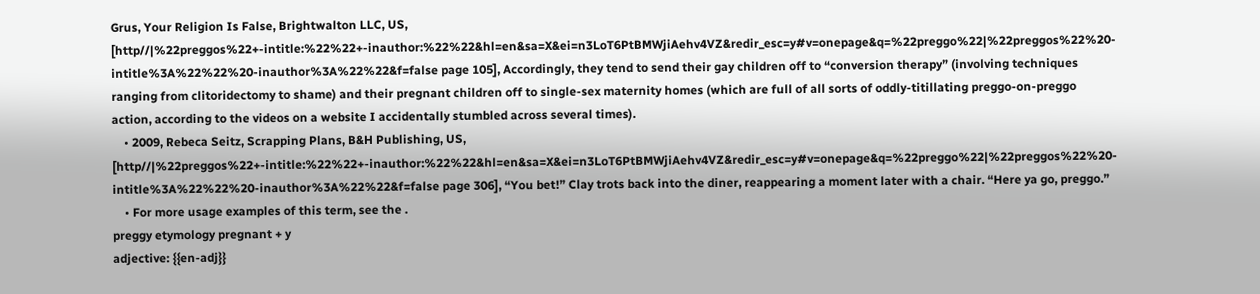Grus, Your Religion Is False, Brightwalton LLC, US, [http//|%22preggos%22+-intitle:%22%22+-inauthor:%22%22&hl=en&sa=X&ei=n3LoT6PtBMWjiAehv4VZ&redir_esc=y#v=onepage&q=%22preggo%22|%22preggos%22%20-intitle%3A%22%22%20-inauthor%3A%22%22&f=false page 105], Accordingly, they tend to send their gay children off to “conversion therapy” (involving techniques ranging from clitoridectomy to shame) and their pregnant children off to single-sex maternity homes (which are full of all sorts of oddly-titillating preggo-on-preggo action, according to the videos on a website I accidentally stumbled across several times).
    • 2009, Rebeca Seitz, Scrapping Plans, B&H Publishing, US, [http//|%22preggos%22+-intitle:%22%22+-inauthor:%22%22&hl=en&sa=X&ei=n3LoT6PtBMWjiAehv4VZ&redir_esc=y#v=onepage&q=%22preggo%22|%22preggos%22%20-intitle%3A%22%22%20-inauthor%3A%22%22&f=false page 306], “You bet!” Clay trots back into the diner, reappearing a moment later with a chair. “Here ya go, preggo.”
    • For more usage examples of this term, see the .
preggy etymology pregnant + y
adjective: {{en-adj}}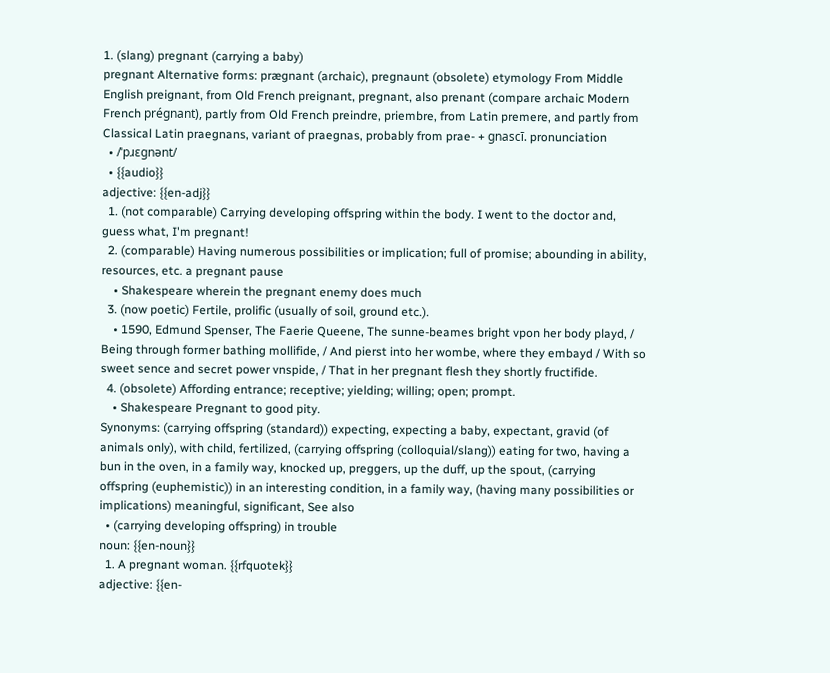1. (slang) pregnant (carrying a baby)
pregnant Alternative forms: prægnant (archaic), pregnaunt (obsolete) etymology From Middle English preignant, from Old French preignant, pregnant, also prenant (compare archaic Modern French prégnant), partly from Old French preindre, priembre, from Latin premere, and partly from Classical Latin praegnans, variant of praegnas, probably from prae- + gnascī. pronunciation
  • /ˈpɹɛɡnənt/
  • {{audio}}
adjective: {{en-adj}}
  1. (not comparable) Carrying developing offspring within the body. I went to the doctor and, guess what, I'm pregnant!
  2. (comparable) Having numerous possibilities or implication; full of promise; abounding in ability, resources, etc. a pregnant pause
    • Shakespeare wherein the pregnant enemy does much
  3. (now poetic) Fertile, prolific (usually of soil, ground etc.).
    • 1590, Edmund Spenser, The Faerie Queene, The sunne-beames bright vpon her body playd, / Being through former bathing mollifide, / And pierst into her wombe, where they embayd / With so sweet sence and secret power vnspide, / That in her pregnant flesh they shortly fructifide.
  4. (obsolete) Affording entrance; receptive; yielding; willing; open; prompt.
    • Shakespeare Pregnant to good pity.
Synonyms: (carrying offspring (standard)) expecting, expecting a baby, expectant, gravid (of animals only), with child, fertilized, (carrying offspring (colloquial/slang)) eating for two, having a bun in the oven, in a family way, knocked up, preggers, up the duff, up the spout, (carrying offspring (euphemistic)) in an interesting condition, in a family way, (having many possibilities or implications) meaningful, significant, See also
  • (carrying developing offspring) in trouble
noun: {{en-noun}}
  1. A pregnant woman. {{rfquotek}}
adjective: {{en-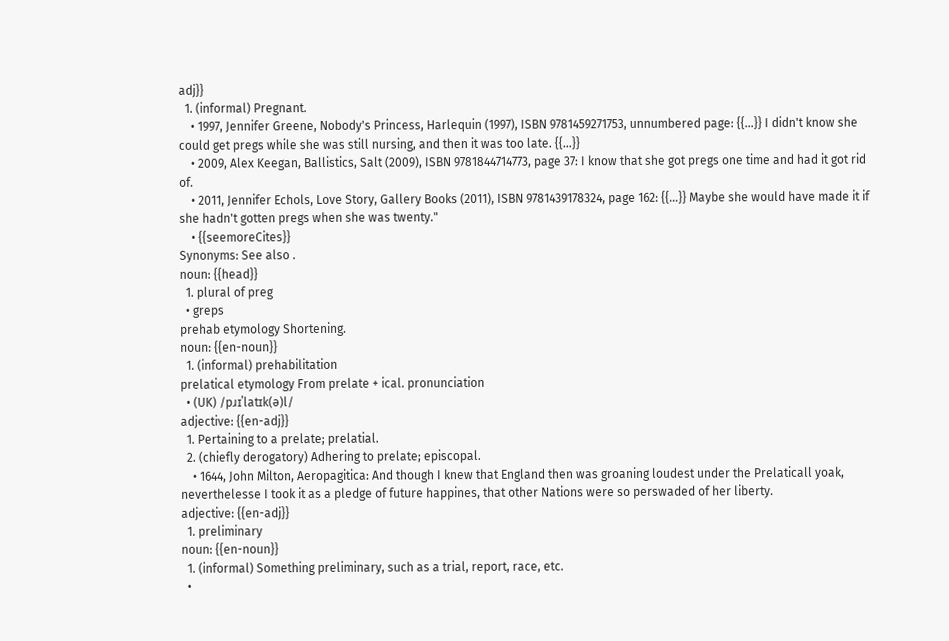adj}}
  1. (informal) Pregnant.
    • 1997, Jennifer Greene, Nobody's Princess, Harlequin (1997), ISBN 9781459271753, unnumbered page: {{…}} I didn't know she could get pregs while she was still nursing, and then it was too late. {{…}}
    • 2009, Alex Keegan, Ballistics, Salt (2009), ISBN 9781844714773, page 37: I know that she got pregs one time and had it got rid of.
    • 2011, Jennifer Echols, Love Story, Gallery Books (2011), ISBN 9781439178324, page 162: {{…}} Maybe she would have made it if she hadn't gotten pregs when she was twenty."
    • {{seemoreCites}}
Synonyms: See also .
noun: {{head}}
  1. plural of preg
  • greps
prehab etymology Shortening.
noun: {{en-noun}}
  1. (informal) prehabilitation
prelatical etymology From prelate + ical. pronunciation
  • (UK) /pɹɪˈlatɪk(ə)l/
adjective: {{en-adj}}
  1. Pertaining to a prelate; prelatial.
  2. (chiefly derogatory) Adhering to prelate; episcopal.
    • 1644, John Milton, Aeropagitica: And though I knew that England then was groaning loudest under the Prelaticall yoak, neverthelesse I took it as a pledge of future happines, that other Nations were so perswaded of her liberty.
adjective: {{en-adj}}
  1. preliminary
noun: {{en-noun}}
  1. (informal) Something preliminary, such as a trial, report, race, etc.
  •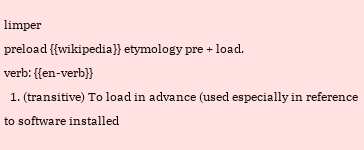limper
preload {{wikipedia}} etymology pre + load.
verb: {{en-verb}}
  1. (transitive) To load in advance (used especially in reference to software installed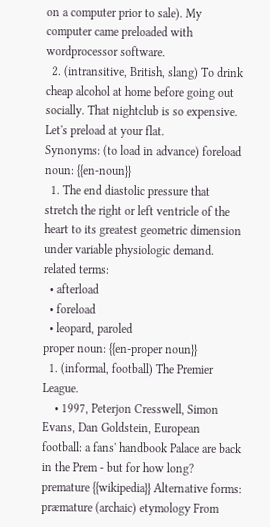on a computer prior to sale). My computer came preloaded with wordprocessor software.
  2. (intransitive, British, slang) To drink cheap alcohol at home before going out socially. That nightclub is so expensive. Let's preload at your flat.
Synonyms: (to load in advance) foreload
noun: {{en-noun}}
  1. The end diastolic pressure that stretch the right or left ventricle of the heart to its greatest geometric dimension under variable physiologic demand.
related terms:
  • afterload
  • foreload
  • leopard, paroled
proper noun: {{en-proper noun}}
  1. (informal, football) The Premier League.
    • 1997, Peterjon Cresswell, Simon Evans, Dan Goldstein, European football: a fans' handbook Palace are back in the Prem - but for how long?
premature {{wikipedia}} Alternative forms: præmature (archaic) etymology From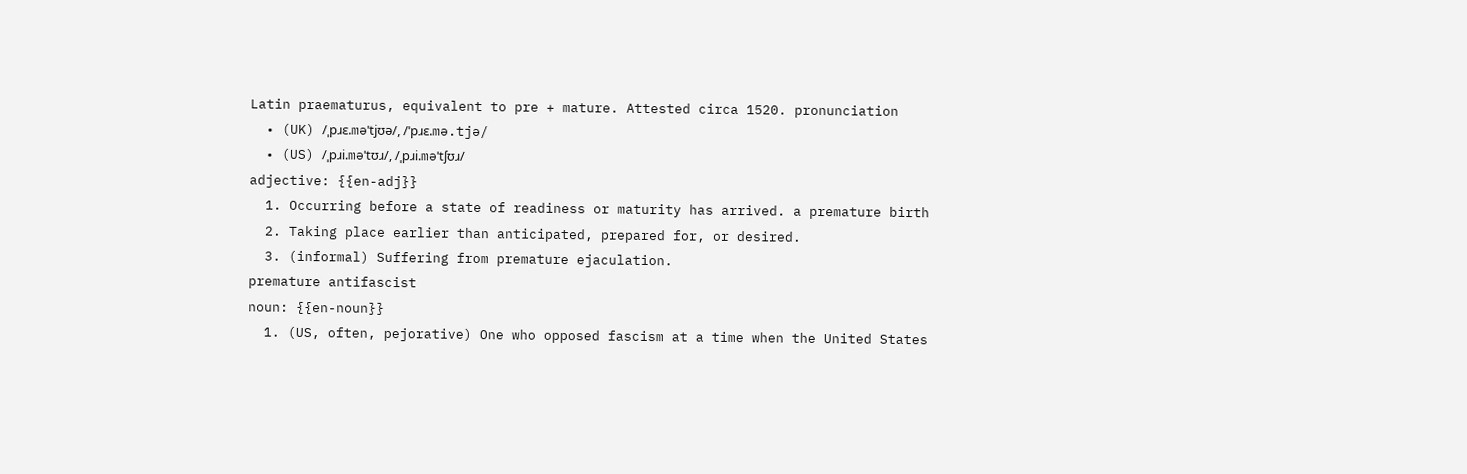Latin praematurus, equivalent to pre + mature. Attested circa 1520. pronunciation
  • (UK) /ˌpɹɛ.məˈtjʊə/, /ˈpɹɛ.mə.tjə/
  • (US) /ˌpɹi.məˈtʊɹ/, /ˌpɹi.məˈtʃʊɹ/
adjective: {{en-adj}}
  1. Occurring before a state of readiness or maturity has arrived. a premature birth
  2. Taking place earlier than anticipated, prepared for, or desired.
  3. (informal) Suffering from premature ejaculation.
premature antifascist
noun: {{en-noun}}
  1. (US, often, pejorative) One who opposed fascism at a time when the United States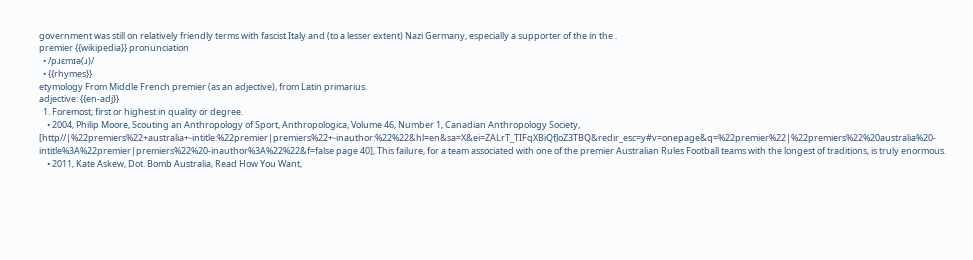government was still on relatively friendly terms with fascist Italy and (to a lesser extent) Nazi Germany, especially a supporter of the in the .
premier {{wikipedia}} pronunciation
  • /pɹɛmɪə(ɹ)/
  • {{rhymes}}
etymology From Middle French premier (as an adjective), from Latin primarius.
adjective: {{en-adj}}
  1. Foremost; first or highest in quality or degree.
    • 2004, Philip Moore, Scouting an Anthropology of Sport, Anthropologica, Volume 46, Number 1, Canadian Anthropology Society, [http//|%22premiers%22+australia+-intitle:%22premier|premiers%22+-inauthor:%22%22&hl=en&sa=X&ei=ZALrT_TIFqXBiQfJoZ3TBQ&redir_esc=y#v=onepage&q=%22premier%22|%22premiers%22%20australia%20-intitle%3A%22premier|premiers%22%20-inauthor%3A%22%22&f=false page 40], This failure, for a team associated with one of the premier Australian Rules Football teams with the longest of traditions, is truly enormous.
    • 2011, Kate Askew, Dot. Bomb Australia, Read How You Want,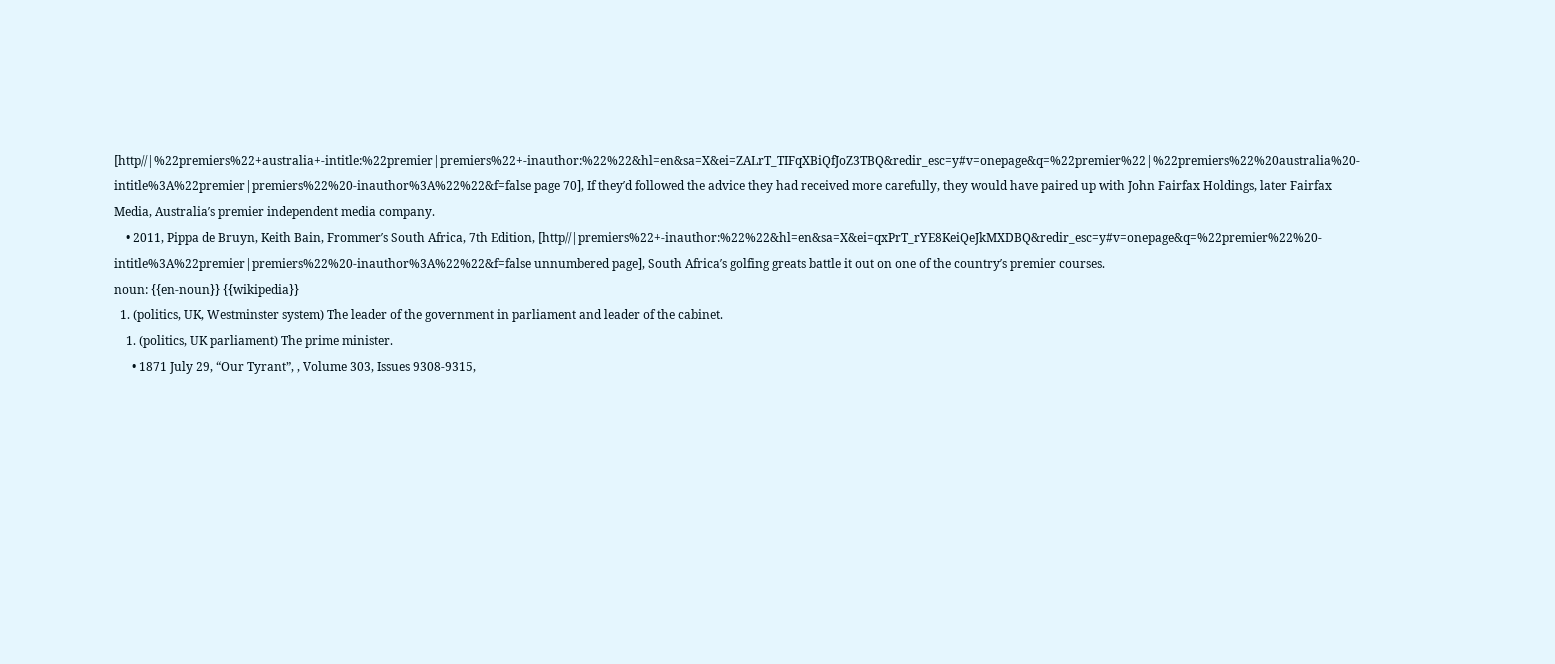[http//|%22premiers%22+australia+-intitle:%22premier|premiers%22+-inauthor:%22%22&hl=en&sa=X&ei=ZALrT_TIFqXBiQfJoZ3TBQ&redir_esc=y#v=onepage&q=%22premier%22|%22premiers%22%20australia%20-intitle%3A%22premier|premiers%22%20-inauthor%3A%22%22&f=false page 70], If they′d followed the advice they had received more carefully, they would have paired up with John Fairfax Holdings, later Fairfax Media, Australia′s premier independent media company.
    • 2011, Pippa de Bruyn, Keith Bain, Frommer′s South Africa, 7th Edition, [http//|premiers%22+-inauthor:%22%22&hl=en&sa=X&ei=qxPrT_rYE8KeiQeJkMXDBQ&redir_esc=y#v=onepage&q=%22premier%22%20-intitle%3A%22premier|premiers%22%20-inauthor%3A%22%22&f=false unnumbered page], South Africa′s golfing greats battle it out on one of the country′s premier courses.
noun: {{en-noun}} {{wikipedia}}
  1. (politics, UK, Westminster system) The leader of the government in parliament and leader of the cabinet.
    1. (politics, UK parliament) The prime minister.
      • 1871 July 29, “Our Tyrant”, , Volume 303, Issues 9308-9315,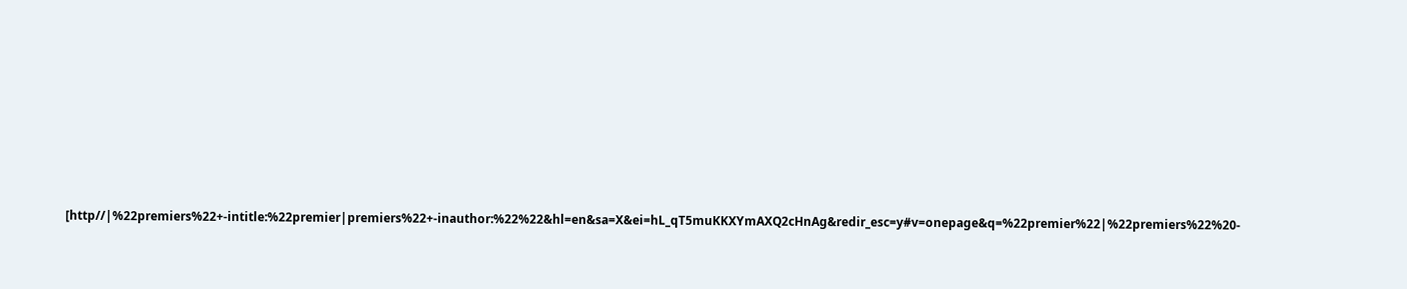[http//|%22premiers%22+-intitle:%22premier|premiers%22+-inauthor:%22%22&hl=en&sa=X&ei=hL_qT5muKKXYmAXQ2cHnAg&redir_esc=y#v=onepage&q=%22premier%22|%22premiers%22%20-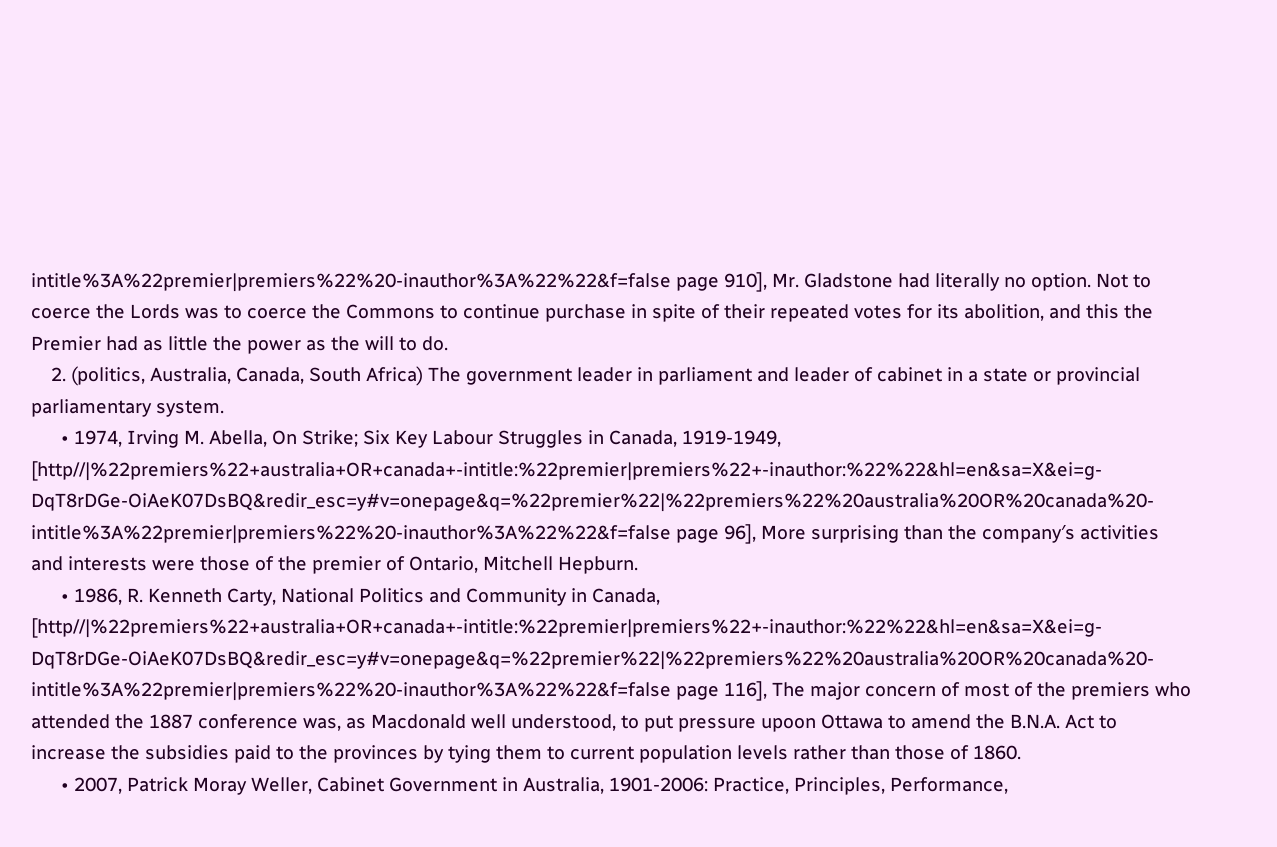intitle%3A%22premier|premiers%22%20-inauthor%3A%22%22&f=false page 910], Mr. Gladstone had literally no option. Not to coerce the Lords was to coerce the Commons to continue purchase in spite of their repeated votes for its abolition, and this the Premier had as little the power as the will to do.
    2. (politics, Australia, Canada, South Africa) The government leader in parliament and leader of cabinet in a state or provincial parliamentary system.
      • 1974, Irving M. Abella, On Strike; Six Key Labour Struggles in Canada, 1919-1949, [http//|%22premiers%22+australia+OR+canada+-intitle:%22premier|premiers%22+-inauthor:%22%22&hl=en&sa=X&ei=g-DqT8rDGe-OiAeK07DsBQ&redir_esc=y#v=onepage&q=%22premier%22|%22premiers%22%20australia%20OR%20canada%20-intitle%3A%22premier|premiers%22%20-inauthor%3A%22%22&f=false page 96], More surprising than the company′s activities and interests were those of the premier of Ontario, Mitchell Hepburn.
      • 1986, R. Kenneth Carty, National Politics and Community in Canada, [http//|%22premiers%22+australia+OR+canada+-intitle:%22premier|premiers%22+-inauthor:%22%22&hl=en&sa=X&ei=g-DqT8rDGe-OiAeK07DsBQ&redir_esc=y#v=onepage&q=%22premier%22|%22premiers%22%20australia%20OR%20canada%20-intitle%3A%22premier|premiers%22%20-inauthor%3A%22%22&f=false page 116], The major concern of most of the premiers who attended the 1887 conference was, as Macdonald well understood, to put pressure upoon Ottawa to amend the B.N.A. Act to increase the subsidies paid to the provinces by tying them to current population levels rather than those of 1860.
      • 2007, Patrick Moray Weller, Cabinet Government in Australia, 1901-2006: Practice, Principles, Performance,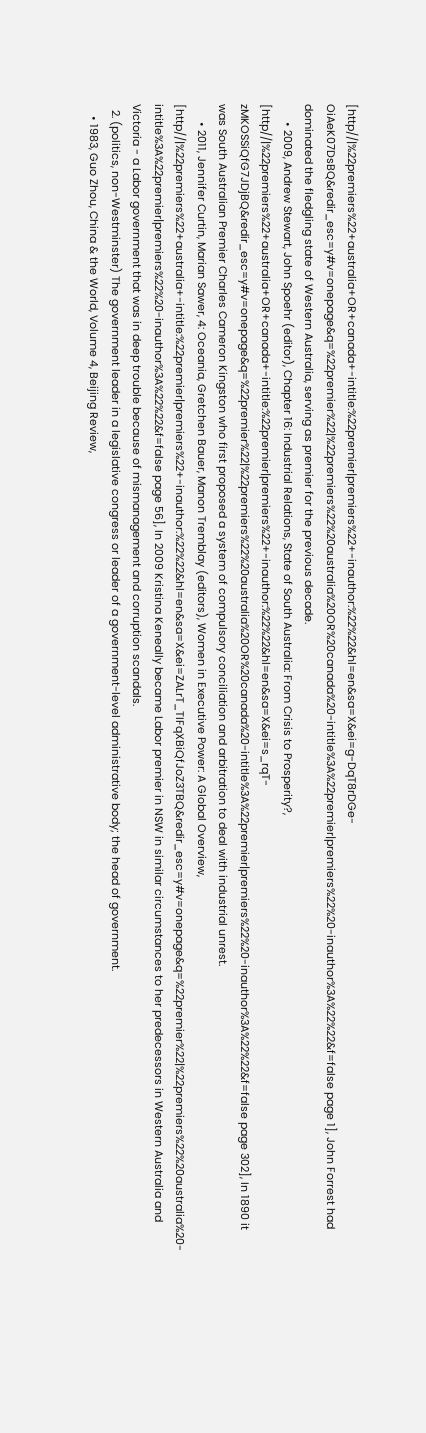[http//|%22premiers%22+australia+OR+canada+-intitle:%22premier|premiers%22+-inauthor:%22%22&hl=en&sa=X&ei=g-DqT8rDGe-OiAeK07DsBQ&redir_esc=y#v=onepage&q=%22premier%22|%22premiers%22%20australia%20OR%20canada%20-intitle%3A%22premier|premiers%22%20-inauthor%3A%22%22&f=false page 1], John Forrest had dominated the fledgling state of Western Australia, serving as premier for the previous decade.
      • 2009, Andrew Stewart, John Spoehr (editor), Chapter 16: Industrial Relations, State of South Australia: From Crisis to Prosperity?, [http//|%22premiers%22+australia+OR+canada+-intitle:%22premier|premiers%22+-inauthor:%22%22&hl=en&sa=X&ei=s_rqT-zMKOSSiQfG7JDjBQ&redir_esc=y#v=onepage&q=%22premier%22|%22premiers%22%20australia%20OR%20canada%20-intitle%3A%22premier|premiers%22%20-inauthor%3A%22%22&f=false page 302], In 1890 it was South Australian Premier Charles Cameron Kingston who first proposed a system of compulsory conciliation and arbitration to deal with industrial unrest.
      • 2011, Jennifer Curtin, Marian Sawer, 4: Oceania, Gretchen Bauer, Manon Tremblay (editors), Women in Executive Power: A Global Overview, [http//|%22premiers%22+australia+-intitle:%22premier|premiers%22+-inauthor:%22%22&hl=en&sa=X&ei=ZALrT_TIFqXBiQfJoZ3TBQ&redir_esc=y#v=onepage&q=%22premier%22|%22premiers%22%20australia%20-intitle%3A%22premier|premiers%22%20-inauthor%3A%22%22&f=false page 56], In 2009 Kristina Keneally became Labor premier in NSW in similar circumstances to her predecessors in Western Australia and Victoria - a Labor government that was in deep trouble because of mismanagement and corruption scandals.
  2. (politics, non-Westminster) The government leader in a legislative congress or leader of a government-level administrative body; the head of government.
    • 1983, Guo Zhou, China & the World, Volume 4, Beijing Review,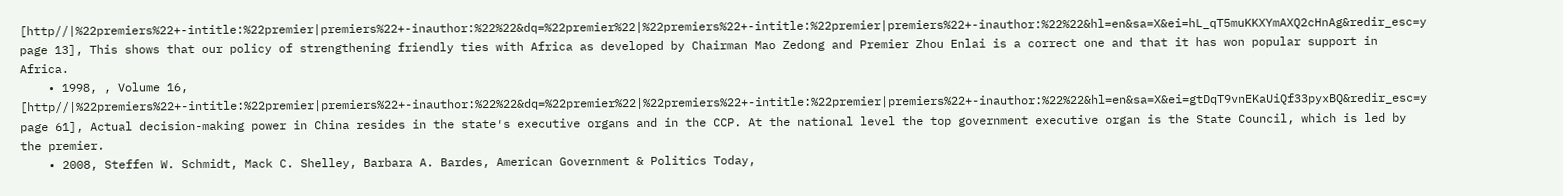[http//|%22premiers%22+-intitle:%22premier|premiers%22+-inauthor:%22%22&dq=%22premier%22|%22premiers%22+-intitle:%22premier|premiers%22+-inauthor:%22%22&hl=en&sa=X&ei=hL_qT5muKKXYmAXQ2cHnAg&redir_esc=y page 13], This shows that our policy of strengthening friendly ties with Africa as developed by Chairman Mao Zedong and Premier Zhou Enlai is a correct one and that it has won popular support in Africa.
    • 1998, , Volume 16, [http//|%22premiers%22+-intitle:%22premier|premiers%22+-inauthor:%22%22&dq=%22premier%22|%22premiers%22+-intitle:%22premier|premiers%22+-inauthor:%22%22&hl=en&sa=X&ei=gtDqT9vnEKaUiQf33pyxBQ&redir_esc=y page 61], Actual decision-making power in China resides in the state′s executive organs and in the CCP. At the national level the top government executive organ is the State Council, which is led by the premier.
    • 2008, Steffen W. Schmidt, Mack C. Shelley, Barbara A. Bardes, American Government & Politics Today,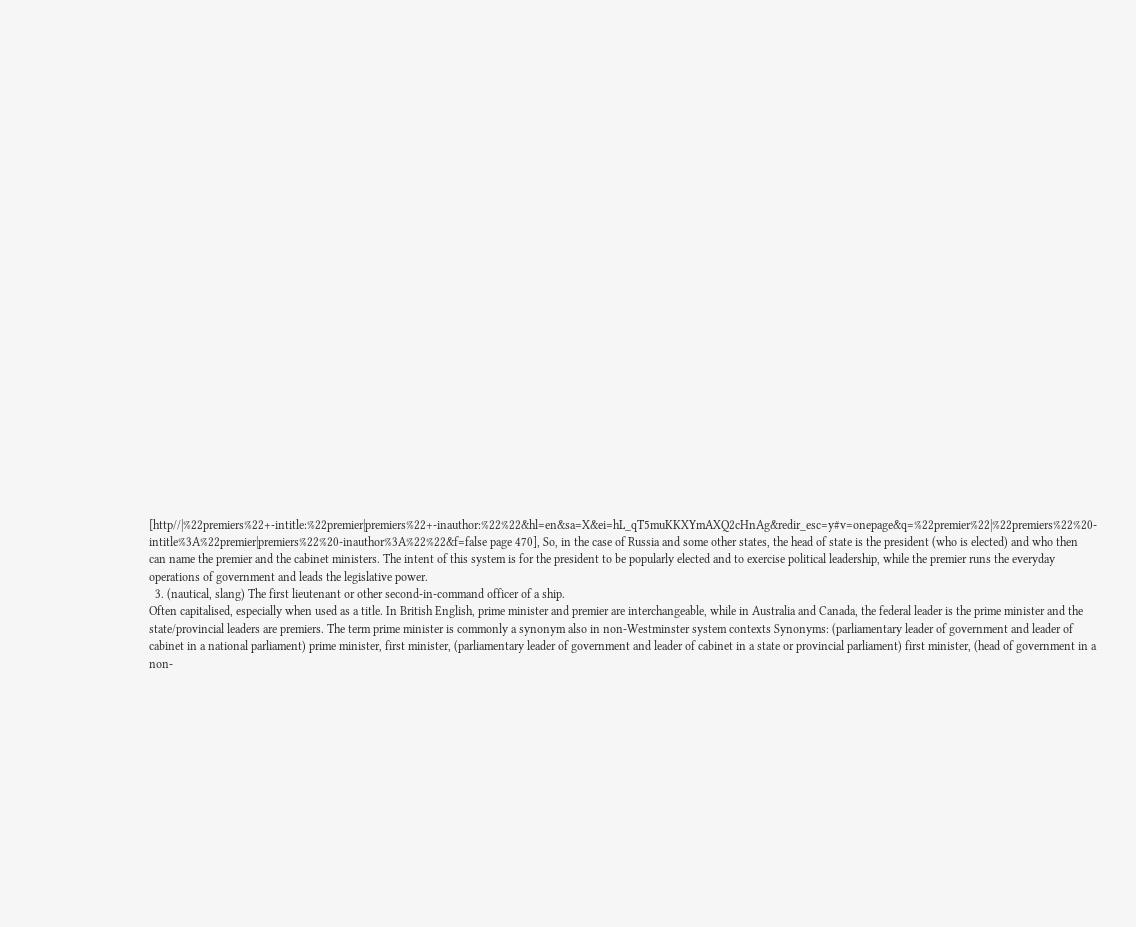[http//|%22premiers%22+-intitle:%22premier|premiers%22+-inauthor:%22%22&hl=en&sa=X&ei=hL_qT5muKKXYmAXQ2cHnAg&redir_esc=y#v=onepage&q=%22premier%22|%22premiers%22%20-intitle%3A%22premier|premiers%22%20-inauthor%3A%22%22&f=false page 470], So, in the case of Russia and some other states, the head of state is the president (who is elected) and who then can name the premier and the cabinet ministers. The intent of this system is for the president to be popularly elected and to exercise political leadership, while the premier runs the everyday operations of government and leads the legislative power.
  3. (nautical, slang) The first lieutenant or other second-in-command officer of a ship.
Often capitalised, especially when used as a title. In British English, prime minister and premier are interchangeable, while in Australia and Canada, the federal leader is the prime minister and the state/provincial leaders are premiers. The term prime minister is commonly a synonym also in non-Westminster system contexts Synonyms: (parliamentary leader of government and leader of cabinet in a national parliament) prime minister, first minister, (parliamentary leader of government and leader of cabinet in a state or provincial parliament) first minister, (head of government in a non-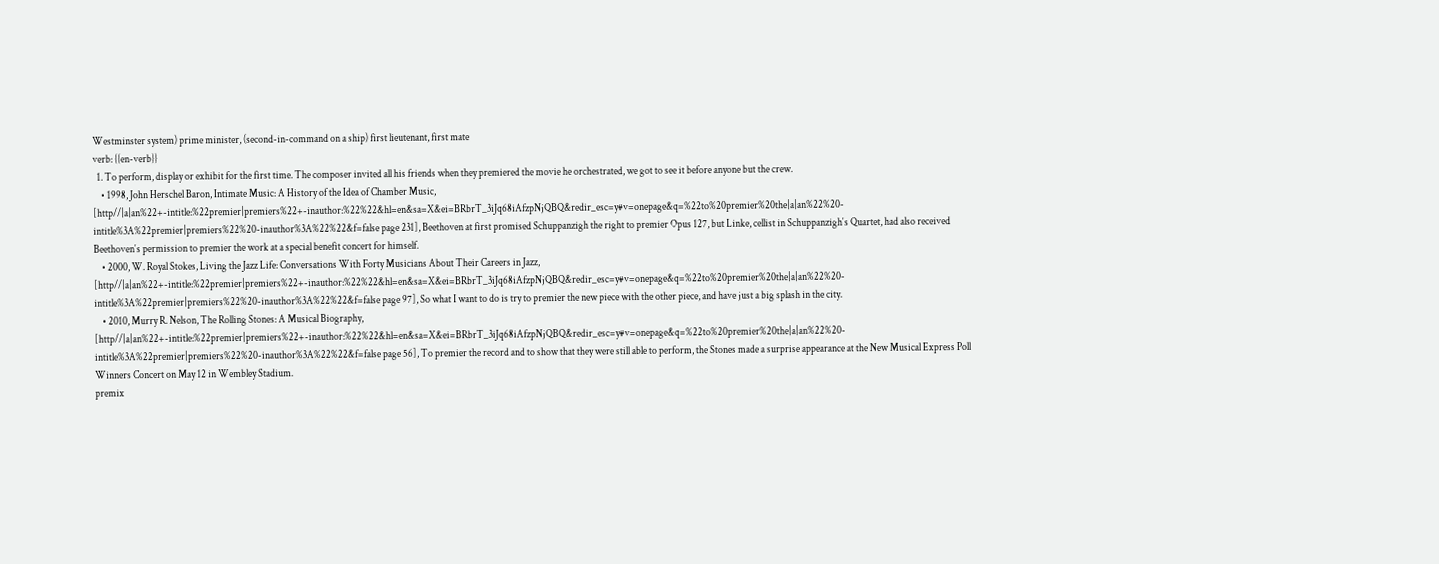Westminster system) prime minister, (second-in-command on a ship) first lieutenant, first mate
verb: {{en-verb}}
  1. To perform, display or exhibit for the first time. The composer invited all his friends when they premiered the movie he orchestrated, we got to see it before anyone but the crew.
    • 1998, John Herschel Baron, Intimate Music: A History of the Idea of Chamber Music, [http//|a|an%22+-intitle:%22premier|premiers%22+-inauthor:%22%22&hl=en&sa=X&ei=BRbrT_3iJq68iAfzpNjQBQ&redir_esc=y#v=onepage&q=%22to%20premier%20the|a|an%22%20-intitle%3A%22premier|premiers%22%20-inauthor%3A%22%22&f=false page 231], Beethoven at first promised Schuppanzigh the right to premier Opus 127, but Linke, cellist in Schuppanzigh′s Quartet, had also received Beethoven′s permission to premier the work at a special benefit concert for himself.
    • 2000, W. Royal Stokes, Living the Jazz Life: Conversations With Forty Musicians About Their Careers in Jazz, [http//|a|an%22+-intitle:%22premier|premiers%22+-inauthor:%22%22&hl=en&sa=X&ei=BRbrT_3iJq68iAfzpNjQBQ&redir_esc=y#v=onepage&q=%22to%20premier%20the|a|an%22%20-intitle%3A%22premier|premiers%22%20-inauthor%3A%22%22&f=false page 97], So what I want to do is try to premier the new piece with the other piece, and have just a big splash in the city.
    • 2010, Murry R. Nelson, The Rolling Stones: A Musical Biography, [http//|a|an%22+-intitle:%22premier|premiers%22+-inauthor:%22%22&hl=en&sa=X&ei=BRbrT_3iJq68iAfzpNjQBQ&redir_esc=y#v=onepage&q=%22to%20premier%20the|a|an%22%20-intitle%3A%22premier|premiers%22%20-inauthor%3A%22%22&f=false page 56], To premier the record and to show that they were still able to perform, the Stones made a surprise appearance at the New Musical Express Poll Winners Concert on May 12 in Wembley Stadium.
premix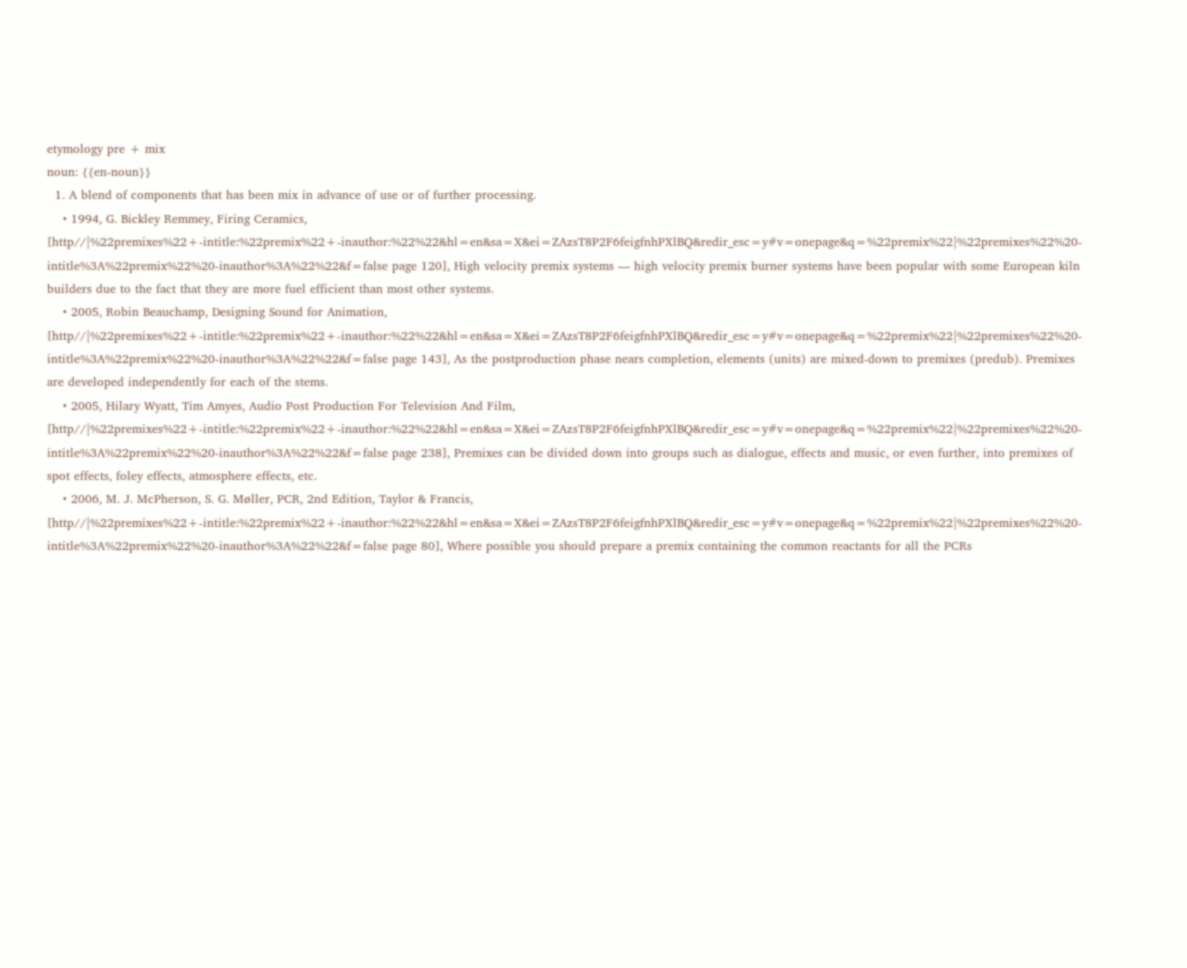etymology pre + mix
noun: {{en-noun}}
  1. A blend of components that has been mix in advance of use or of further processing.
    • 1994, G. Bickley Remmey, Firing Ceramics, [http//|%22premixes%22+-intitle:%22premix%22+-inauthor:%22%22&hl=en&sa=X&ei=ZAzsT8P2F6feigfnhPXlBQ&redir_esc=y#v=onepage&q=%22premix%22|%22premixes%22%20-intitle%3A%22premix%22%20-inauthor%3A%22%22&f=false page 120], High velocity premix systems — high velocity premix burner systems have been popular with some European kiln builders due to the fact that they are more fuel efficient than most other systems.
    • 2005, Robin Beauchamp, Designing Sound for Animation, [http//|%22premixes%22+-intitle:%22premix%22+-inauthor:%22%22&hl=en&sa=X&ei=ZAzsT8P2F6feigfnhPXlBQ&redir_esc=y#v=onepage&q=%22premix%22|%22premixes%22%20-intitle%3A%22premix%22%20-inauthor%3A%22%22&f=false page 143], As the postproduction phase nears completion, elements (units) are mixed-down to premixes (predub). Premixes are developed independently for each of the stems.
    • 2005, Hilary Wyatt, Tim Amyes, Audio Post Production For Television And Film, [http//|%22premixes%22+-intitle:%22premix%22+-inauthor:%22%22&hl=en&sa=X&ei=ZAzsT8P2F6feigfnhPXlBQ&redir_esc=y#v=onepage&q=%22premix%22|%22premixes%22%20-intitle%3A%22premix%22%20-inauthor%3A%22%22&f=false page 238], Premixes can be divided down into groups such as dialogue, effects and music, or even further, into premixes of spot effects, foley effects, atmosphere effects, etc.
    • 2006, M. J. McPherson, S. G. Møller, PCR, 2nd Edition, Taylor & Francis, [http//|%22premixes%22+-intitle:%22premix%22+-inauthor:%22%22&hl=en&sa=X&ei=ZAzsT8P2F6feigfnhPXlBQ&redir_esc=y#v=onepage&q=%22premix%22|%22premixes%22%20-intitle%3A%22premix%22%20-inauthor%3A%22%22&f=false page 80], Where possible you should prepare a premix containing the common reactants for all the PCRs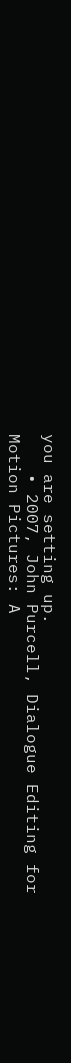you are setting up.
    • 2007, John Purcell, Dialogue Editing for Motion Pictures: A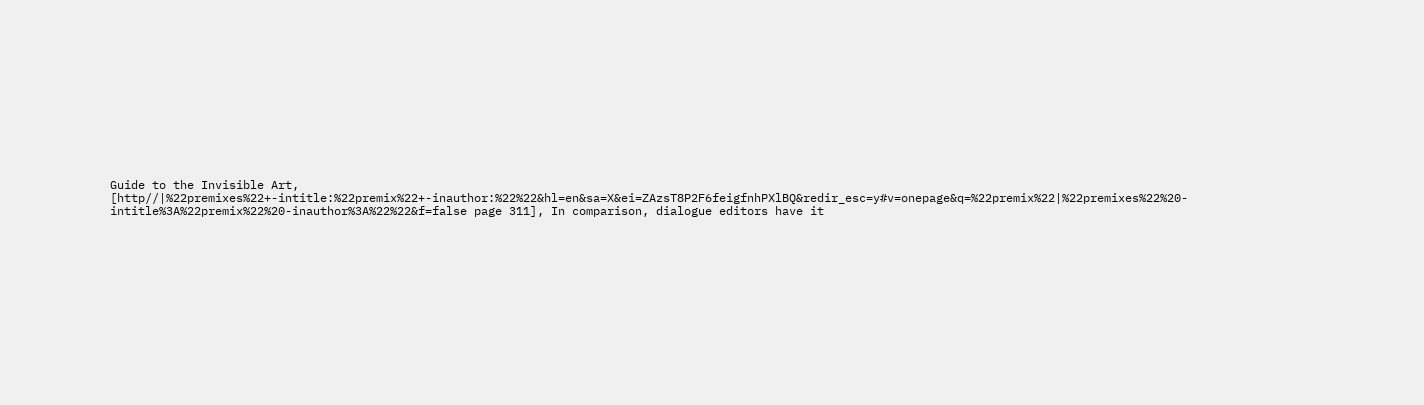Guide to the Invisible Art, [http//|%22premixes%22+-intitle:%22premix%22+-inauthor:%22%22&hl=en&sa=X&ei=ZAzsT8P2F6feigfnhPXlBQ&redir_esc=y#v=onepage&q=%22premix%22|%22premixes%22%20-intitle%3A%22premix%22%20-inauthor%3A%22%22&f=false page 311], In comparison, dialogue editors have it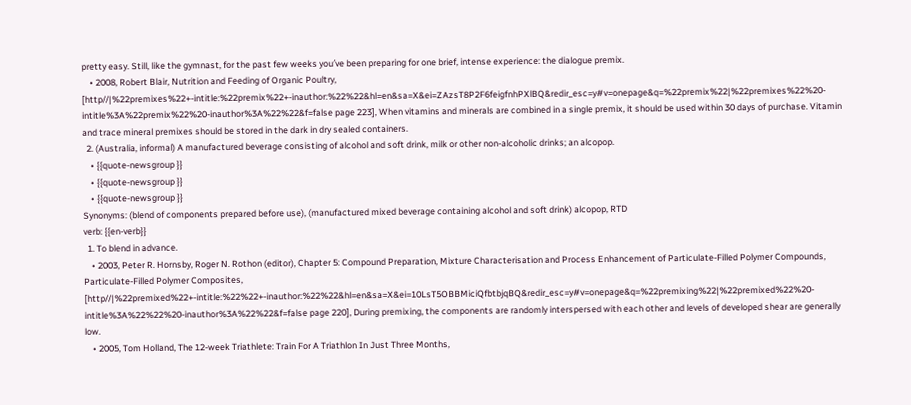pretty easy. Still, like the gymnast, for the past few weeks you′ve been preparing for one brief, intense experience: the dialogue premix.
    • 2008, Robert Blair, Nutrition and Feeding of Organic Poultry, [http//|%22premixes%22+-intitle:%22premix%22+-inauthor:%22%22&hl=en&sa=X&ei=ZAzsT8P2F6feigfnhPXlBQ&redir_esc=y#v=onepage&q=%22premix%22|%22premixes%22%20-intitle%3A%22premix%22%20-inauthor%3A%22%22&f=false page 223], When vitamins and minerals are combined in a single premix, it should be used within 30 days of purchase. Vitamin and trace mineral premixes should be stored in the dark in dry sealed containers.
  2. (Australia, informal) A manufactured beverage consisting of alcohol and soft drink, milk or other non-alcoholic drinks; an alcopop.
    • {{quote-newsgroup }}
    • {{quote-newsgroup }}
    • {{quote-newsgroup }}
Synonyms: (blend of components prepared before use), (manufactured mixed beverage containing alcohol and soft drink) alcopop, RTD
verb: {{en-verb}}
  1. To blend in advance.
    • 2003, Peter R. Hornsby, Roger N. Rothon (editor), Chapter 5: Compound Preparation, Mixture Characterisation and Process Enhancement of Particulate-Filled Polymer Compounds, Particulate-Filled Polymer Composites, [http//|%22premixed%22+-intitle:%22%22+-inauthor:%22%22&hl=en&sa=X&ei=10LsT5OBBMiciQfbtbjqBQ&redir_esc=y#v=onepage&q=%22premixing%22|%22premixed%22%20-intitle%3A%22%22%20-inauthor%3A%22%22&f=false page 220], During premixing, the components are randomly interspersed with each other and levels of developed shear are generally low.
    • 2005, Tom Holland, The 12-week Triathlete: Train For A Triathlon In Just Three Months,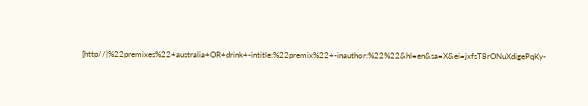[http//|%22premixes%22+australia+OR+drink+-intitle:%22premix%22+-inauthor:%22%22&hl=en&sa=X&ei=jxfsT8rONuXdigePqKy-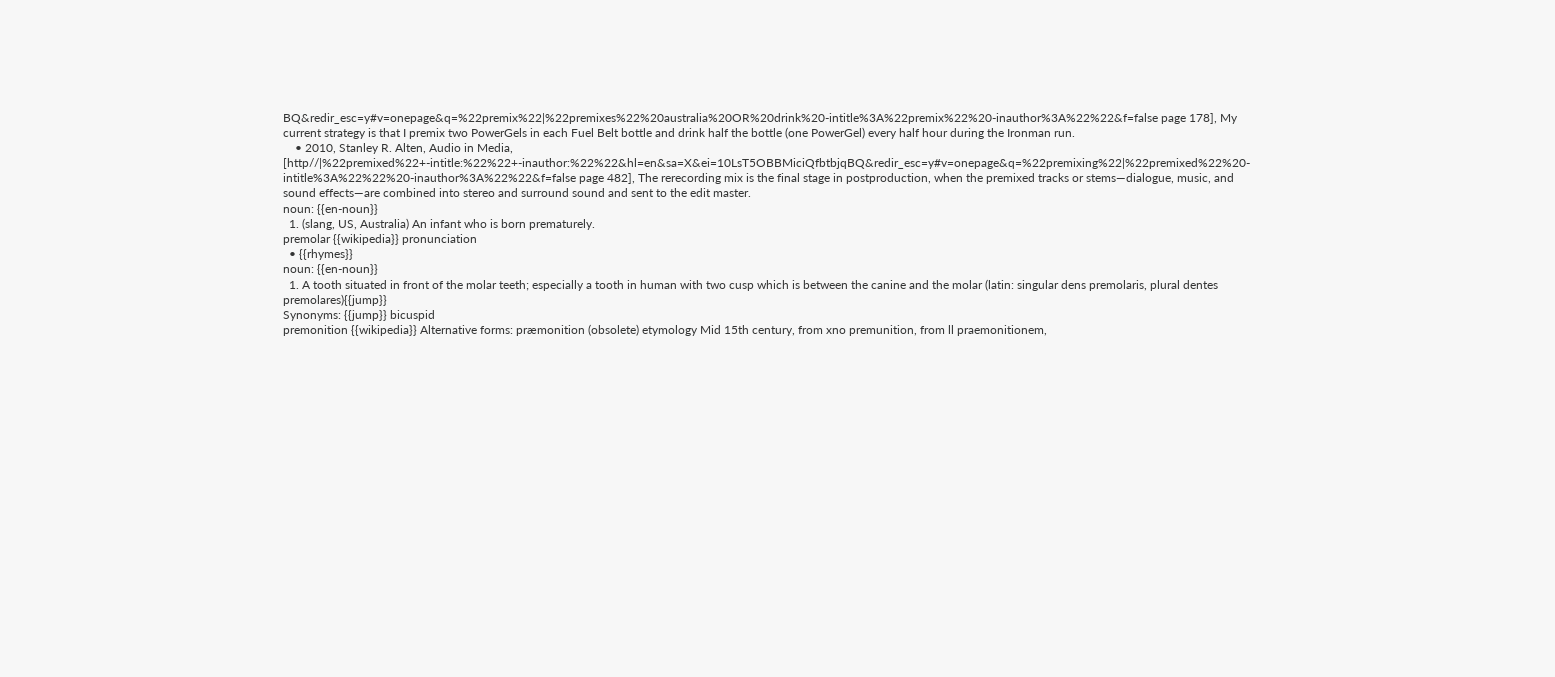BQ&redir_esc=y#v=onepage&q=%22premix%22|%22premixes%22%20australia%20OR%20drink%20-intitle%3A%22premix%22%20-inauthor%3A%22%22&f=false page 178], My current strategy is that I premix two PowerGels in each Fuel Belt bottle and drink half the bottle (one PowerGel) every half hour during the Ironman run.
    • 2010, Stanley R. Alten, Audio in Media, [http//|%22premixed%22+-intitle:%22%22+-inauthor:%22%22&hl=en&sa=X&ei=10LsT5OBBMiciQfbtbjqBQ&redir_esc=y#v=onepage&q=%22premixing%22|%22premixed%22%20-intitle%3A%22%22%20-inauthor%3A%22%22&f=false page 482], The rerecording mix is the final stage in postproduction, when the premixed tracks or stems—dialogue, music, and sound effects—are combined into stereo and surround sound and sent to the edit master.
noun: {{en-noun}}
  1. (slang, US, Australia) An infant who is born prematurely.
premolar {{wikipedia}} pronunciation
  • {{rhymes}}
noun: {{en-noun}}
  1. A tooth situated in front of the molar teeth; especially a tooth in human with two cusp which is between the canine and the molar (latin: singular dens premolaris, plural dentes premolares){{jump}}
Synonyms: {{jump}} bicuspid
premonition {{wikipedia}} Alternative forms: præmonition (obsolete) etymology Mid 15th century, from xno premunition, from ll praemonitionem,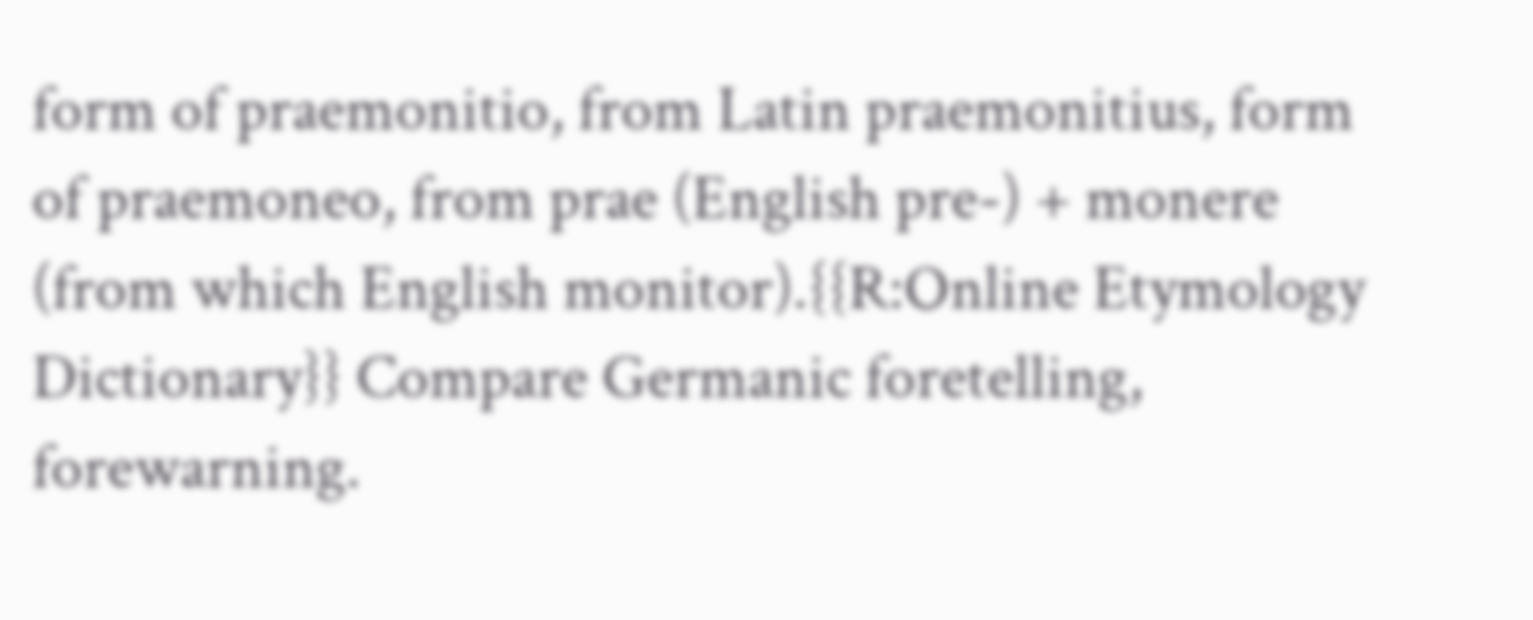form of praemonitio, from Latin praemonitius, form of praemoneo, from prae (English pre-) + monere (from which English monitor).{{R:Online Etymology Dictionary}} Compare Germanic foretelling, forewarning.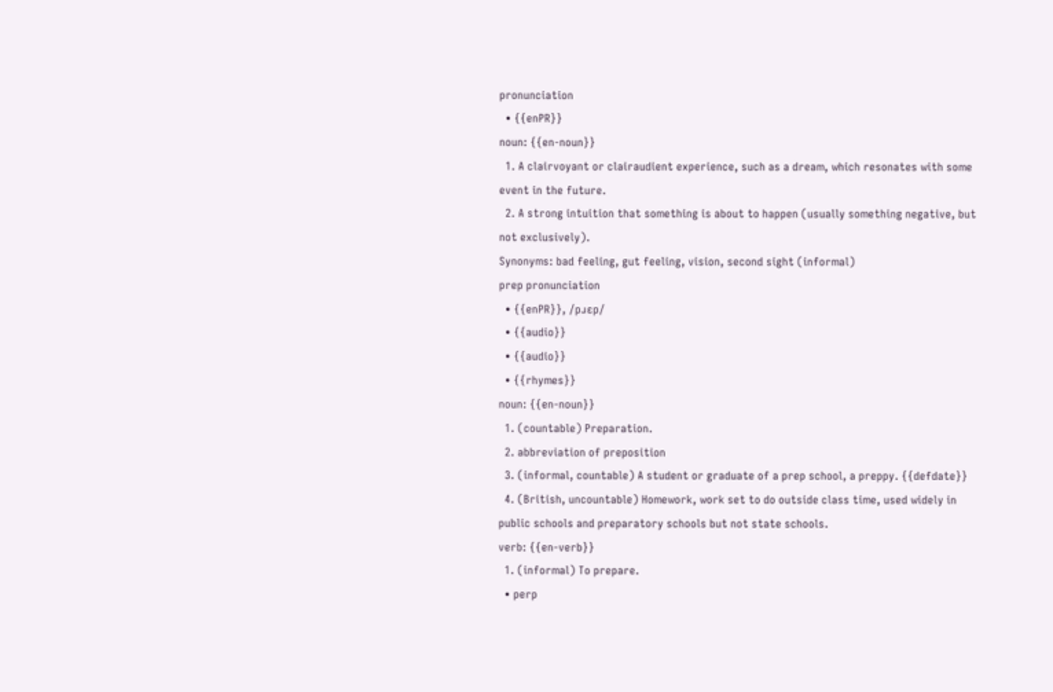pronunciation
  • {{enPR}}
noun: {{en-noun}}
  1. A clairvoyant or clairaudient experience, such as a dream, which resonates with some event in the future.
  2. A strong intuition that something is about to happen (usually something negative, but not exclusively).
Synonyms: bad feeling, gut feeling, vision, second sight (informal)
prep pronunciation
  • {{enPR}}, /pɹɛp/
  • {{audio}}
  • {{audio}}
  • {{rhymes}}
noun: {{en-noun}}
  1. (countable) Preparation.
  2. abbreviation of preposition
  3. (informal, countable) A student or graduate of a prep school, a preppy. {{defdate}}
  4. (British, uncountable) Homework, work set to do outside class time, used widely in public schools and preparatory schools but not state schools.
verb: {{en-verb}}
  1. (informal) To prepare.
  • perp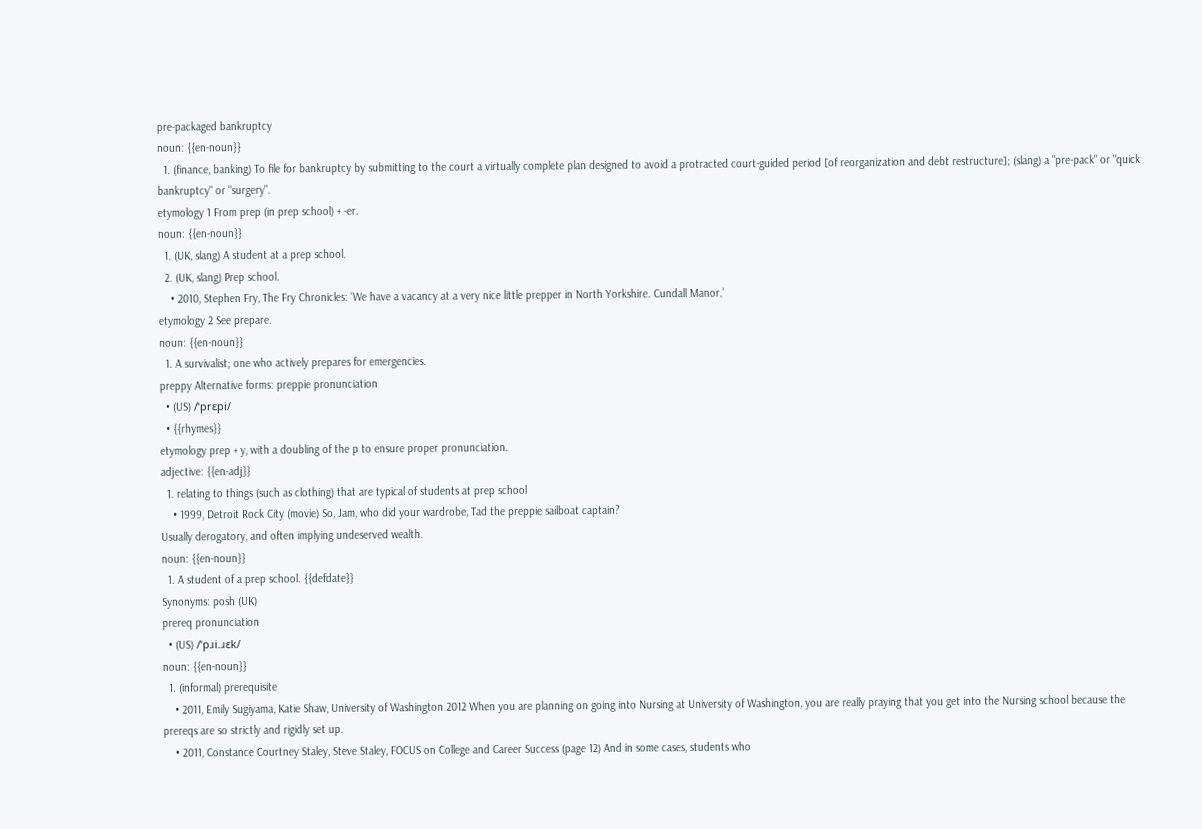pre-packaged bankruptcy
noun: {{en-noun}}
  1. (finance, banking) To file for bankruptcy by submitting to the court a virtually complete plan designed to avoid a protracted court-guided period [of reorganization and debt restructure]; (slang) a "pre-pack" or "quick bankruptcy" or "surgery".
etymology 1 From prep (in prep school) + -er.
noun: {{en-noun}}
  1. (UK, slang) A student at a prep school.
  2. (UK, slang) Prep school.
    • 2010, Stephen Fry, The Fry Chronicles: ‘We have a vacancy at a very nice little prepper in North Yorkshire. Cundall Manor.’
etymology 2 See prepare.
noun: {{en-noun}}
  1. A survivalist; one who actively prepares for emergencies.
preppy Alternative forms: preppie pronunciation
  • (US) /ˈprɛpi/
  • {{rhymes}}
etymology prep + y, with a doubling of the p to ensure proper pronunciation.
adjective: {{en-adj}}
  1. relating to things (such as clothing) that are typical of students at prep school
    • 1999, Detroit Rock City (movie) So, Jam, who did your wardrobe, Tad the preppie sailboat captain?
Usually derogatory, and often implying undeserved wealth.
noun: {{en-noun}}
  1. A student of a prep school. {{defdate}}
Synonyms: posh (UK)
prereq pronunciation
  • (US) /ˈpɹi.ɹɛk/
noun: {{en-noun}}
  1. (informal) prerequisite
    • 2011, Emily Sugiyama, Katie Shaw, University of Washington 2012 When you are planning on going into Nursing at University of Washington, you are really praying that you get into the Nursing school because the prereqs are so strictly and rigidly set up.
    • 2011, Constance Courtney Staley, Steve Staley, FOCUS on College and Career Success (page 12) And in some cases, students who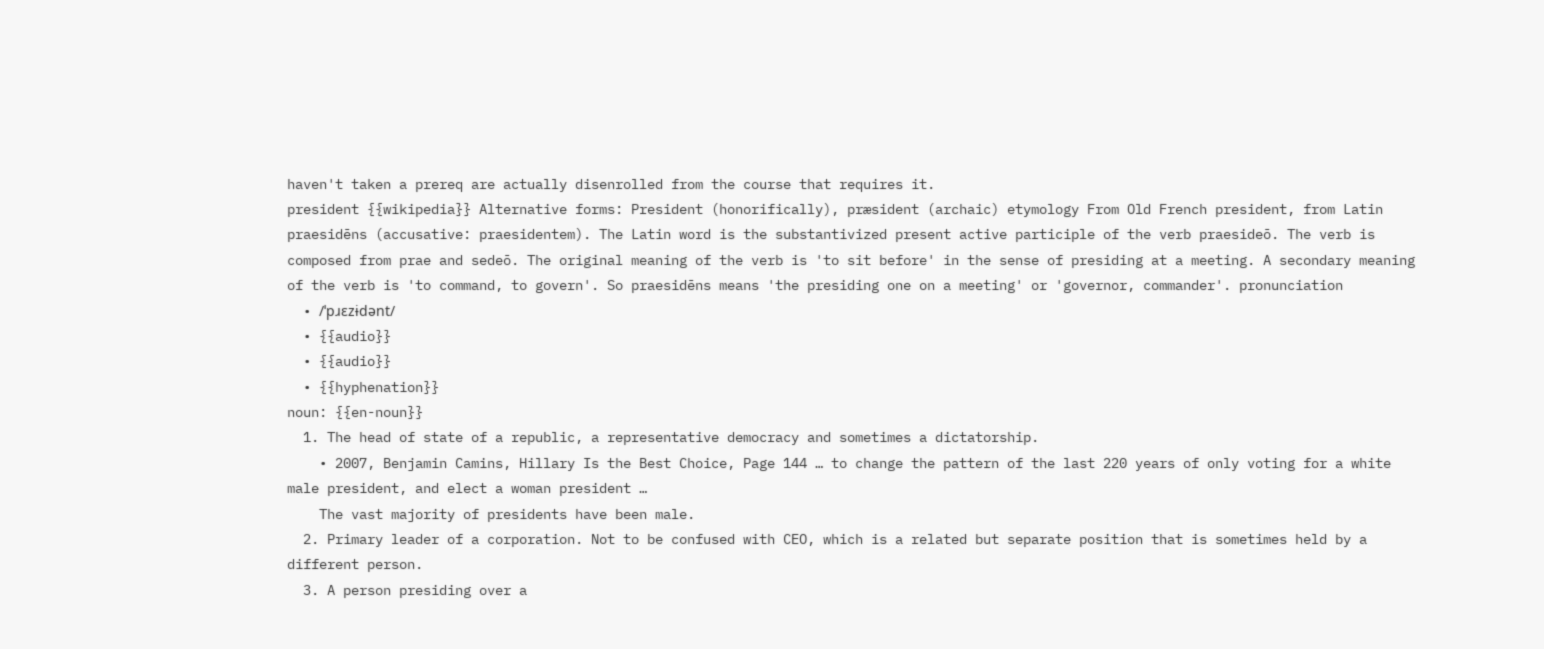haven't taken a prereq are actually disenrolled from the course that requires it.
president {{wikipedia}} Alternative forms: President (honorifically), præsident (archaic) etymology From Old French president, from Latin praesidēns (accusative: praesidentem). The Latin word is the substantivized present active participle of the verb praesideō. The verb is composed from prae and sedeō. The original meaning of the verb is 'to sit before' in the sense of presiding at a meeting. A secondary meaning of the verb is 'to command, to govern'. So praesidēns means 'the presiding one on a meeting' or 'governor, commander'. pronunciation
  • /ˈpɹɛzɨdənt/
  • {{audio}}
  • {{audio}}
  • {{hyphenation}}
noun: {{en-noun}}
  1. The head of state of a republic, a representative democracy and sometimes a dictatorship.
    • 2007, Benjamin Camins, Hillary Is the Best Choice, Page 144 … to change the pattern of the last 220 years of only voting for a white male president, and elect a woman president …
    The vast majority of presidents have been male.
  2. Primary leader of a corporation. Not to be confused with CEO, which is a related but separate position that is sometimes held by a different person.
  3. A person presiding over a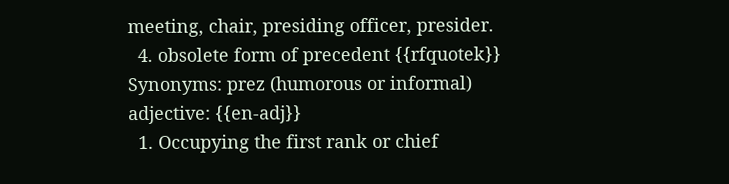meeting, chair, presiding officer, presider.
  4. obsolete form of precedent {{rfquotek}}
Synonyms: prez (humorous or informal)
adjective: {{en-adj}}
  1. Occupying the first rank or chief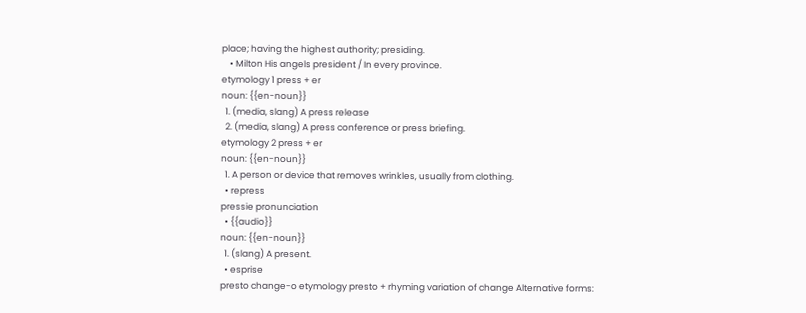place; having the highest authority; presiding.
    • Milton His angels president / In every province.
etymology 1 press + er
noun: {{en-noun}}
  1. (media, slang) A press release
  2. (media, slang) A press conference or press briefing.
etymology 2 press + er
noun: {{en-noun}}
  1. A person or device that removes wrinkles, usually from clothing.
  • repress
pressie pronunciation
  • {{audio}}
noun: {{en-noun}}
  1. (slang) A present.
  • esprise
presto change-o etymology presto + rhyming variation of change Alternative forms: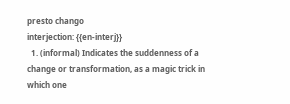presto chango
interjection: {{en-interj}}
  1. (informal) Indicates the suddenness of a change or transformation, as a magic trick in which one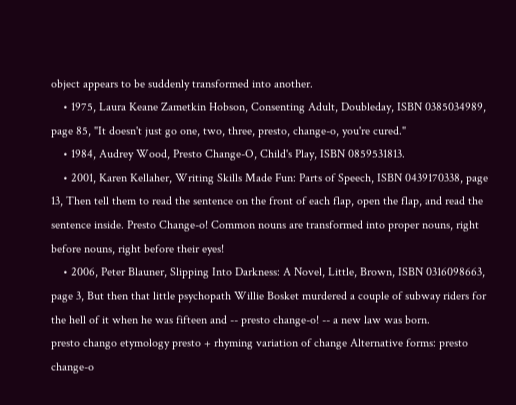object appears to be suddenly transformed into another.
    • 1975, Laura Keane Zametkin Hobson, Consenting Adult, Doubleday, ISBN 0385034989, page 85, "It doesn't just go one, two, three, presto, change-o, you're cured."
    • 1984, Audrey Wood, Presto Change-O, Child's Play, ISBN 0859531813.
    • 2001, Karen Kellaher, Writing Skills Made Fun: Parts of Speech, ISBN 0439170338, page 13, Then tell them to read the sentence on the front of each flap, open the flap, and read the sentence inside. Presto Change-o! Common nouns are transformed into proper nouns, right before nouns, right before their eyes!
    • 2006, Peter Blauner, Slipping Into Darkness: A Novel, Little, Brown, ISBN 0316098663, page 3, But then that little psychopath Willie Bosket murdered a couple of subway riders for the hell of it when he was fifteen and -- presto change-o! -- a new law was born.
presto chango etymology presto + rhyming variation of change Alternative forms: presto change-o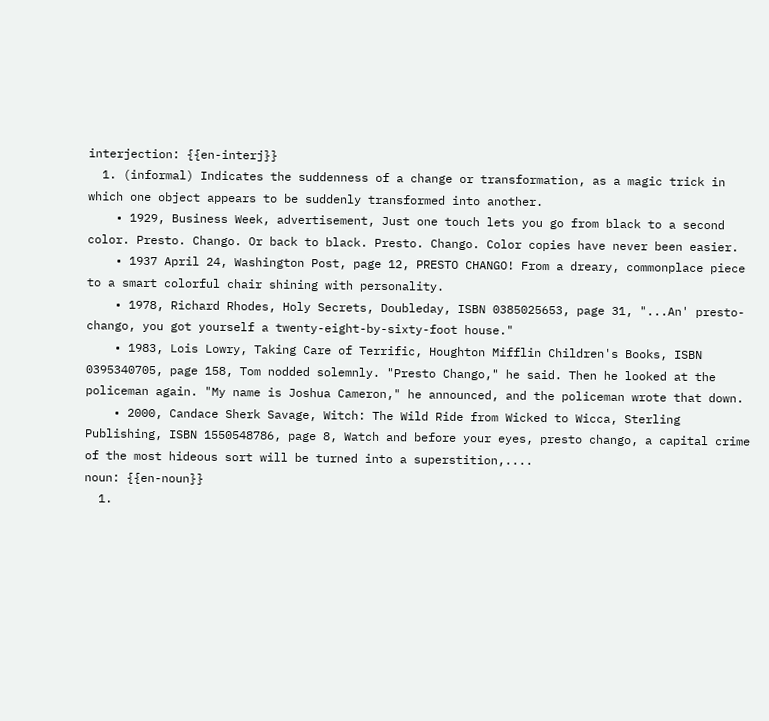interjection: {{en-interj}}
  1. (informal) Indicates the suddenness of a change or transformation, as a magic trick in which one object appears to be suddenly transformed into another.
    • 1929, Business Week, advertisement, Just one touch lets you go from black to a second color. Presto. Chango. Or back to black. Presto. Chango. Color copies have never been easier.
    • 1937 April 24, Washington Post, page 12, PRESTO CHANGO! From a dreary, commonplace piece to a smart colorful chair shining with personality.
    • 1978, Richard Rhodes, Holy Secrets, Doubleday, ISBN 0385025653, page 31, "...An' presto-chango, you got yourself a twenty-eight-by-sixty-foot house."
    • 1983, Lois Lowry, Taking Care of Terrific, Houghton Mifflin Children's Books, ISBN 0395340705, page 158, Tom nodded solemnly. "Presto Chango," he said. Then he looked at the policeman again. "My name is Joshua Cameron," he announced, and the policeman wrote that down.
    • 2000, Candace Sherk Savage, Witch: The Wild Ride from Wicked to Wicca, Sterling Publishing, ISBN 1550548786, page 8, Watch and before your eyes, presto chango, a capital crime of the most hideous sort will be turned into a superstition,....
noun: {{en-noun}}
  1.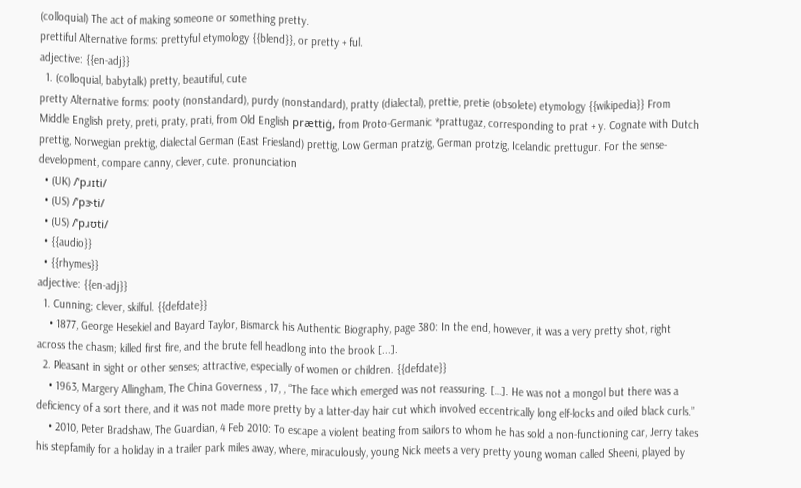(colloquial) The act of making someone or something pretty.
prettiful Alternative forms: prettyful etymology {{blend}}, or pretty + ful.
adjective: {{en-adj}}
  1. (colloquial, babytalk) pretty, beautiful, cute
pretty Alternative forms: pooty (nonstandard), purdy (nonstandard), pratty (dialectal), prettie, pretie (obsolete) etymology {{wikipedia}} From Middle English prety, preti, praty, prati, from Old English prættiġ, from Proto-Germanic *prattugaz, corresponding to prat + y. Cognate with Dutch prettig, Norwegian prektig, dialectal German (East Friesland) prettig, Low German pratzig, German protzig, Icelandic prettugur. For the sense-development, compare canny, clever, cute. pronunciation
  • (UK) /ˈpɹɪti/
  • (US) /ˈpɝti/
  • (US) /ˈpɹʊti/
  • {{audio}}
  • {{rhymes}}
adjective: {{en-adj}}
  1. Cunning; clever, skilful. {{defdate}}
    • 1877, George Hesekiel and Bayard Taylor, Bismarck his Authentic Biography, page 380: In the end, however, it was a very pretty shot, right across the chasm; killed first fire, and the brute fell headlong into the brook [...].
  2. Pleasant in sight or other senses; attractive, especially of women or children. {{defdate}}
    • 1963, Margery Allingham, The China Governess , 17, , “The face which emerged was not reassuring. […]. He was not a mongol but there was a deficiency of a sort there, and it was not made more pretty by a latter-day hair cut which involved eccentrically long elf-locks and oiled black curls.”
    • 2010, Peter Bradshaw, The Guardian, 4 Feb 2010: To escape a violent beating from sailors to whom he has sold a non-functioning car, Jerry takes his stepfamily for a holiday in a trailer park miles away, where, miraculously, young Nick meets a very pretty young woman called Sheeni, played by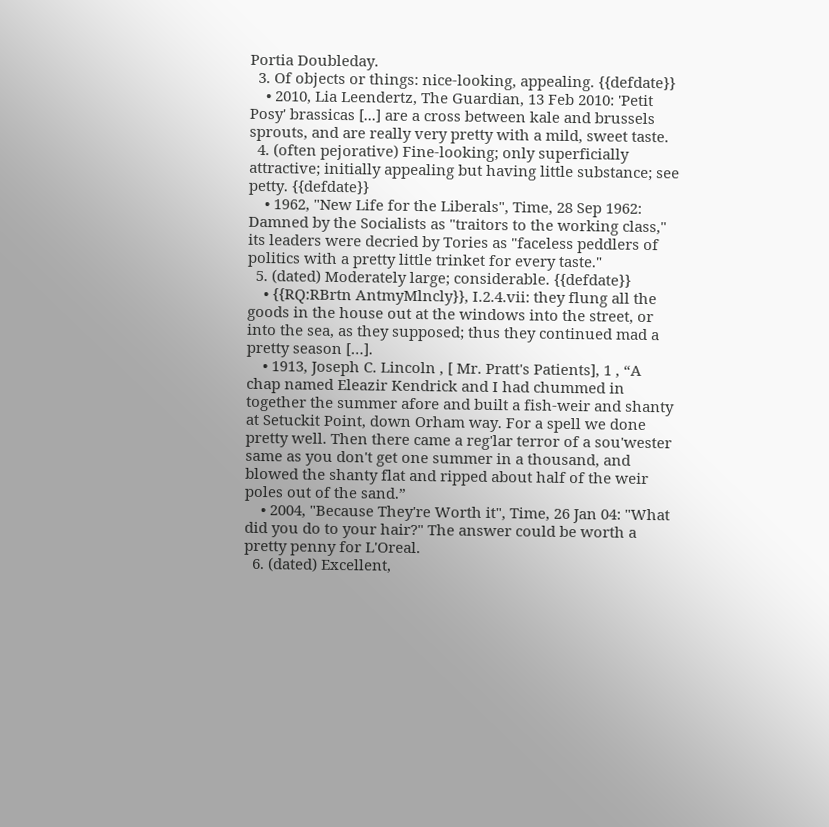Portia Doubleday.
  3. Of objects or things: nice-looking, appealing. {{defdate}}
    • 2010, Lia Leendertz, The Guardian, 13 Feb 2010: 'Petit Posy' brassicas [...] are a cross between kale and brussels sprouts, and are really very pretty with a mild, sweet taste.
  4. (often pejorative) Fine-looking; only superficially attractive; initially appealing but having little substance; see petty. {{defdate}}
    • 1962, "New Life for the Liberals", Time, 28 Sep 1962: Damned by the Socialists as "traitors to the working class," its leaders were decried by Tories as "faceless peddlers of politics with a pretty little trinket for every taste."
  5. (dated) Moderately large; considerable. {{defdate}}
    • {{RQ:RBrtn AntmyMlncly}}, I.2.4.vii: they flung all the goods in the house out at the windows into the street, or into the sea, as they supposed; thus they continued mad a pretty season […].
    • 1913, Joseph C. Lincoln , [ Mr. Pratt's Patients], 1 , “A chap named Eleazir Kendrick and I had chummed in together the summer afore and built a fish-weir and shanty at Setuckit Point, down Orham way. For a spell we done pretty well. Then there came a reg'lar terror of a sou'wester same as you don't get one summer in a thousand, and blowed the shanty flat and ripped about half of the weir poles out of the sand.”
    • 2004, "Because They're Worth it", Time, 26 Jan 04: "What did you do to your hair?" The answer could be worth a pretty penny for L'Oreal.
  6. (dated) Excellent,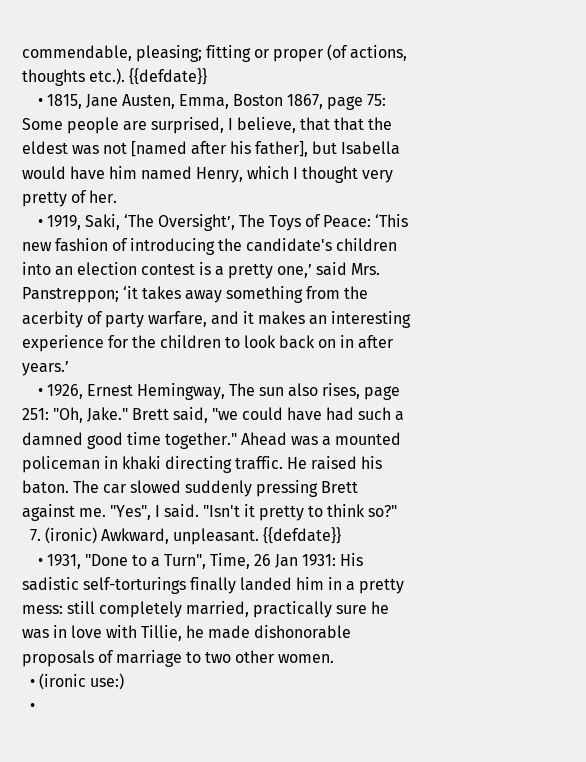commendable, pleasing; fitting or proper (of actions, thoughts etc.). {{defdate}}
    • 1815, Jane Austen, Emma, Boston 1867, page 75: Some people are surprised, I believe, that that the eldest was not [named after his father], but Isabella would have him named Henry, which I thought very pretty of her.
    • 1919, Saki, ‘The Oversight’, The Toys of Peace: ‘This new fashion of introducing the candidate's children into an election contest is a pretty one,’ said Mrs. Panstreppon; ‘it takes away something from the acerbity of party warfare, and it makes an interesting experience for the children to look back on in after years.’
    • 1926, Ernest Hemingway, The sun also rises, page 251: "Oh, Jake." Brett said, "we could have had such a damned good time together." Ahead was a mounted policeman in khaki directing traffic. He raised his baton. The car slowed suddenly pressing Brett against me. "Yes", I said. "Isn't it pretty to think so?"
  7. (ironic) Awkward, unpleasant. {{defdate}}
    • 1931, "Done to a Turn", Time, 26 Jan 1931: His sadistic self-torturings finally landed him in a pretty mess: still completely married, practically sure he was in love with Tillie, he made dishonorable proposals of marriage to two other women.
  • (ironic use:)
  •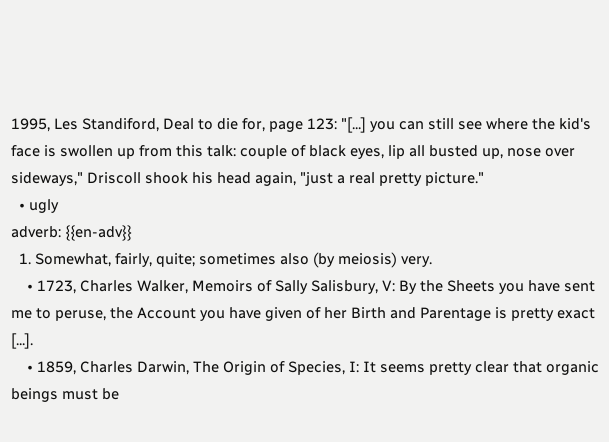1995, Les Standiford, Deal to die for, page 123: "[...] you can still see where the kid's face is swollen up from this talk: couple of black eyes, lip all busted up, nose over sideways," Driscoll shook his head again, "just a real pretty picture."
  • ugly
adverb: {{en-adv}}
  1. Somewhat, fairly, quite; sometimes also (by meiosis) very.
    • 1723, Charles Walker, Memoirs of Sally Salisbury, V: By the Sheets you have sent me to peruse, the Account you have given of her Birth and Parentage is pretty exact [...].
    • 1859, Charles Darwin, The Origin of Species, I: It seems pretty clear that organic beings must be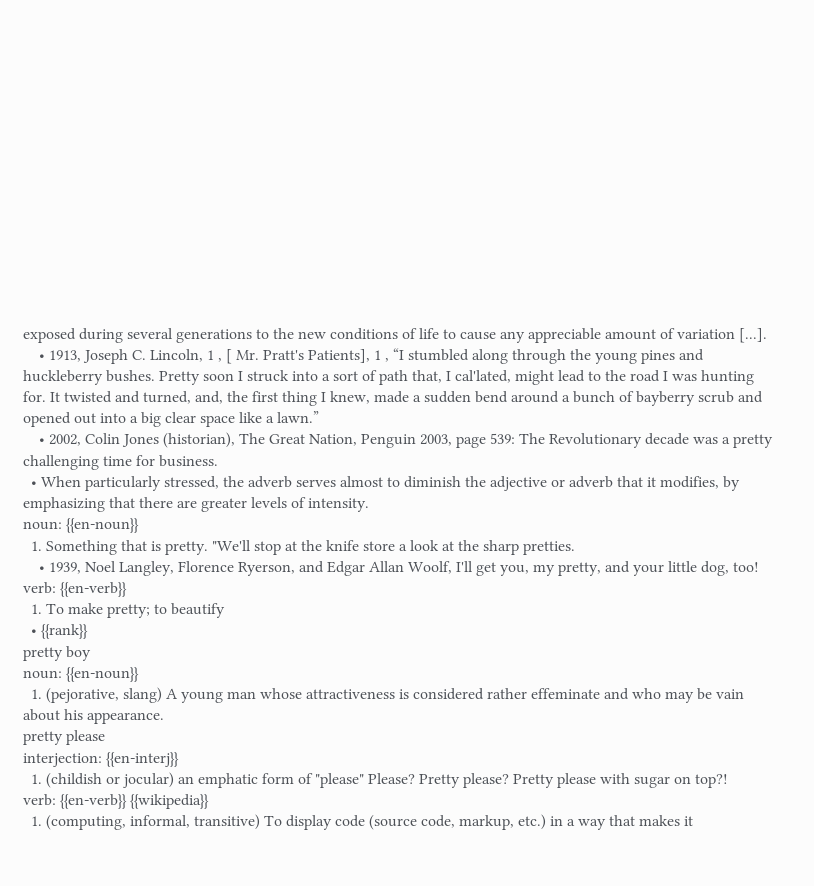exposed during several generations to the new conditions of life to cause any appreciable amount of variation [...].
    • 1913, Joseph C. Lincoln, 1 , [ Mr. Pratt's Patients], 1 , “I stumbled along through the young pines and huckleberry bushes. Pretty soon I struck into a sort of path that, I cal'lated, might lead to the road I was hunting for. It twisted and turned, and, the first thing I knew, made a sudden bend around a bunch of bayberry scrub and opened out into a big clear space like a lawn.”
    • 2002, Colin Jones (historian), The Great Nation, Penguin 2003, page 539: The Revolutionary decade was a pretty challenging time for business.
  • When particularly stressed, the adverb serves almost to diminish the adjective or adverb that it modifies, by emphasizing that there are greater levels of intensity.
noun: {{en-noun}}
  1. Something that is pretty. "We'll stop at the knife store a look at the sharp pretties.
    • 1939, Noel Langley, Florence Ryerson, and Edgar Allan Woolf, I'll get you, my pretty, and your little dog, too!
verb: {{en-verb}}
  1. To make pretty; to beautify
  • {{rank}}
pretty boy
noun: {{en-noun}}
  1. (pejorative, slang) A young man whose attractiveness is considered rather effeminate and who may be vain about his appearance.
pretty please
interjection: {{en-interj}}
  1. (childish or jocular) an emphatic form of "please" Please? Pretty please? Pretty please with sugar on top?!
verb: {{en-verb}} {{wikipedia}}
  1. (computing, informal, transitive) To display code (source code, markup, etc.) in a way that makes it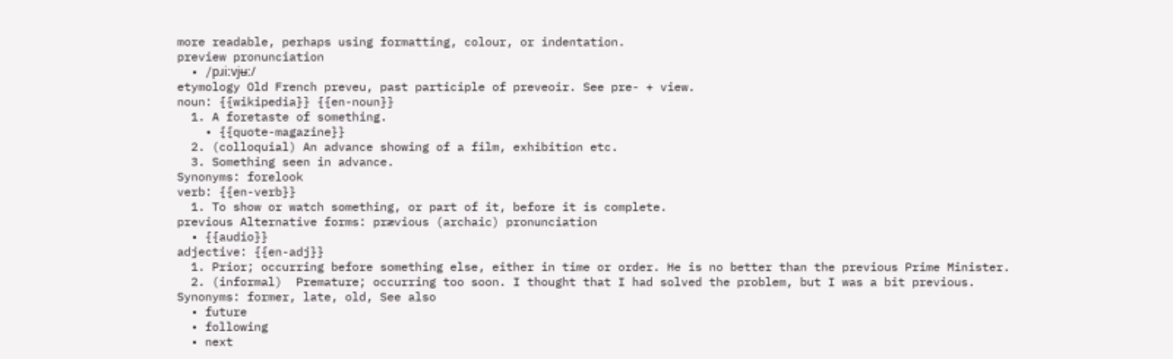more readable, perhaps using formatting, colour, or indentation.
preview pronunciation
  • /pɹiːvjʉː/
etymology Old French preveu, past participle of preveoir. See pre- + view.
noun: {{wikipedia}} {{en-noun}}
  1. A foretaste of something.
    • {{quote-magazine}}
  2. (colloquial) An advance showing of a film, exhibition etc.
  3. Something seen in advance.
Synonyms: forelook
verb: {{en-verb}}
  1. To show or watch something, or part of it, before it is complete.
previous Alternative forms: prævious (archaic) pronunciation
  • {{audio}}
adjective: {{en-adj}}
  1. Prior; occurring before something else, either in time or order. He is no better than the previous Prime Minister.
  2. (informal)  Premature; occurring too soon. I thought that I had solved the problem, but I was a bit previous.
Synonyms: former, late, old, See also
  • future
  • following
  • next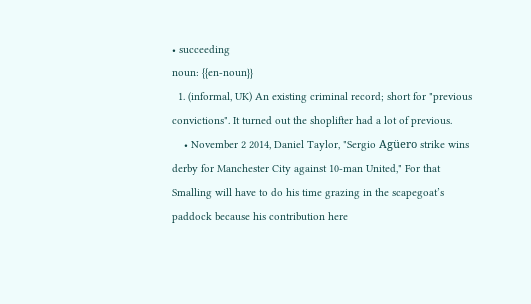• succeeding
noun: {{en-noun}}
  1. (informal, UK) An existing criminal record; short for "previous convictions". It turned out the shoplifter had a lot of previous.
    • November 2 2014, Daniel Taylor, "Sergio Agüero strike wins derby for Manchester City against 10-man United," For that Smalling will have to do his time grazing in the scapegoat’s paddock because his contribution here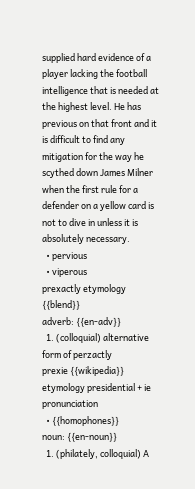supplied hard evidence of a player lacking the football intelligence that is needed at the highest level. He has previous on that front and it is difficult to find any mitigation for the way he scythed down James Milner when the first rule for a defender on a yellow card is not to dive in unless it is absolutely necessary.
  • pervious
  • viperous
prexactly etymology {{blend}}
adverb: {{en-adv}}
  1. (colloquial) alternative form of perzactly
prexie {{wikipedia}} etymology presidential + ie pronunciation
  • {{homophones}}
noun: {{en-noun}}
  1. (philately, colloquial) A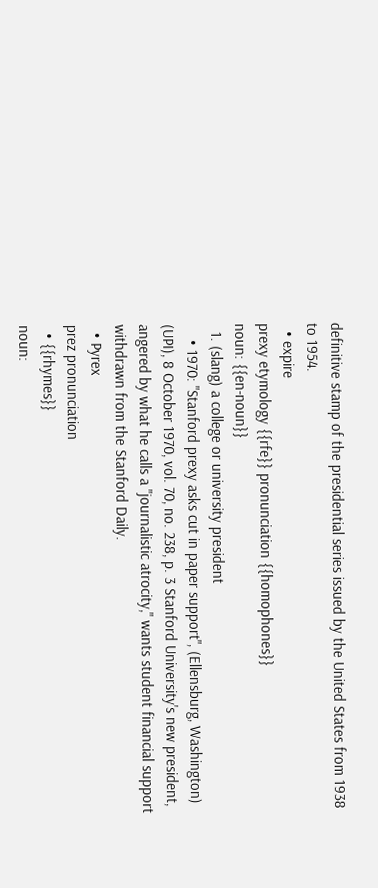definitive stamp of the presidential series issued by the United States from 1938 to 1954.
  • expire
prexy etymology {{rfe}} pronunciation {{homophones}}
noun: {{en-noun}}
  1. (slang) a college or university president
    • 1970: "Stanford prexy asks cut in paper support", (Ellensburg, Washington) (UPI), 8 October 1970, vol. 70, no. 238, p. 3 Stanford University's new president, angered by what he calls a "journalistic atrocity," wants student financial support withdrawn from the Stanford Daily.
  • Pyrex
prez pronunciation
  • {{rhymes}}
noun: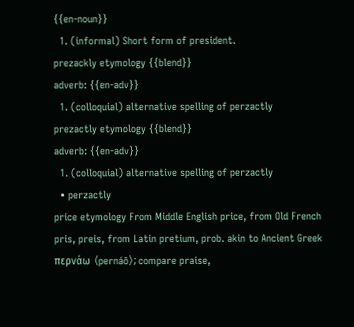{{en-noun}}
  1. (informal) Short form of president.
prezackly etymology {{blend}}
adverb: {{en-adv}}
  1. (colloquial) alternative spelling of perzactly
prezactly etymology {{blend}}
adverb: {{en-adv}}
  1. (colloquial) alternative spelling of perzactly
  • perzactly
price etymology From Middle English price, from Old French pris, preis, from Latin pretium, prob. akin to Ancient Greek περνάω 〈pernáō〉; compare praise,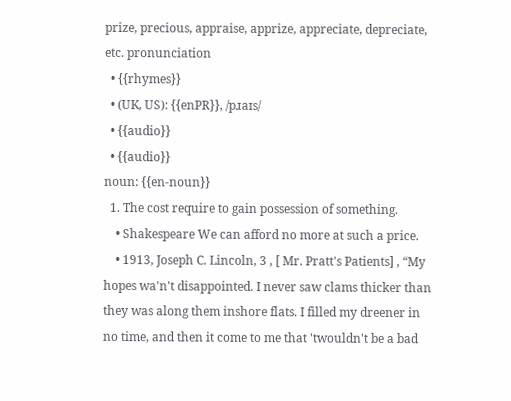prize, precious, appraise, apprize, appreciate, depreciate, etc. pronunciation
  • {{rhymes}}
  • (UK, US): {{enPR}}, /pɹaɪs/
  • {{audio}}
  • {{audio}}
noun: {{en-noun}}
  1. The cost require to gain possession of something.
    • Shakespeare We can afford no more at such a price.
    • 1913, Joseph C. Lincoln, 3 , [ Mr. Pratt's Patients] , “My hopes wa'n't disappointed. I never saw clams thicker than they was along them inshore flats. I filled my dreener in no time, and then it come to me that 'twouldn't be a bad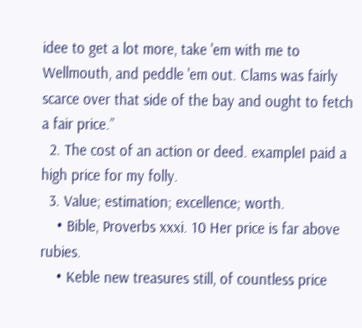idee to get a lot more, take 'em with me to Wellmouth, and peddle 'em out. Clams was fairly scarce over that side of the bay and ought to fetch a fair price.”
  2. The cost of an action or deed. exampleI paid a high price for my folly.
  3. Value; estimation; excellence; worth.
    • Bible, Proverbs xxxi. 10 Her price is far above rubies.
    • Keble new treasures still, of countless price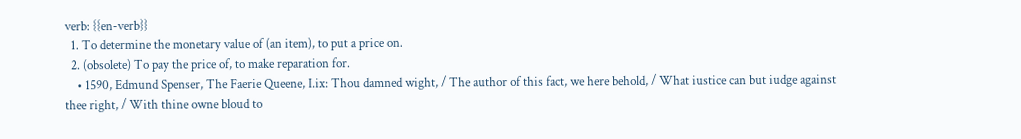verb: {{en-verb}}
  1. To determine the monetary value of (an item), to put a price on.
  2. (obsolete) To pay the price of, to make reparation for.
    • 1590, Edmund Spenser, The Faerie Queene, I.ix: Thou damned wight, / The author of this fact, we here behold, / What iustice can but iudge against thee right, / With thine owne bloud to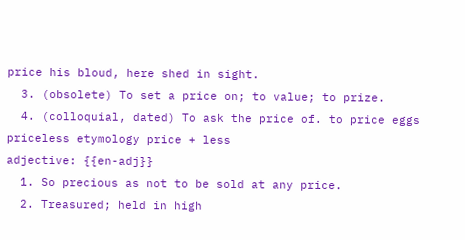price his bloud, here shed in sight.
  3. (obsolete) To set a price on; to value; to prize.
  4. (colloquial, dated) To ask the price of. to price eggs
priceless etymology price + less
adjective: {{en-adj}}
  1. So precious as not to be sold at any price.
  2. Treasured; held in high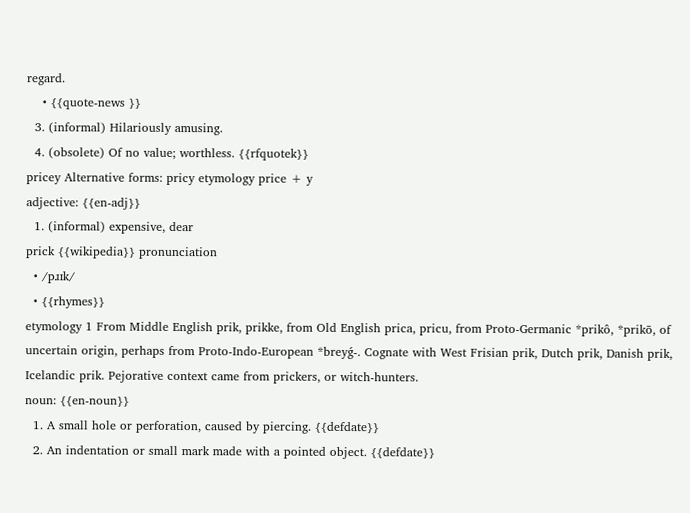regard.
    • {{quote-news }}
  3. (informal) Hilariously amusing.
  4. (obsolete) Of no value; worthless. {{rfquotek}}
pricey Alternative forms: pricy etymology price + y
adjective: {{en-adj}}
  1. (informal) expensive, dear
prick {{wikipedia}} pronunciation
  • /pɹɪk/
  • {{rhymes}}
etymology 1 From Middle English prik, prikke, from Old English prica, pricu, from Proto-Germanic *prikô, *prikō, of uncertain origin, perhaps from Proto-Indo-European *breyǵ-. Cognate with West Frisian prik, Dutch prik, Danish prik, Icelandic prik. Pejorative context came from prickers, or witch-hunters.
noun: {{en-noun}}
  1. A small hole or perforation, caused by piercing. {{defdate}}
  2. An indentation or small mark made with a pointed object. {{defdate}}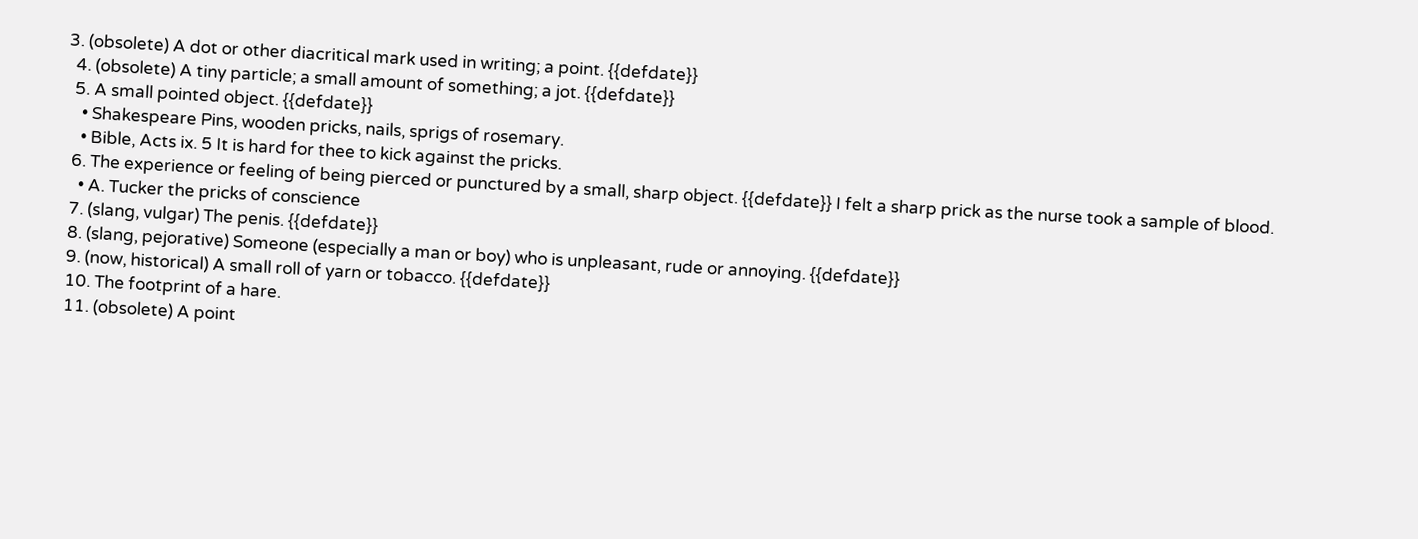3. (obsolete) A dot or other diacritical mark used in writing; a point. {{defdate}}
  4. (obsolete) A tiny particle; a small amount of something; a jot. {{defdate}}
  5. A small pointed object. {{defdate}}
    • Shakespeare Pins, wooden pricks, nails, sprigs of rosemary.
    • Bible, Acts ix. 5 It is hard for thee to kick against the pricks.
  6. The experience or feeling of being pierced or punctured by a small, sharp object. {{defdate}} I felt a sharp prick as the nurse took a sample of blood.
    • A. Tucker the pricks of conscience
  7. (slang, vulgar) The penis. {{defdate}}
  8. (slang, pejorative) Someone (especially a man or boy) who is unpleasant, rude or annoying. {{defdate}}
  9. (now, historical) A small roll of yarn or tobacco. {{defdate}}
  10. The footprint of a hare.
  11. (obsolete) A point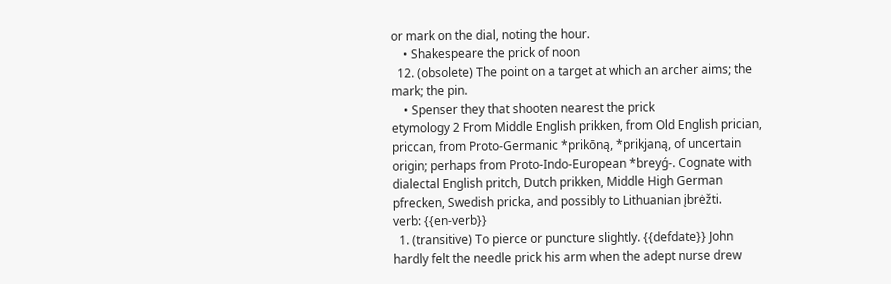or mark on the dial, noting the hour.
    • Shakespeare the prick of noon
  12. (obsolete) The point on a target at which an archer aims; the mark; the pin.
    • Spenser they that shooten nearest the prick
etymology 2 From Middle English prikken, from Old English prician, priccan, from Proto-Germanic *prikōną, *prikjaną, of uncertain origin; perhaps from Proto-Indo-European *breyǵ-. Cognate with dialectal English pritch, Dutch prikken, Middle High German pfrecken, Swedish pricka, and possibly to Lithuanian įbrėžti.
verb: {{en-verb}}
  1. (transitive) To pierce or puncture slightly. {{defdate}} John hardly felt the needle prick his arm when the adept nurse drew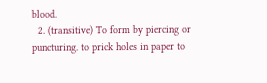blood.
  2. (transitive) To form by piercing or puncturing. to prick holes in paper to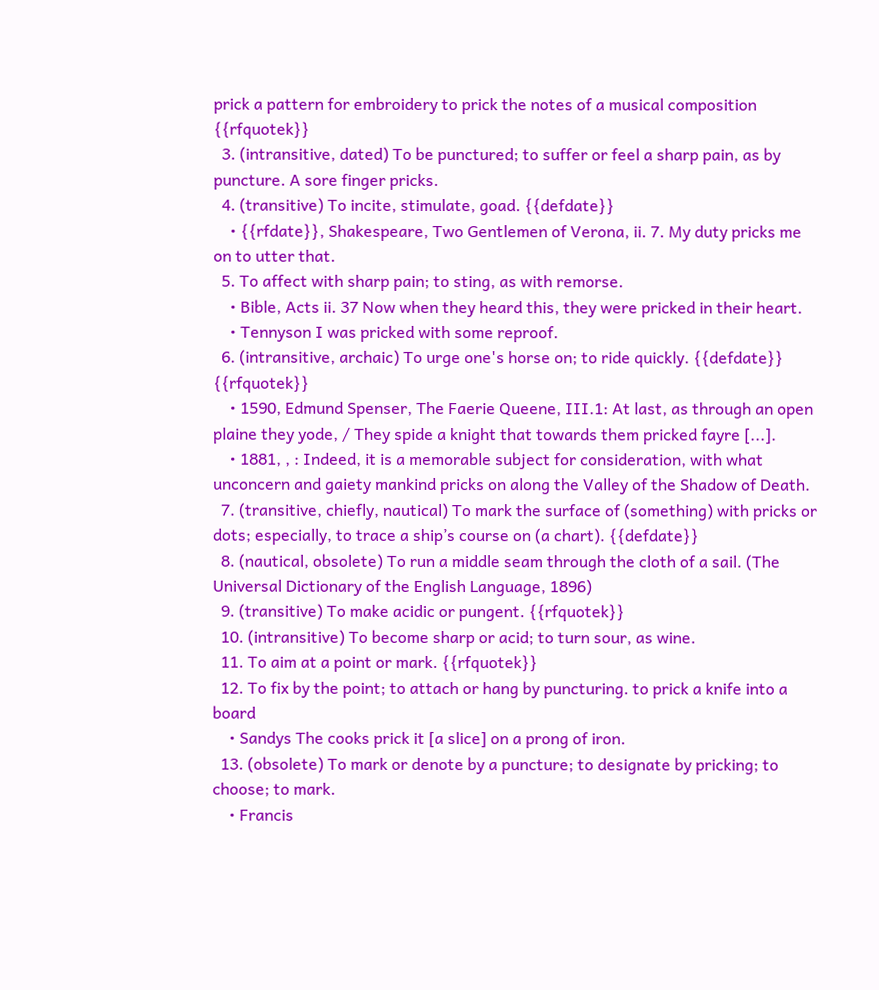prick a pattern for embroidery to prick the notes of a musical composition {{rfquotek}}
  3. (intransitive, dated) To be punctured; to suffer or feel a sharp pain, as by puncture. A sore finger pricks.
  4. (transitive) To incite, stimulate, goad. {{defdate}}
    • {{rfdate}}, Shakespeare, Two Gentlemen of Verona, ii. 7. My duty pricks me on to utter that.
  5. To affect with sharp pain; to sting, as with remorse.
    • Bible, Acts ii. 37 Now when they heard this, they were pricked in their heart.
    • Tennyson I was pricked with some reproof.
  6. (intransitive, archaic) To urge one's horse on; to ride quickly. {{defdate}} {{rfquotek}}
    • 1590, Edmund Spenser, The Faerie Queene, III.1: At last, as through an open plaine they yode, / They spide a knight that towards them pricked fayre [...].
    • 1881, , : Indeed, it is a memorable subject for consideration, with what unconcern and gaiety mankind pricks on along the Valley of the Shadow of Death.
  7. (transitive, chiefly, nautical) To mark the surface of (something) with pricks or dots; especially, to trace a ship’s course on (a chart). {{defdate}}
  8. (nautical, obsolete) To run a middle seam through the cloth of a sail. (The Universal Dictionary of the English Language, 1896)
  9. (transitive) To make acidic or pungent. {{rfquotek}}
  10. (intransitive) To become sharp or acid; to turn sour, as wine.
  11. To aim at a point or mark. {{rfquotek}}
  12. To fix by the point; to attach or hang by puncturing. to prick a knife into a board
    • Sandys The cooks prick it [a slice] on a prong of iron.
  13. (obsolete) To mark or denote by a puncture; to designate by pricking; to choose; to mark.
    • Francis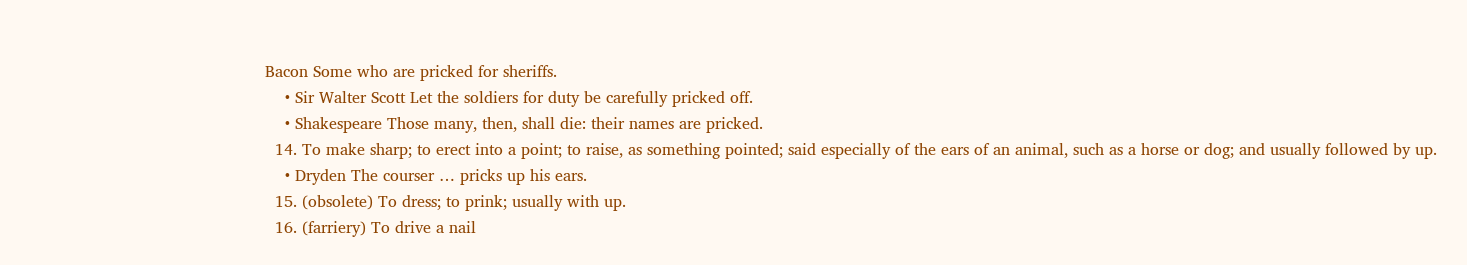Bacon Some who are pricked for sheriffs.
    • Sir Walter Scott Let the soldiers for duty be carefully pricked off.
    • Shakespeare Those many, then, shall die: their names are pricked.
  14. To make sharp; to erect into a point; to raise, as something pointed; said especially of the ears of an animal, such as a horse or dog; and usually followed by up.
    • Dryden The courser … pricks up his ears.
  15. (obsolete) To dress; to prink; usually with up.
  16. (farriery) To drive a nail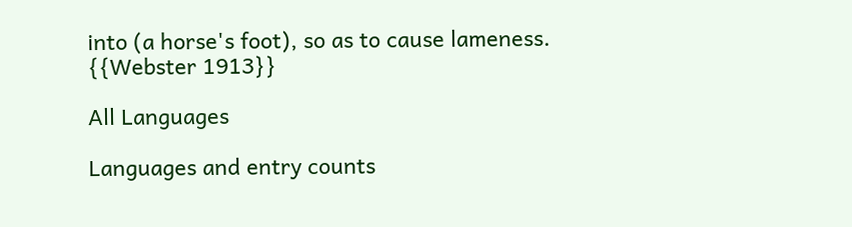into (a horse's foot), so as to cause lameness.
{{Webster 1913}}

All Languages

Languages and entry counts